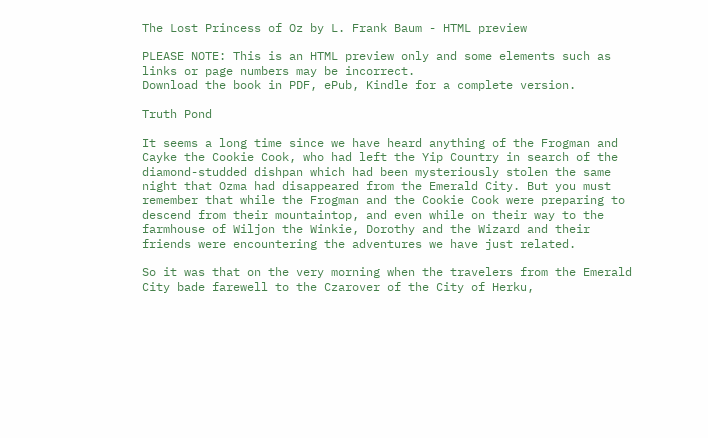The Lost Princess of Oz by L. Frank Baum - HTML preview

PLEASE NOTE: This is an HTML preview only and some elements such as links or page numbers may be incorrect.
Download the book in PDF, ePub, Kindle for a complete version.

Truth Pond

It seems a long time since we have heard anything of the Frogman and Cayke the Cookie Cook, who had left the Yip Country in search of the diamond-studded dishpan which had been mysteriously stolen the same night that Ozma had disappeared from the Emerald City. But you must remember that while the Frogman and the Cookie Cook were preparing to descend from their mountaintop, and even while on their way to the farmhouse of Wiljon the Winkie, Dorothy and the Wizard and their friends were encountering the adventures we have just related.

So it was that on the very morning when the travelers from the Emerald City bade farewell to the Czarover of the City of Herku,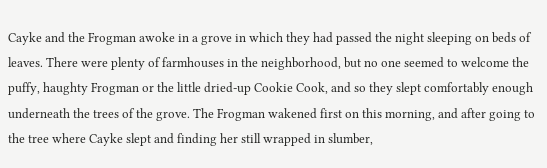Cayke and the Frogman awoke in a grove in which they had passed the night sleeping on beds of leaves. There were plenty of farmhouses in the neighborhood, but no one seemed to welcome the puffy, haughty Frogman or the little dried-up Cookie Cook, and so they slept comfortably enough underneath the trees of the grove. The Frogman wakened first on this morning, and after going to the tree where Cayke slept and finding her still wrapped in slumber,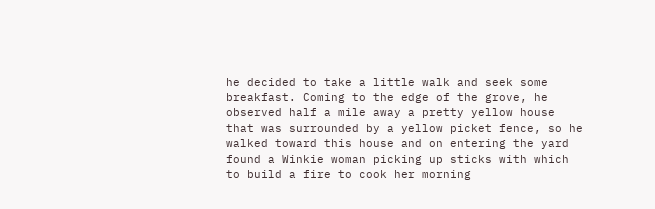he decided to take a little walk and seek some breakfast. Coming to the edge of the grove, he observed half a mile away a pretty yellow house that was surrounded by a yellow picket fence, so he walked toward this house and on entering the yard found a Winkie woman picking up sticks with which to build a fire to cook her morning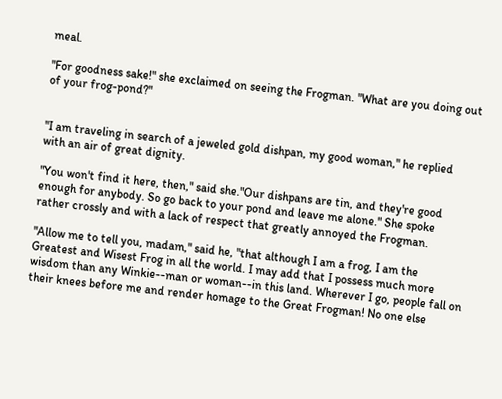meal.

"For goodness sake!" she exclaimed on seeing the Frogman. "What are you doing out of your frog-pond?"


"I am traveling in search of a jeweled gold dishpan, my good woman," he replied with an air of great dignity.

"You won't find it here, then," said she."Our dishpans are tin, and they're good enough for anybody. So go back to your pond and leave me alone." She spoke rather crossly and with a lack of respect that greatly annoyed the Frogman.

"Allow me to tell you, madam," said he, "that although I am a frog, I am the Greatest and Wisest Frog in all the world. I may add that I possess much more wisdom than any Winkie--man or woman--in this land. Wherever I go, people fall on their knees before me and render homage to the Great Frogman! No one else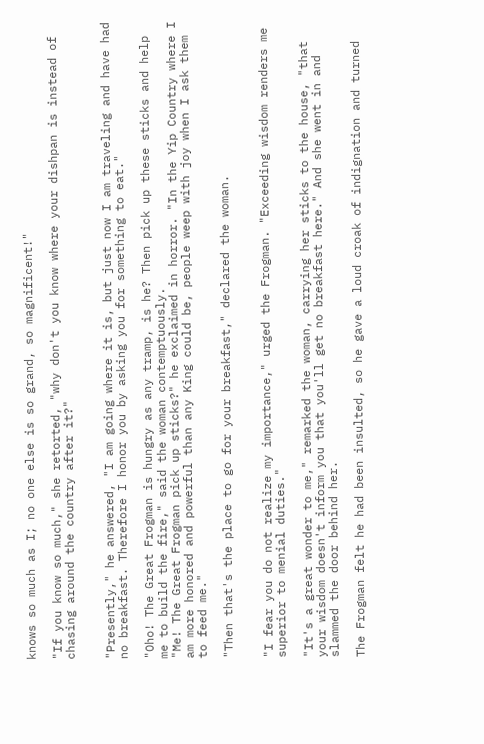knows so much as I; no one else is so grand, so magnificent!"

"If you know so much," she retorted, "why don't you know where your dishpan is instead of chasing around the country after it?"


"Presently," he answered, "I am going where it is, but just now I am traveling and have had no breakfast. Therefore I honor you by asking you for something to eat."

"Oho! The Great Frogman is hungry as any tramp, is he? Then pick up these sticks and help me to build the fire," said the woman contemptuously.
"Me! The Great Frogman pick up sticks?" he exclaimed in horror. "In the Yip Country where I am more honored and powerful than any King could be, people weep with joy when I ask them to feed me."

"Then that's the place to go for your breakfast," declared the woman.


"I fear you do not realize my importance," urged the Frogman. "Exceeding wisdom renders me superior to menial duties."

"It's a great wonder to me," remarked the woman, carrying her sticks to the house, "that your wisdom doesn't inform you that you'll get no breakfast here." And she went in and slammed the door behind her.

The Frogman felt he had been insulted, so he gave a loud croak of indignation and turned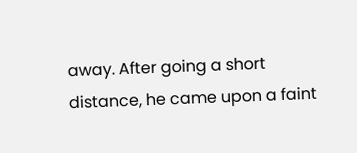away. After going a short distance, he came upon a faint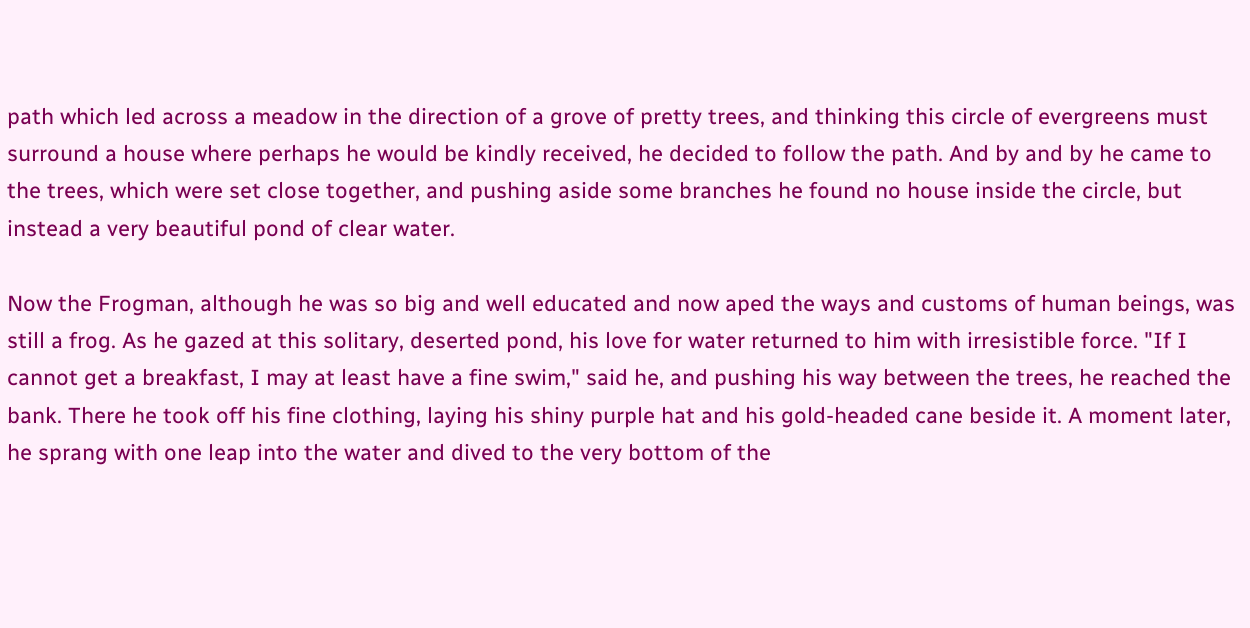path which led across a meadow in the direction of a grove of pretty trees, and thinking this circle of evergreens must surround a house where perhaps he would be kindly received, he decided to follow the path. And by and by he came to the trees, which were set close together, and pushing aside some branches he found no house inside the circle, but instead a very beautiful pond of clear water.

Now the Frogman, although he was so big and well educated and now aped the ways and customs of human beings, was still a frog. As he gazed at this solitary, deserted pond, his love for water returned to him with irresistible force. "If I cannot get a breakfast, I may at least have a fine swim," said he, and pushing his way between the trees, he reached the bank. There he took off his fine clothing, laying his shiny purple hat and his gold-headed cane beside it. A moment later, he sprang with one leap into the water and dived to the very bottom of the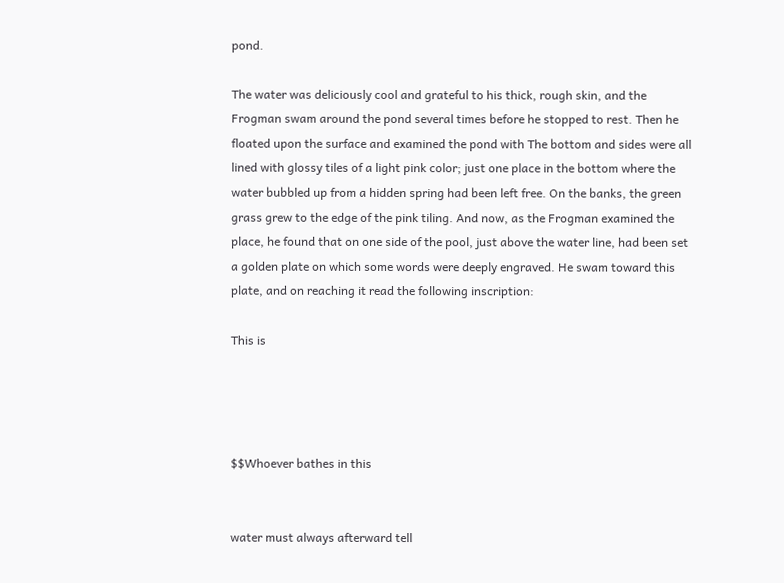pond.

The water was deliciously cool and grateful to his thick, rough skin, and the Frogman swam around the pond several times before he stopped to rest. Then he floated upon the surface and examined the pond with The bottom and sides were all lined with glossy tiles of a light pink color; just one place in the bottom where the water bubbled up from a hidden spring had been left free. On the banks, the green grass grew to the edge of the pink tiling. And now, as the Frogman examined the place, he found that on one side of the pool, just above the water line, had been set a golden plate on which some words were deeply engraved. He swam toward this plate, and on reaching it read the following inscription:

This is




$$Whoever bathes in this


water must always afterward tell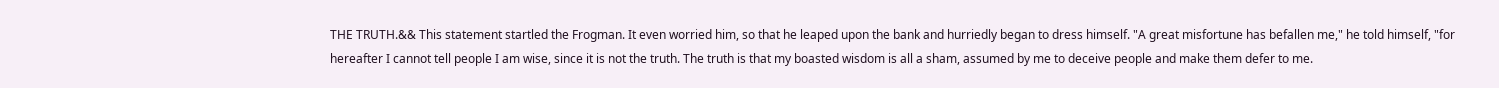THE TRUTH.&& This statement startled the Frogman. It even worried him, so that he leaped upon the bank and hurriedly began to dress himself. "A great misfortune has befallen me," he told himself, "for hereafter I cannot tell people I am wise, since it is not the truth. The truth is that my boasted wisdom is all a sham, assumed by me to deceive people and make them defer to me.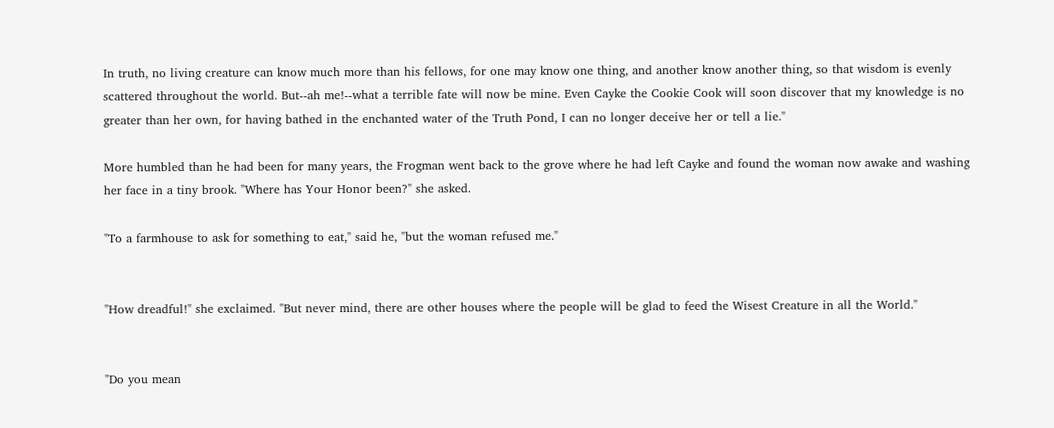In truth, no living creature can know much more than his fellows, for one may know one thing, and another know another thing, so that wisdom is evenly scattered throughout the world. But--ah me!--what a terrible fate will now be mine. Even Cayke the Cookie Cook will soon discover that my knowledge is no greater than her own, for having bathed in the enchanted water of the Truth Pond, I can no longer deceive her or tell a lie."

More humbled than he had been for many years, the Frogman went back to the grove where he had left Cayke and found the woman now awake and washing her face in a tiny brook. "Where has Your Honor been?" she asked.

"To a farmhouse to ask for something to eat," said he, "but the woman refused me."


"How dreadful!" she exclaimed. "But never mind, there are other houses where the people will be glad to feed the Wisest Creature in all the World."


"Do you mean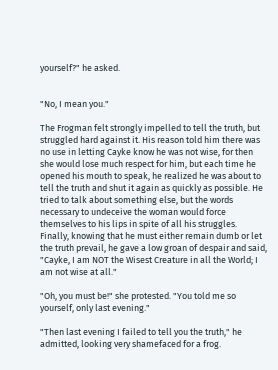yourself?" he asked.


"No, I mean you."

The Frogman felt strongly impelled to tell the truth, but struggled hard against it. His reason told him there was no use in letting Cayke know he was not wise, for then she would lose much respect for him, but each time he opened his mouth to speak, he realized he was about to tell the truth and shut it again as quickly as possible. He tried to talk about something else, but the words necessary to undeceive the woman would force themselves to his lips in spite of all his struggles. Finally, knowing that he must either remain dumb or let the truth prevail, he gave a low groan of despair and said, "Cayke, I am NOT the Wisest Creature in all the World; I am not wise at all."

"Oh, you must be!" she protested. "You told me so yourself, only last evening."

"Then last evening I failed to tell you the truth," he admitted, looking very shamefaced for a frog.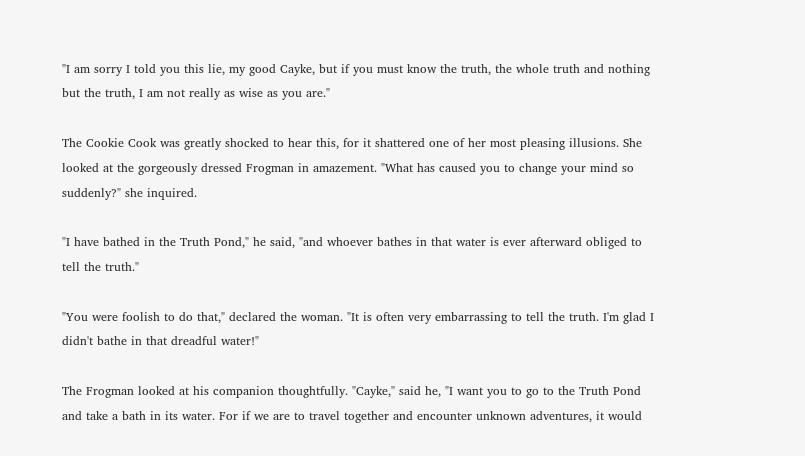"I am sorry I told you this lie, my good Cayke, but if you must know the truth, the whole truth and nothing but the truth, I am not really as wise as you are."

The Cookie Cook was greatly shocked to hear this, for it shattered one of her most pleasing illusions. She looked at the gorgeously dressed Frogman in amazement. "What has caused you to change your mind so suddenly?" she inquired.

"I have bathed in the Truth Pond," he said, "and whoever bathes in that water is ever afterward obliged to tell the truth."

"You were foolish to do that," declared the woman. "It is often very embarrassing to tell the truth. I'm glad I didn't bathe in that dreadful water!"

The Frogman looked at his companion thoughtfully. "Cayke," said he, "I want you to go to the Truth Pond and take a bath in its water. For if we are to travel together and encounter unknown adventures, it would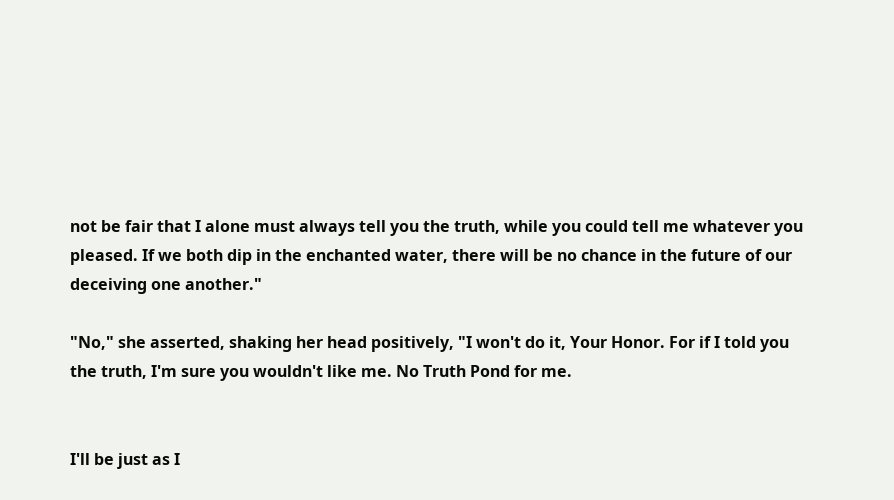not be fair that I alone must always tell you the truth, while you could tell me whatever you pleased. If we both dip in the enchanted water, there will be no chance in the future of our deceiving one another."

"No," she asserted, shaking her head positively, "I won't do it, Your Honor. For if I told you the truth, I'm sure you wouldn't like me. No Truth Pond for me.


I'll be just as I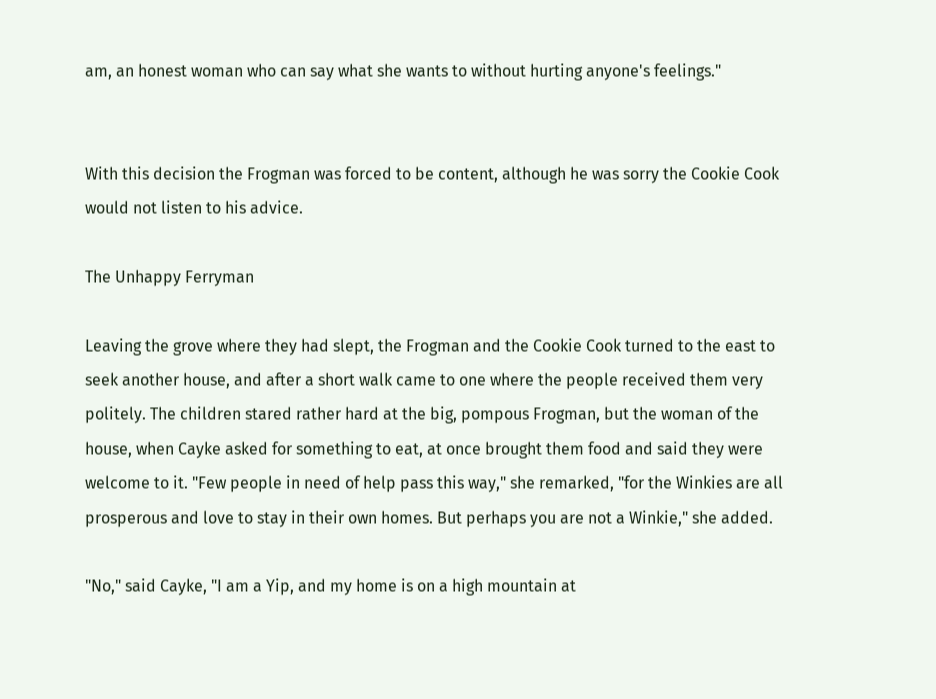am, an honest woman who can say what she wants to without hurting anyone's feelings."


With this decision the Frogman was forced to be content, although he was sorry the Cookie Cook would not listen to his advice.

The Unhappy Ferryman

Leaving the grove where they had slept, the Frogman and the Cookie Cook turned to the east to seek another house, and after a short walk came to one where the people received them very politely. The children stared rather hard at the big, pompous Frogman, but the woman of the house, when Cayke asked for something to eat, at once brought them food and said they were welcome to it. "Few people in need of help pass this way," she remarked, "for the Winkies are all prosperous and love to stay in their own homes. But perhaps you are not a Winkie," she added.

"No," said Cayke, "I am a Yip, and my home is on a high mountain at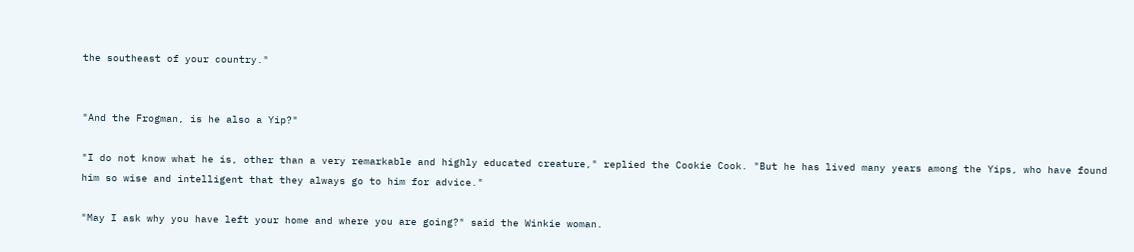the southeast of your country."


"And the Frogman, is he also a Yip?"

"I do not know what he is, other than a very remarkable and highly educated creature," replied the Cookie Cook. "But he has lived many years among the Yips, who have found him so wise and intelligent that they always go to him for advice."

"May I ask why you have left your home and where you are going?" said the Winkie woman.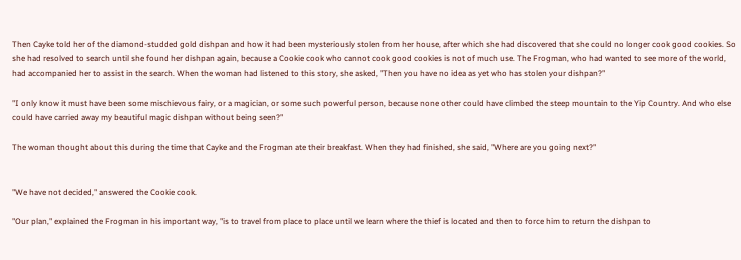Then Cayke told her of the diamond-studded gold dishpan and how it had been mysteriously stolen from her house, after which she had discovered that she could no longer cook good cookies. So she had resolved to search until she found her dishpan again, because a Cookie cook who cannot cook good cookies is not of much use. The Frogman, who had wanted to see more of the world, had accompanied her to assist in the search. When the woman had listened to this story, she asked, "Then you have no idea as yet who has stolen your dishpan?"

"I only know it must have been some mischievous fairy, or a magician, or some such powerful person, because none other could have climbed the steep mountain to the Yip Country. And who else could have carried away my beautiful magic dishpan without being seen?"

The woman thought about this during the time that Cayke and the Frogman ate their breakfast. When they had finished, she said, "Where are you going next?"


"We have not decided," answered the Cookie cook.

"Our plan," explained the Frogman in his important way, "is to travel from place to place until we learn where the thief is located and then to force him to return the dishpan to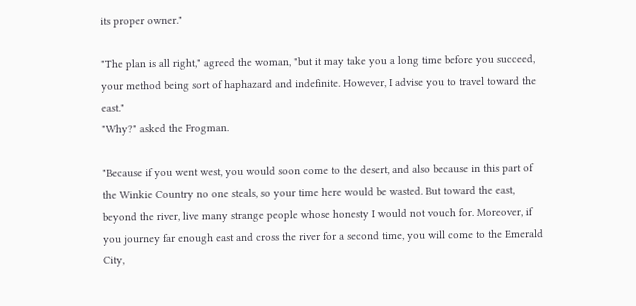its proper owner."

"The plan is all right," agreed the woman, "but it may take you a long time before you succeed, your method being sort of haphazard and indefinite. However, I advise you to travel toward the east."
"Why?" asked the Frogman.

"Because if you went west, you would soon come to the desert, and also because in this part of the Winkie Country no one steals, so your time here would be wasted. But toward the east, beyond the river, live many strange people whose honesty I would not vouch for. Moreover, if you journey far enough east and cross the river for a second time, you will come to the Emerald City,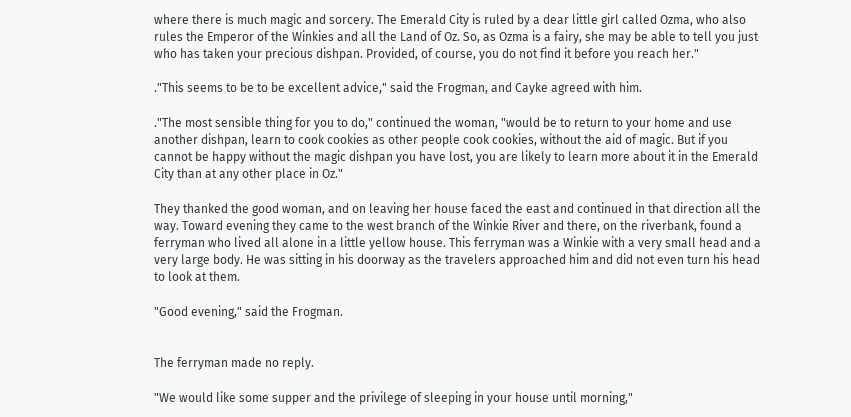where there is much magic and sorcery. The Emerald City is ruled by a dear little girl called Ozma, who also rules the Emperor of the Winkies and all the Land of Oz. So, as Ozma is a fairy, she may be able to tell you just who has taken your precious dishpan. Provided, of course, you do not find it before you reach her."

."This seems to be to be excellent advice," said the Frogman, and Cayke agreed with him.

."The most sensible thing for you to do," continued the woman, "would be to return to your home and use another dishpan, learn to cook cookies as other people cook cookies, without the aid of magic. But if you cannot be happy without the magic dishpan you have lost, you are likely to learn more about it in the Emerald City than at any other place in Oz."

They thanked the good woman, and on leaving her house faced the east and continued in that direction all the way. Toward evening they came to the west branch of the Winkie River and there, on the riverbank, found a ferryman who lived all alone in a little yellow house. This ferryman was a Winkie with a very small head and a very large body. He was sitting in his doorway as the travelers approached him and did not even turn his head to look at them.

"Good evening," said the Frogman.


The ferryman made no reply.

"We would like some supper and the privilege of sleeping in your house until morning,"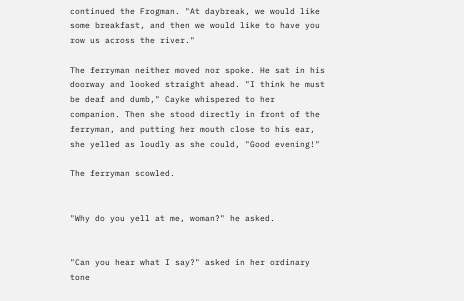continued the Frogman. "At daybreak, we would like some breakfast, and then we would like to have you row us across the river."

The ferryman neither moved nor spoke. He sat in his doorway and looked straight ahead. "I think he must be deaf and dumb," Cayke whispered to her companion. Then she stood directly in front of the ferryman, and putting her mouth close to his ear, she yelled as loudly as she could, "Good evening!"

The ferryman scowled.


"Why do you yell at me, woman?" he asked.


"Can you hear what I say?" asked in her ordinary tone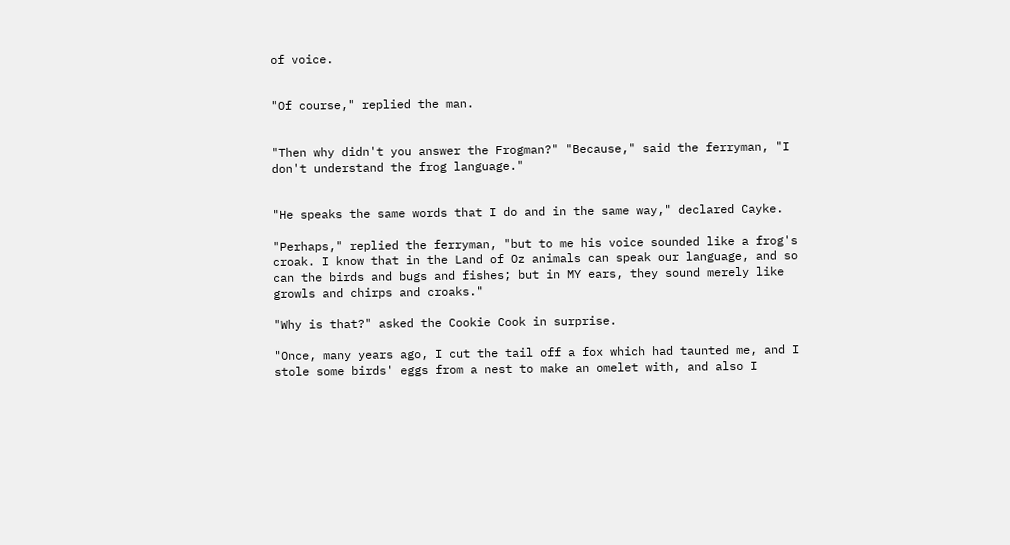of voice.


"Of course," replied the man.


"Then why didn't you answer the Frogman?" "Because," said the ferryman, "I don't understand the frog language."


"He speaks the same words that I do and in the same way," declared Cayke.

"Perhaps," replied the ferryman, "but to me his voice sounded like a frog's croak. I know that in the Land of Oz animals can speak our language, and so can the birds and bugs and fishes; but in MY ears, they sound merely like growls and chirps and croaks."

"Why is that?" asked the Cookie Cook in surprise.

"Once, many years ago, I cut the tail off a fox which had taunted me, and I stole some birds' eggs from a nest to make an omelet with, and also I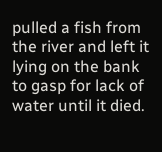pulled a fish from the river and left it lying on the bank to gasp for lack of water until it died.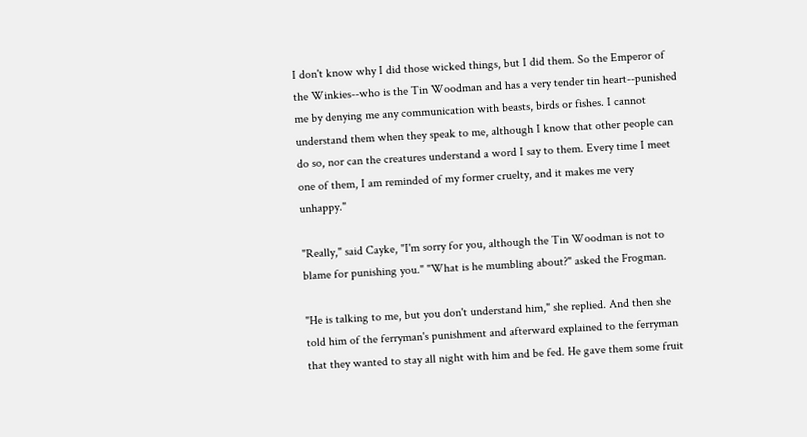I don't know why I did those wicked things, but I did them. So the Emperor of the Winkies--who is the Tin Woodman and has a very tender tin heart--punished me by denying me any communication with beasts, birds or fishes. I cannot understand them when they speak to me, although I know that other people can do so, nor can the creatures understand a word I say to them. Every time I meet one of them, I am reminded of my former cruelty, and it makes me very unhappy."

"Really," said Cayke, "I'm sorry for you, although the Tin Woodman is not to blame for punishing you." "What is he mumbling about?" asked the Frogman.

"He is talking to me, but you don't understand him," she replied. And then she told him of the ferryman's punishment and afterward explained to the ferryman that they wanted to stay all night with him and be fed. He gave them some fruit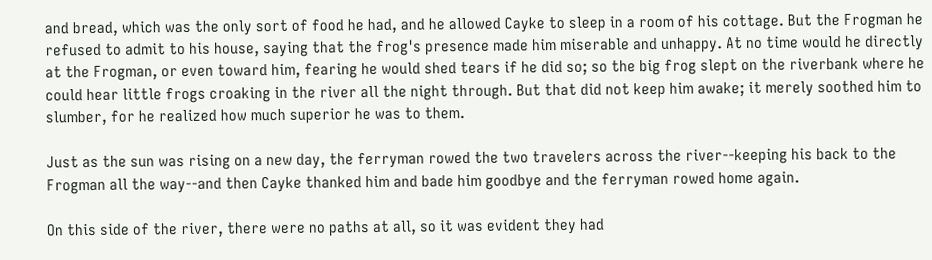and bread, which was the only sort of food he had, and he allowed Cayke to sleep in a room of his cottage. But the Frogman he refused to admit to his house, saying that the frog's presence made him miserable and unhappy. At no time would he directly at the Frogman, or even toward him, fearing he would shed tears if he did so; so the big frog slept on the riverbank where he could hear little frogs croaking in the river all the night through. But that did not keep him awake; it merely soothed him to slumber, for he realized how much superior he was to them.

Just as the sun was rising on a new day, the ferryman rowed the two travelers across the river--keeping his back to the Frogman all the way--and then Cayke thanked him and bade him goodbye and the ferryman rowed home again.

On this side of the river, there were no paths at all, so it was evident they had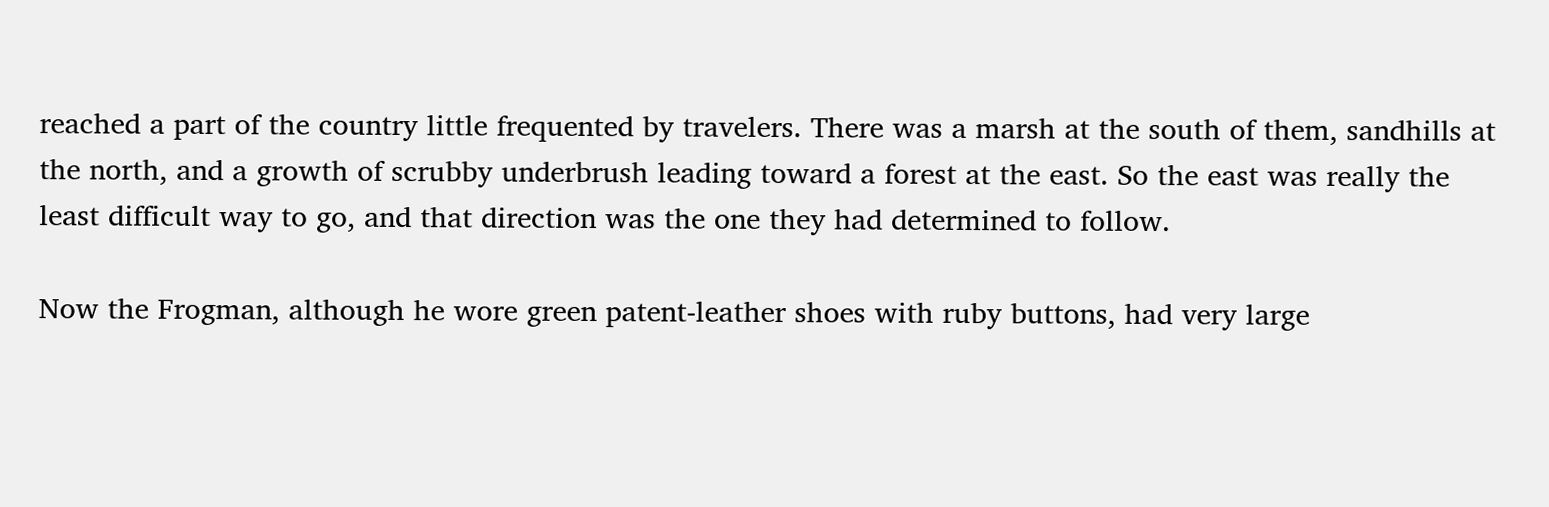reached a part of the country little frequented by travelers. There was a marsh at the south of them, sandhills at the north, and a growth of scrubby underbrush leading toward a forest at the east. So the east was really the least difficult way to go, and that direction was the one they had determined to follow.

Now the Frogman, although he wore green patent-leather shoes with ruby buttons, had very large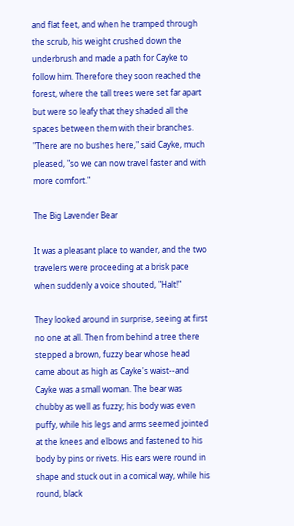and flat feet, and when he tramped through the scrub, his weight crushed down the underbrush and made a path for Cayke to follow him. Therefore they soon reached the forest, where the tall trees were set far apart but were so leafy that they shaded all the spaces between them with their branches. "There are no bushes here," said Cayke, much pleased, "so we can now travel faster and with more comfort."

The Big Lavender Bear

It was a pleasant place to wander, and the two travelers were proceeding at a brisk pace when suddenly a voice shouted, "Halt!"

They looked around in surprise, seeing at first no one at all. Then from behind a tree there stepped a brown, fuzzy bear whose head came about as high as Cayke's waist--and Cayke was a small woman. The bear was chubby as well as fuzzy; his body was even puffy, while his legs and arms seemed jointed at the knees and elbows and fastened to his body by pins or rivets. His ears were round in shape and stuck out in a comical way, while his round, black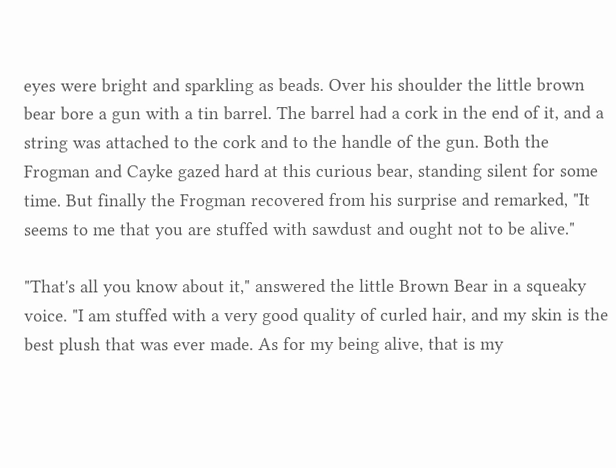eyes were bright and sparkling as beads. Over his shoulder the little brown bear bore a gun with a tin barrel. The barrel had a cork in the end of it, and a string was attached to the cork and to the handle of the gun. Both the Frogman and Cayke gazed hard at this curious bear, standing silent for some time. But finally the Frogman recovered from his surprise and remarked, "It seems to me that you are stuffed with sawdust and ought not to be alive."

"That's all you know about it," answered the little Brown Bear in a squeaky voice. "I am stuffed with a very good quality of curled hair, and my skin is the best plush that was ever made. As for my being alive, that is my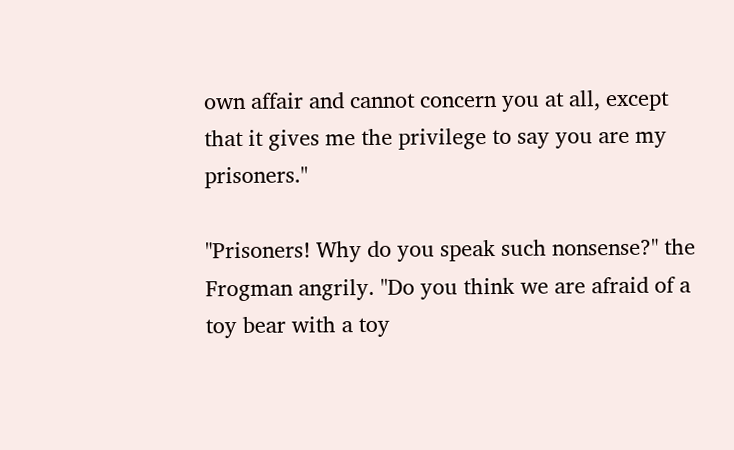own affair and cannot concern you at all, except that it gives me the privilege to say you are my prisoners."

"Prisoners! Why do you speak such nonsense?" the Frogman angrily. "Do you think we are afraid of a toy bear with a toy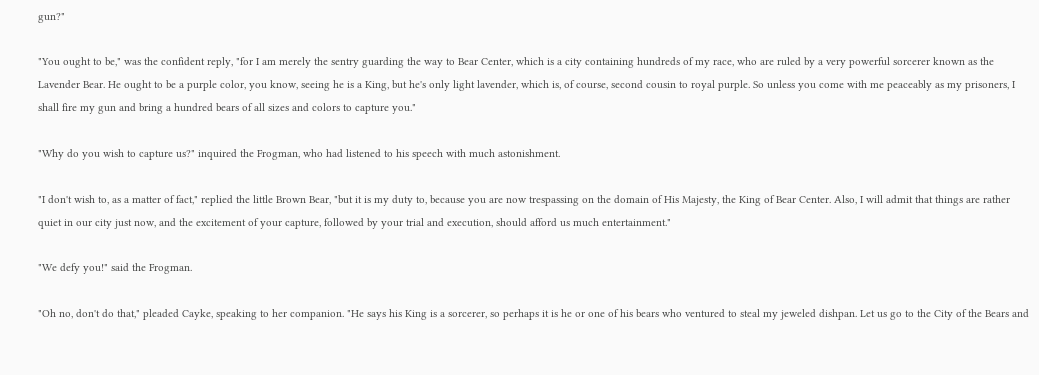gun?"

"You ought to be," was the confident reply, "for I am merely the sentry guarding the way to Bear Center, which is a city containing hundreds of my race, who are ruled by a very powerful sorcerer known as the Lavender Bear. He ought to be a purple color, you know, seeing he is a King, but he's only light lavender, which is, of course, second cousin to royal purple. So unless you come with me peaceably as my prisoners, I shall fire my gun and bring a hundred bears of all sizes and colors to capture you."

"Why do you wish to capture us?" inquired the Frogman, who had listened to his speech with much astonishment.

"I don't wish to, as a matter of fact," replied the little Brown Bear, "but it is my duty to, because you are now trespassing on the domain of His Majesty, the King of Bear Center. Also, I will admit that things are rather quiet in our city just now, and the excitement of your capture, followed by your trial and execution, should afford us much entertainment."

"We defy you!" said the Frogman.

"Oh no, don't do that," pleaded Cayke, speaking to her companion. "He says his King is a sorcerer, so perhaps it is he or one of his bears who ventured to steal my jeweled dishpan. Let us go to the City of the Bears and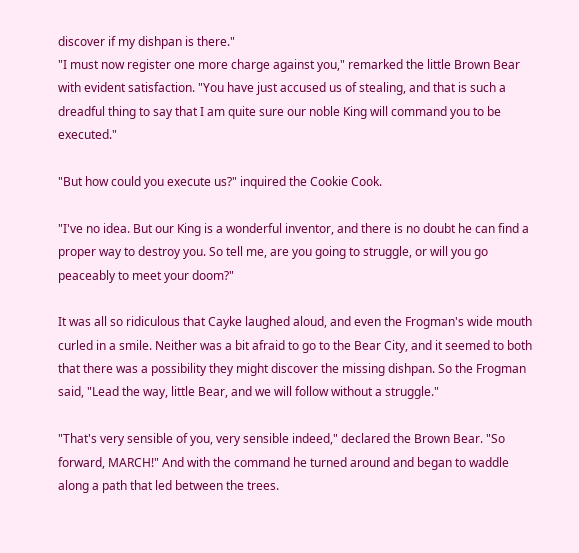discover if my dishpan is there."
"I must now register one more charge against you," remarked the little Brown Bear with evident satisfaction. "You have just accused us of stealing, and that is such a dreadful thing to say that I am quite sure our noble King will command you to be executed."

"But how could you execute us?" inquired the Cookie Cook.

"I've no idea. But our King is a wonderful inventor, and there is no doubt he can find a proper way to destroy you. So tell me, are you going to struggle, or will you go peaceably to meet your doom?"

It was all so ridiculous that Cayke laughed aloud, and even the Frogman's wide mouth curled in a smile. Neither was a bit afraid to go to the Bear City, and it seemed to both that there was a possibility they might discover the missing dishpan. So the Frogman said, "Lead the way, little Bear, and we will follow without a struggle."

"That's very sensible of you, very sensible indeed," declared the Brown Bear. "So forward, MARCH!" And with the command he turned around and began to waddle along a path that led between the trees.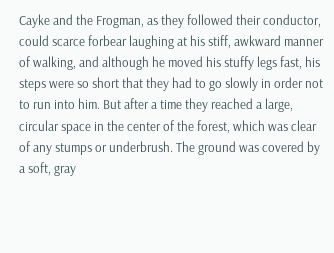Cayke and the Frogman, as they followed their conductor, could scarce forbear laughing at his stiff, awkward manner of walking, and although he moved his stuffy legs fast, his steps were so short that they had to go slowly in order not to run into him. But after a time they reached a large, circular space in the center of the forest, which was clear of any stumps or underbrush. The ground was covered by a soft, gray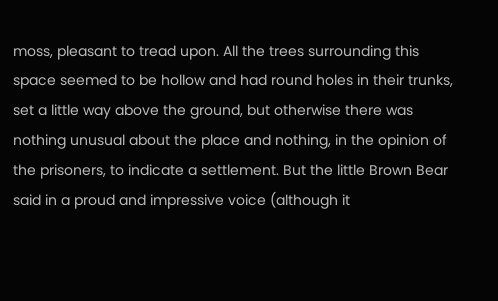moss, pleasant to tread upon. All the trees surrounding this space seemed to be hollow and had round holes in their trunks, set a little way above the ground, but otherwise there was nothing unusual about the place and nothing, in the opinion of the prisoners, to indicate a settlement. But the little Brown Bear said in a proud and impressive voice (although it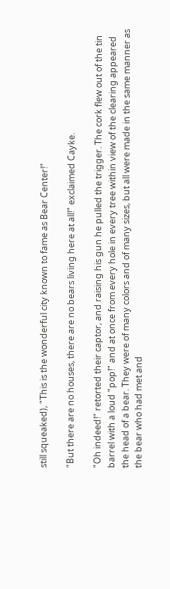still squeaked), "This is the wonderful city known to fame as Bear Center!"

"But there are no houses, there are no bears living here at all!" exclaimed Cayke.

"Oh indeed!" retorted their captor, and raising his gun he pulled the trigger. The cork flew out of the tin barrel with a loud "pop!" and at once from every hole in every tree within view of the clearing appeared the head of a bear. They were of many colors and of many sizes, but all were made in the same manner as the bear who had met and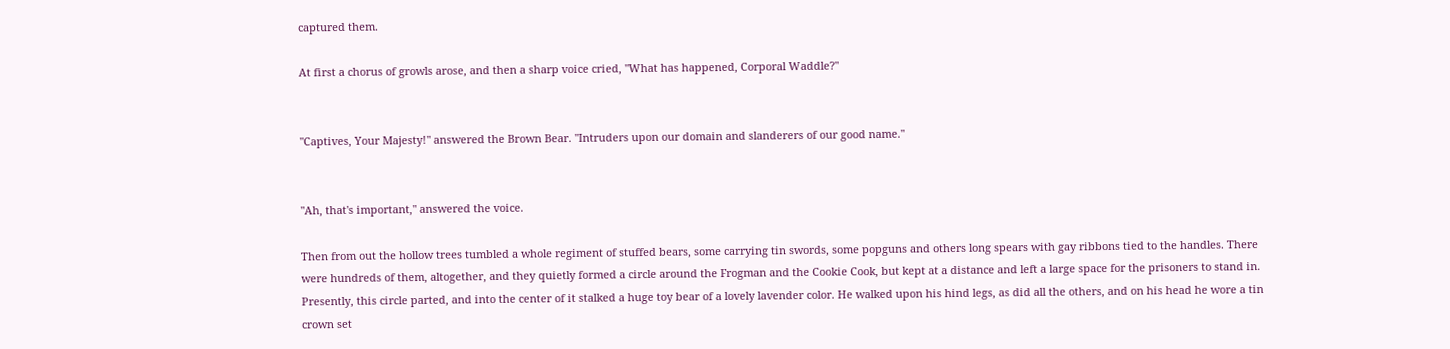captured them.

At first a chorus of growls arose, and then a sharp voice cried, "What has happened, Corporal Waddle?"


"Captives, Your Majesty!" answered the Brown Bear. "Intruders upon our domain and slanderers of our good name."


"Ah, that's important," answered the voice.

Then from out the hollow trees tumbled a whole regiment of stuffed bears, some carrying tin swords, some popguns and others long spears with gay ribbons tied to the handles. There were hundreds of them, altogether, and they quietly formed a circle around the Frogman and the Cookie Cook, but kept at a distance and left a large space for the prisoners to stand in. Presently, this circle parted, and into the center of it stalked a huge toy bear of a lovely lavender color. He walked upon his hind legs, as did all the others, and on his head he wore a tin crown set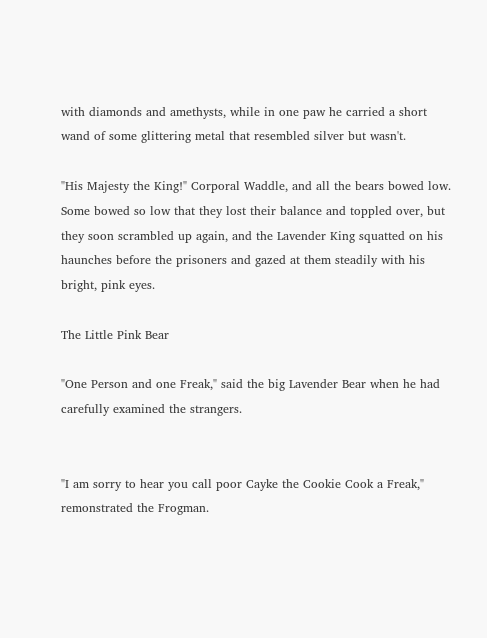with diamonds and amethysts, while in one paw he carried a short wand of some glittering metal that resembled silver but wasn't.

"His Majesty the King!" Corporal Waddle, and all the bears bowed low. Some bowed so low that they lost their balance and toppled over, but they soon scrambled up again, and the Lavender King squatted on his haunches before the prisoners and gazed at them steadily with his bright, pink eyes.

The Little Pink Bear

"One Person and one Freak," said the big Lavender Bear when he had carefully examined the strangers.


"I am sorry to hear you call poor Cayke the Cookie Cook a Freak," remonstrated the Frogman.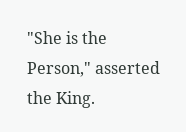"She is the Person," asserted the King.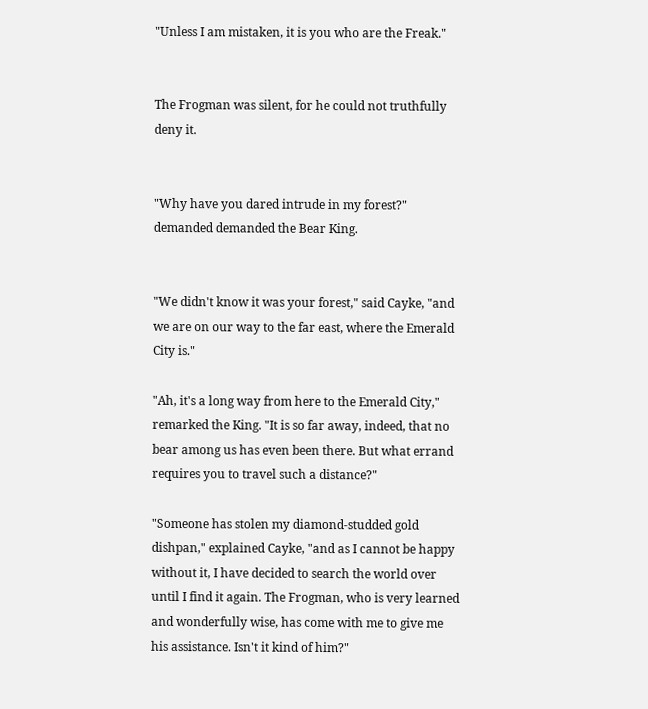"Unless I am mistaken, it is you who are the Freak."


The Frogman was silent, for he could not truthfully deny it.


"Why have you dared intrude in my forest?" demanded demanded the Bear King.


"We didn't know it was your forest," said Cayke, "and we are on our way to the far east, where the Emerald City is."

"Ah, it's a long way from here to the Emerald City," remarked the King. "It is so far away, indeed, that no bear among us has even been there. But what errand requires you to travel such a distance?"

"Someone has stolen my diamond-studded gold dishpan," explained Cayke, "and as I cannot be happy without it, I have decided to search the world over until I find it again. The Frogman, who is very learned and wonderfully wise, has come with me to give me his assistance. Isn't it kind of him?"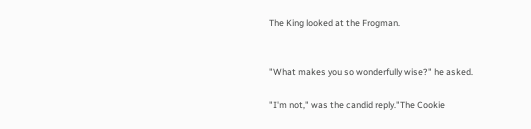The King looked at the Frogman.


"What makes you so wonderfully wise?" he asked.

"I'm not," was the candid reply."The Cookie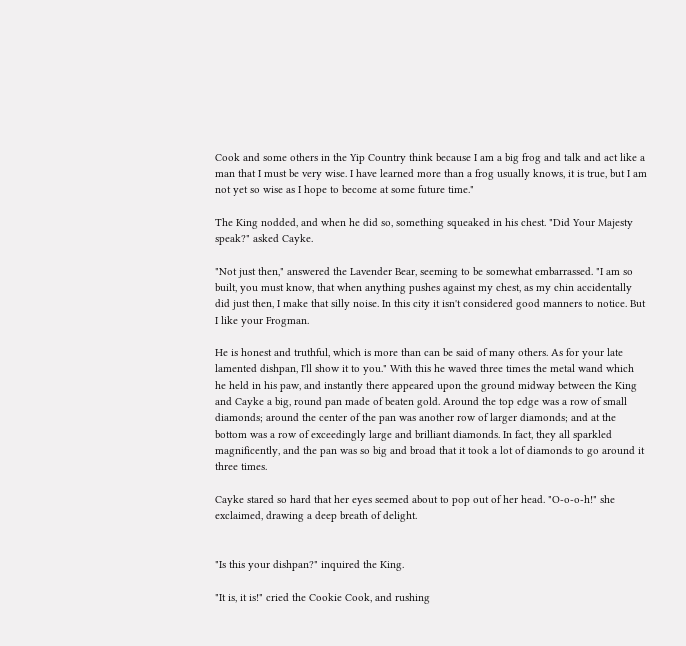Cook and some others in the Yip Country think because I am a big frog and talk and act like a man that I must be very wise. I have learned more than a frog usually knows, it is true, but I am not yet so wise as I hope to become at some future time."

The King nodded, and when he did so, something squeaked in his chest. "Did Your Majesty speak?" asked Cayke.

"Not just then," answered the Lavender Bear, seeming to be somewhat embarrassed. "I am so built, you must know, that when anything pushes against my chest, as my chin accidentally did just then, I make that silly noise. In this city it isn't considered good manners to notice. But I like your Frogman.

He is honest and truthful, which is more than can be said of many others. As for your late lamented dishpan, I'll show it to you." With this he waved three times the metal wand which he held in his paw, and instantly there appeared upon the ground midway between the King and Cayke a big, round pan made of beaten gold. Around the top edge was a row of small diamonds; around the center of the pan was another row of larger diamonds; and at the bottom was a row of exceedingly large and brilliant diamonds. In fact, they all sparkled magnificently, and the pan was so big and broad that it took a lot of diamonds to go around it three times.

Cayke stared so hard that her eyes seemed about to pop out of her head. "O-o-o-h!" she exclaimed, drawing a deep breath of delight.


"Is this your dishpan?" inquired the King.

"It is, it is!" cried the Cookie Cook, and rushing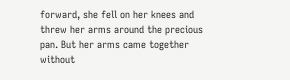forward, she fell on her knees and threw her arms around the precious pan. But her arms came together without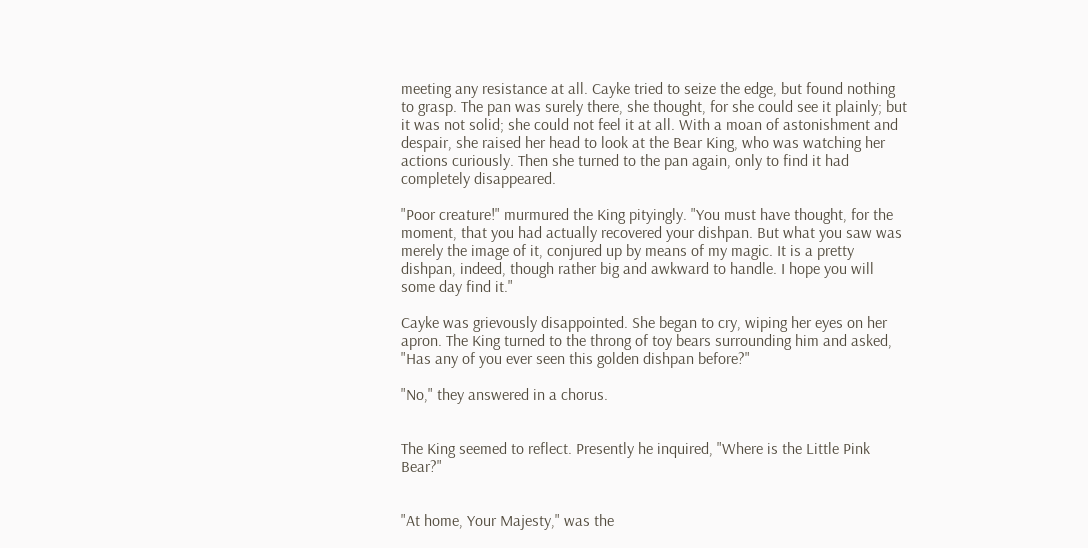meeting any resistance at all. Cayke tried to seize the edge, but found nothing to grasp. The pan was surely there, she thought, for she could see it plainly; but it was not solid; she could not feel it at all. With a moan of astonishment and despair, she raised her head to look at the Bear King, who was watching her actions curiously. Then she turned to the pan again, only to find it had completely disappeared.

"Poor creature!" murmured the King pityingly. "You must have thought, for the moment, that you had actually recovered your dishpan. But what you saw was merely the image of it, conjured up by means of my magic. It is a pretty dishpan, indeed, though rather big and awkward to handle. I hope you will some day find it."

Cayke was grievously disappointed. She began to cry, wiping her eyes on her apron. The King turned to the throng of toy bears surrounding him and asked, "Has any of you ever seen this golden dishpan before?"

"No," they answered in a chorus.


The King seemed to reflect. Presently he inquired, "Where is the Little Pink Bear?"


"At home, Your Majesty," was the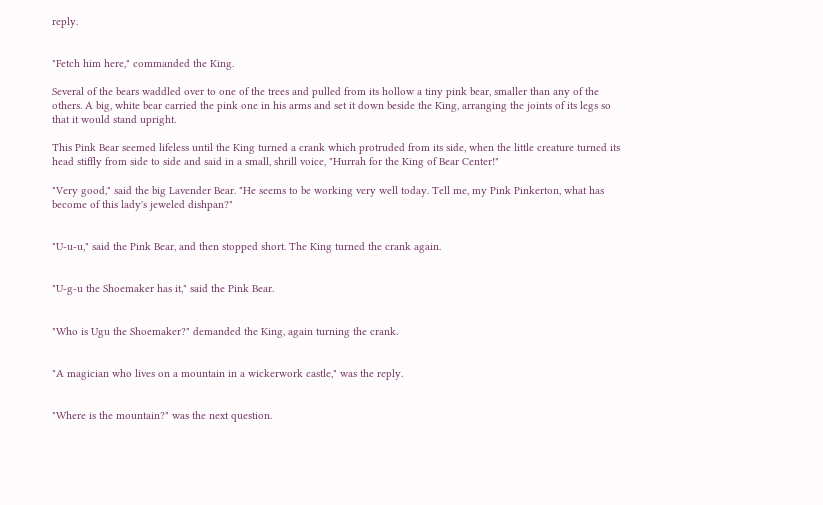reply.


"Fetch him here," commanded the King.

Several of the bears waddled over to one of the trees and pulled from its hollow a tiny pink bear, smaller than any of the others. A big, white bear carried the pink one in his arms and set it down beside the King, arranging the joints of its legs so that it would stand upright.

This Pink Bear seemed lifeless until the King turned a crank which protruded from its side, when the little creature turned its head stiffly from side to side and said in a small, shrill voice, "Hurrah for the King of Bear Center!"

"Very good," said the big Lavender Bear. "He seems to be working very well today. Tell me, my Pink Pinkerton, what has become of this lady's jeweled dishpan?"


"U-u-u," said the Pink Bear, and then stopped short. The King turned the crank again.


"U-g-u the Shoemaker has it," said the Pink Bear.


"Who is Ugu the Shoemaker?" demanded the King, again turning the crank.


"A magician who lives on a mountain in a wickerwork castle," was the reply.


"Where is the mountain?" was the next question.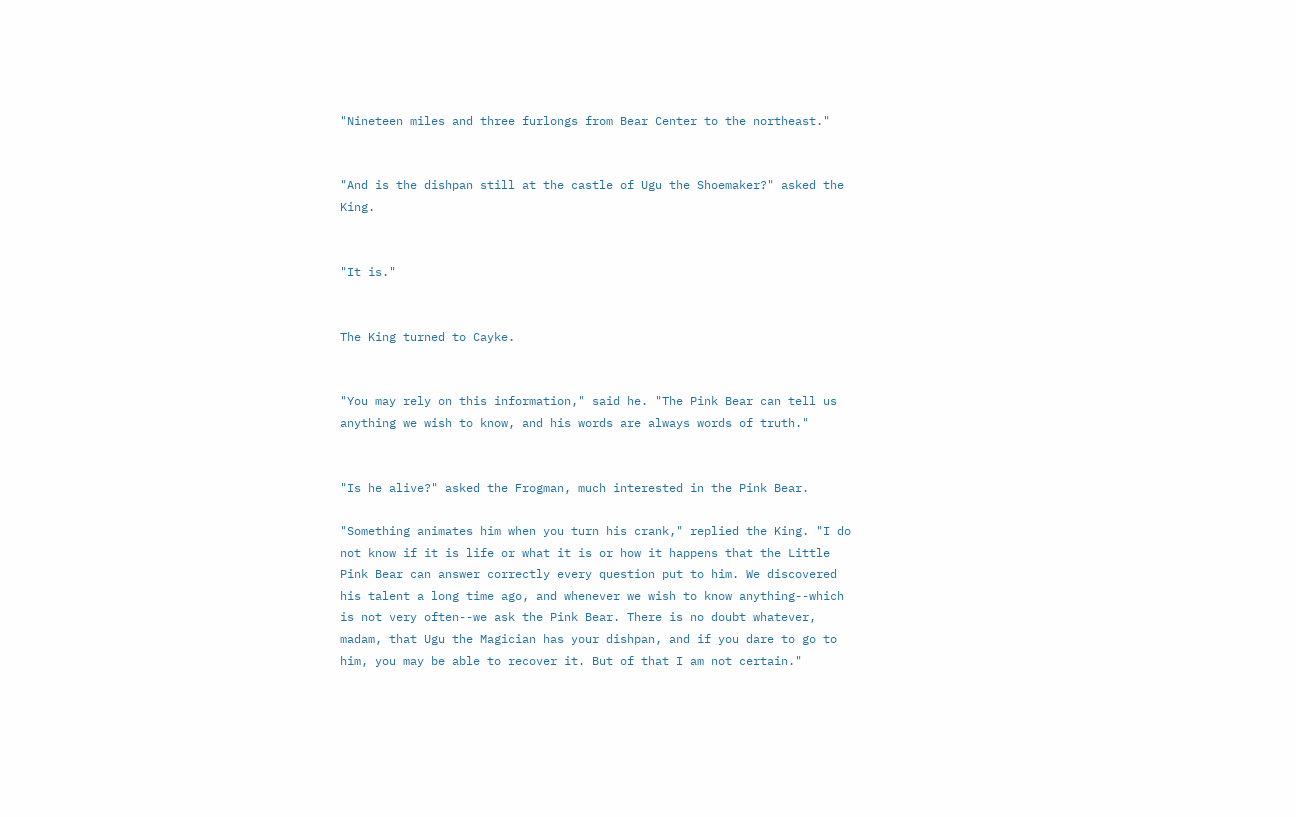"Nineteen miles and three furlongs from Bear Center to the northeast."


"And is the dishpan still at the castle of Ugu the Shoemaker?" asked the King.


"It is."


The King turned to Cayke.


"You may rely on this information," said he. "The Pink Bear can tell us anything we wish to know, and his words are always words of truth."


"Is he alive?" asked the Frogman, much interested in the Pink Bear.

"Something animates him when you turn his crank," replied the King. "I do not know if it is life or what it is or how it happens that the Little Pink Bear can answer correctly every question put to him. We discovered his talent a long time ago, and whenever we wish to know anything--which is not very often--we ask the Pink Bear. There is no doubt whatever, madam, that Ugu the Magician has your dishpan, and if you dare to go to him, you may be able to recover it. But of that I am not certain."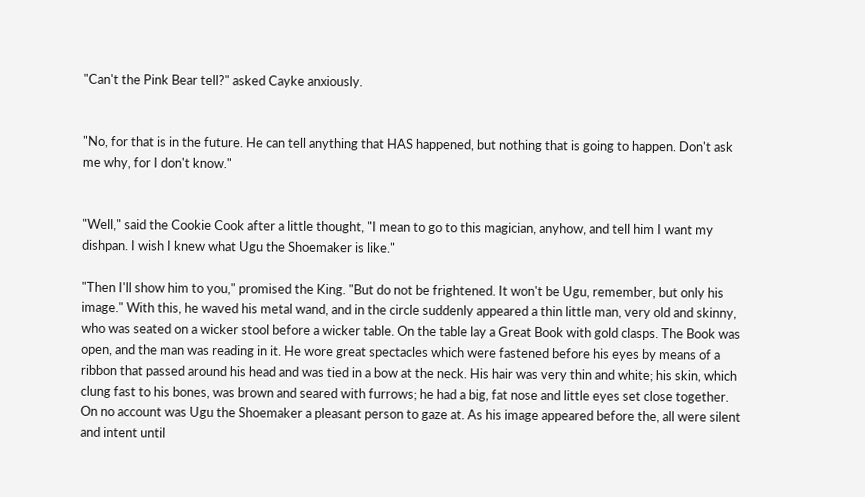"Can't the Pink Bear tell?" asked Cayke anxiously.


"No, for that is in the future. He can tell anything that HAS happened, but nothing that is going to happen. Don't ask me why, for I don't know."


"Well," said the Cookie Cook after a little thought, "I mean to go to this magician, anyhow, and tell him I want my dishpan. I wish I knew what Ugu the Shoemaker is like."

"Then I'll show him to you," promised the King. "But do not be frightened. It won't be Ugu, remember, but only his image." With this, he waved his metal wand, and in the circle suddenly appeared a thin little man, very old and skinny, who was seated on a wicker stool before a wicker table. On the table lay a Great Book with gold clasps. The Book was open, and the man was reading in it. He wore great spectacles which were fastened before his eyes by means of a ribbon that passed around his head and was tied in a bow at the neck. His hair was very thin and white; his skin, which clung fast to his bones, was brown and seared with furrows; he had a big, fat nose and little eyes set close together.
On no account was Ugu the Shoemaker a pleasant person to gaze at. As his image appeared before the, all were silent and intent until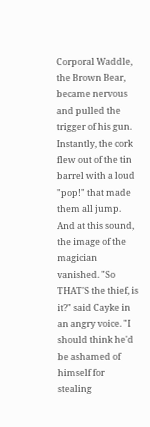Corporal Waddle, the Brown Bear, became nervous and pulled the trigger of his gun. Instantly, the cork flew out of the tin barrel with a loud "pop!" that made them all jump. And at this sound, the image of the magician vanished. "So THAT'S the thief, is it?" said Cayke in an angry voice. "I should think he'd be ashamed of himself for stealing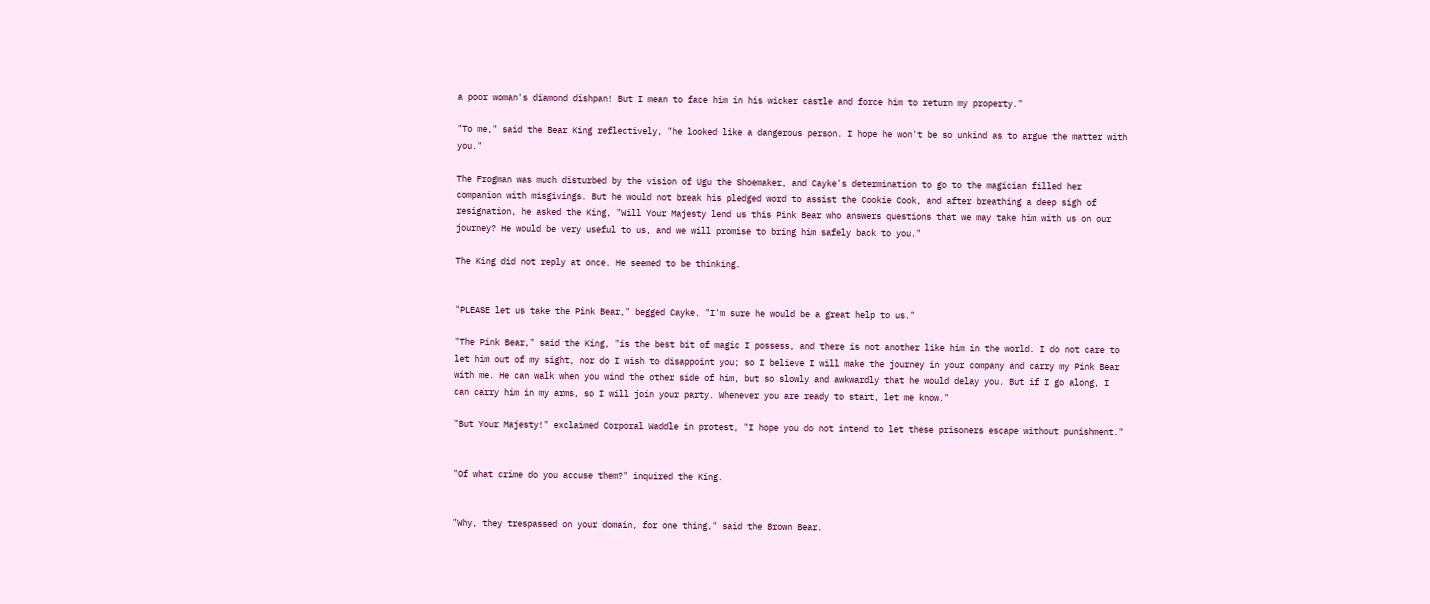a poor woman's diamond dishpan! But I mean to face him in his wicker castle and force him to return my property."

"To me," said the Bear King reflectively, "he looked like a dangerous person. I hope he won't be so unkind as to argue the matter with you."

The Frogman was much disturbed by the vision of Ugu the Shoemaker, and Cayke's determination to go to the magician filled her companion with misgivings. But he would not break his pledged word to assist the Cookie Cook, and after breathing a deep sigh of resignation, he asked the King, "Will Your Majesty lend us this Pink Bear who answers questions that we may take him with us on our journey? He would be very useful to us, and we will promise to bring him safely back to you."

The King did not reply at once. He seemed to be thinking.


"PLEASE let us take the Pink Bear," begged Cayke. "I'm sure he would be a great help to us."

"The Pink Bear," said the King, "is the best bit of magic I possess, and there is not another like him in the world. I do not care to let him out of my sight, nor do I wish to disappoint you; so I believe I will make the journey in your company and carry my Pink Bear with me. He can walk when you wind the other side of him, but so slowly and awkwardly that he would delay you. But if I go along, I can carry him in my arms, so I will join your party. Whenever you are ready to start, let me know."

"But Your Majesty!" exclaimed Corporal Waddle in protest, "I hope you do not intend to let these prisoners escape without punishment."


"Of what crime do you accuse them?" inquired the King.


"Why, they trespassed on your domain, for one thing," said the Brown Bear.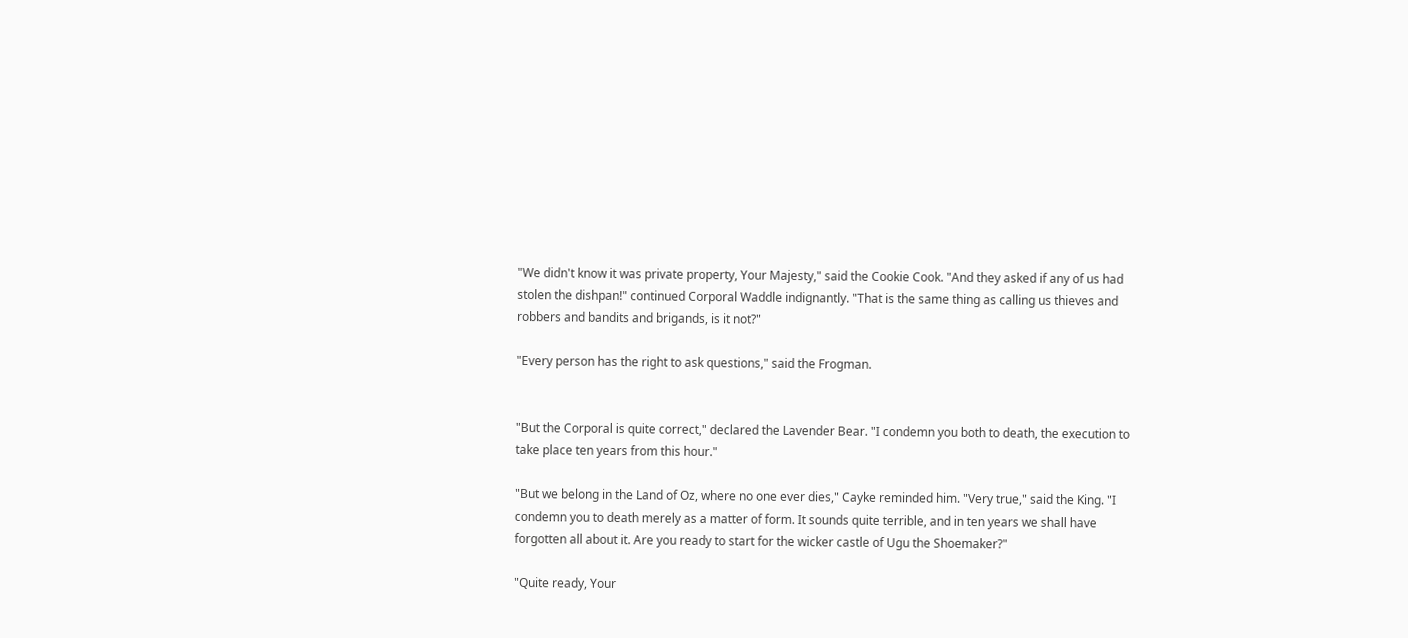"We didn't know it was private property, Your Majesty," said the Cookie Cook. "And they asked if any of us had stolen the dishpan!" continued Corporal Waddle indignantly. "That is the same thing as calling us thieves and robbers and bandits and brigands, is it not?"

"Every person has the right to ask questions," said the Frogman.


"But the Corporal is quite correct," declared the Lavender Bear. "I condemn you both to death, the execution to take place ten years from this hour."

"But we belong in the Land of Oz, where no one ever dies," Cayke reminded him. "Very true," said the King. "I condemn you to death merely as a matter of form. It sounds quite terrible, and in ten years we shall have forgotten all about it. Are you ready to start for the wicker castle of Ugu the Shoemaker?"

"Quite ready, Your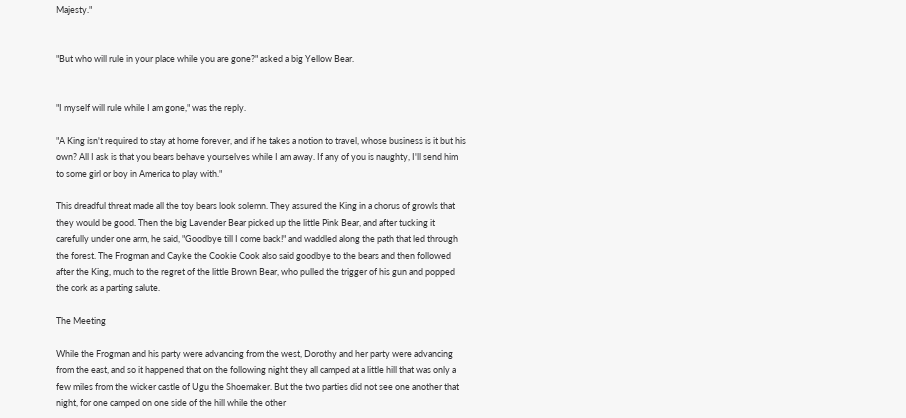Majesty."


"But who will rule in your place while you are gone?" asked a big Yellow Bear.


"I myself will rule while I am gone," was the reply.

"A King isn't required to stay at home forever, and if he takes a notion to travel, whose business is it but his own? All I ask is that you bears behave yourselves while I am away. If any of you is naughty, I'll send him to some girl or boy in America to play with."

This dreadful threat made all the toy bears look solemn. They assured the King in a chorus of growls that they would be good. Then the big Lavender Bear picked up the little Pink Bear, and after tucking it carefully under one arm, he said, "Goodbye till I come back!" and waddled along the path that led through the forest. The Frogman and Cayke the Cookie Cook also said goodbye to the bears and then followed after the King, much to the regret of the little Brown Bear, who pulled the trigger of his gun and popped the cork as a parting salute.

The Meeting

While the Frogman and his party were advancing from the west, Dorothy and her party were advancing from the east, and so it happened that on the following night they all camped at a little hill that was only a few miles from the wicker castle of Ugu the Shoemaker. But the two parties did not see one another that night, for one camped on one side of the hill while the other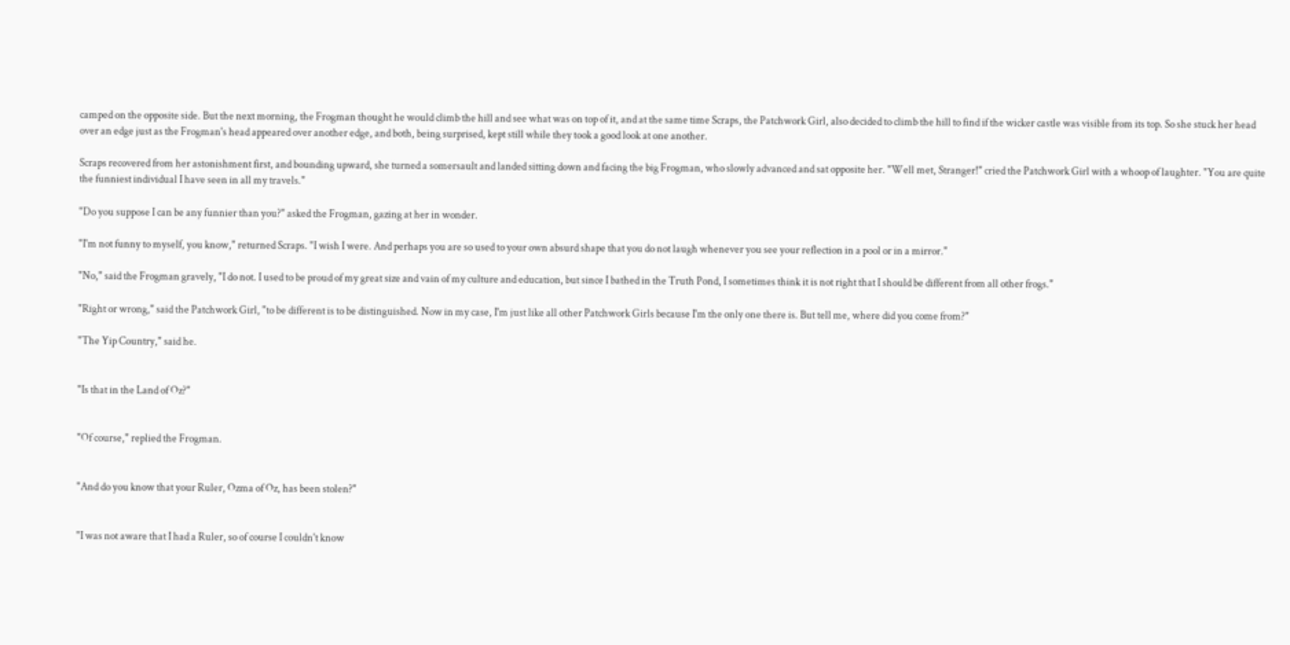camped on the opposite side. But the next morning, the Frogman thought he would climb the hill and see what was on top of it, and at the same time Scraps, the Patchwork Girl, also decided to climb the hill to find if the wicker castle was visible from its top. So she stuck her head over an edge just as the Frogman's head appeared over another edge, and both, being surprised, kept still while they took a good look at one another.

Scraps recovered from her astonishment first, and bounding upward, she turned a somersault and landed sitting down and facing the big Frogman, who slowly advanced and sat opposite her. "Well met, Stranger!" cried the Patchwork Girl with a whoop of laughter. "You are quite the funniest individual I have seen in all my travels."

"Do you suppose I can be any funnier than you?" asked the Frogman, gazing at her in wonder.

"I'm not funny to myself, you know," returned Scraps. "I wish I were. And perhaps you are so used to your own absurd shape that you do not laugh whenever you see your reflection in a pool or in a mirror."

"No," said the Frogman gravely, "I do not. I used to be proud of my great size and vain of my culture and education, but since I bathed in the Truth Pond, I sometimes think it is not right that I should be different from all other frogs."

"Right or wrong," said the Patchwork Girl, "to be different is to be distinguished. Now in my case, I'm just like all other Patchwork Girls because I'm the only one there is. But tell me, where did you come from?"

"The Yip Country," said he.


"Is that in the Land of Oz?"


"Of course," replied the Frogman.


"And do you know that your Ruler, Ozma of Oz, has been stolen?"


"I was not aware that I had a Ruler, so of course I couldn't know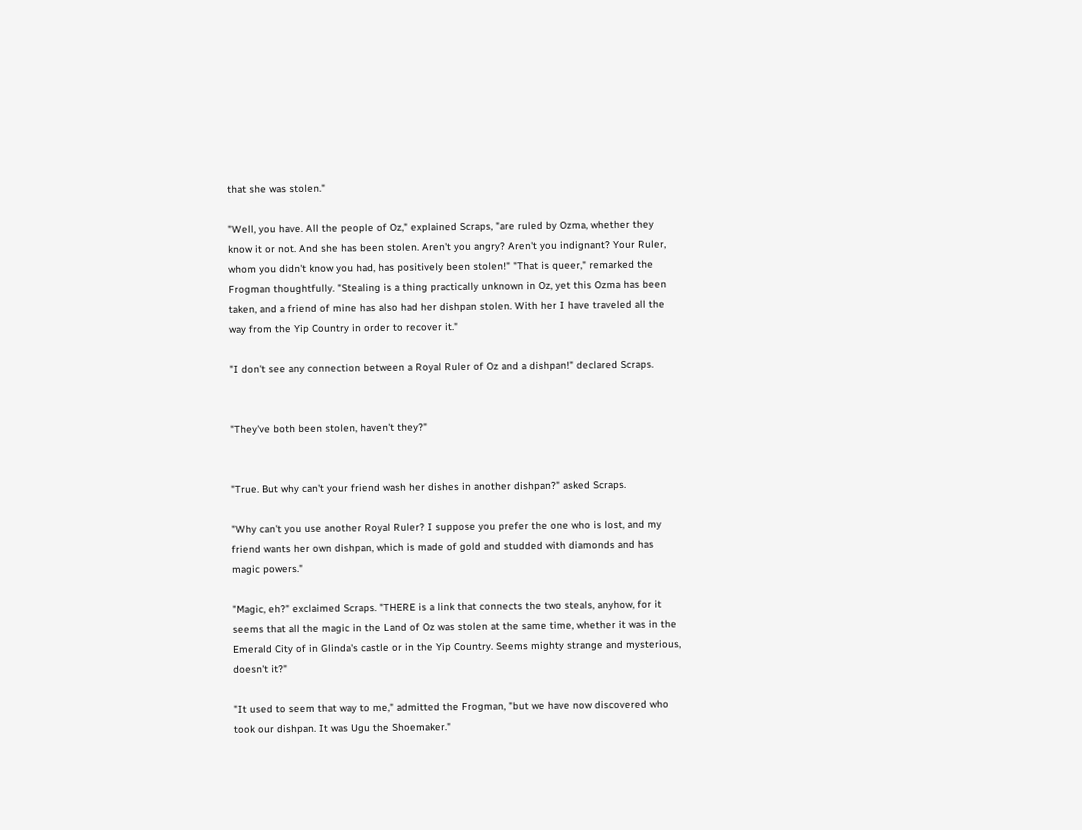that she was stolen."

"Well, you have. All the people of Oz," explained Scraps, "are ruled by Ozma, whether they know it or not. And she has been stolen. Aren't you angry? Aren't you indignant? Your Ruler, whom you didn't know you had, has positively been stolen!" "That is queer," remarked the Frogman thoughtfully. "Stealing is a thing practically unknown in Oz, yet this Ozma has been taken, and a friend of mine has also had her dishpan stolen. With her I have traveled all the way from the Yip Country in order to recover it."

"I don't see any connection between a Royal Ruler of Oz and a dishpan!" declared Scraps.


"They've both been stolen, haven't they?"


"True. But why can't your friend wash her dishes in another dishpan?" asked Scraps.

"Why can't you use another Royal Ruler? I suppose you prefer the one who is lost, and my friend wants her own dishpan, which is made of gold and studded with diamonds and has magic powers."

"Magic, eh?" exclaimed Scraps. "THERE is a link that connects the two steals, anyhow, for it seems that all the magic in the Land of Oz was stolen at the same time, whether it was in the Emerald City of in Glinda's castle or in the Yip Country. Seems mighty strange and mysterious, doesn't it?"

"It used to seem that way to me," admitted the Frogman, "but we have now discovered who took our dishpan. It was Ugu the Shoemaker."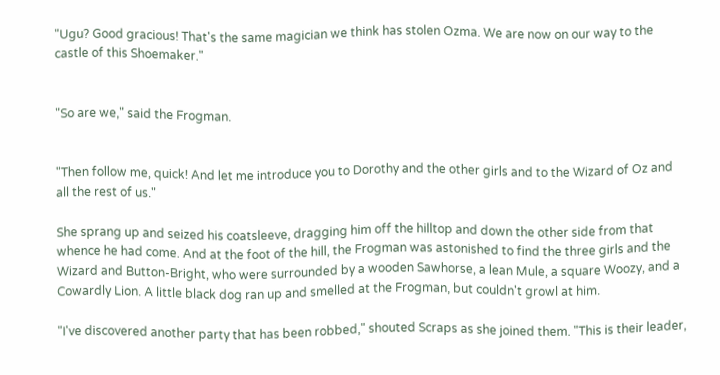"Ugu? Good gracious! That's the same magician we think has stolen Ozma. We are now on our way to the castle of this Shoemaker."


"So are we," said the Frogman.


"Then follow me, quick! And let me introduce you to Dorothy and the other girls and to the Wizard of Oz and all the rest of us."

She sprang up and seized his coatsleeve, dragging him off the hilltop and down the other side from that whence he had come. And at the foot of the hill, the Frogman was astonished to find the three girls and the Wizard and Button-Bright, who were surrounded by a wooden Sawhorse, a lean Mule, a square Woozy, and a Cowardly Lion. A little black dog ran up and smelled at the Frogman, but couldn't growl at him.

"I've discovered another party that has been robbed," shouted Scraps as she joined them. "This is their leader,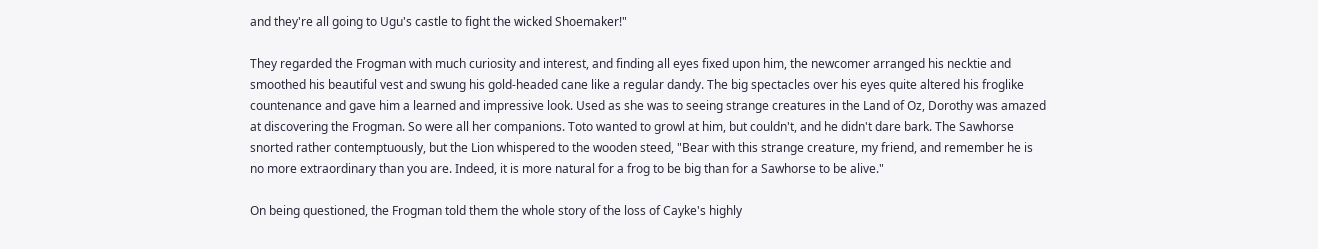and they're all going to Ugu's castle to fight the wicked Shoemaker!"

They regarded the Frogman with much curiosity and interest, and finding all eyes fixed upon him, the newcomer arranged his necktie and smoothed his beautiful vest and swung his gold-headed cane like a regular dandy. The big spectacles over his eyes quite altered his froglike countenance and gave him a learned and impressive look. Used as she was to seeing strange creatures in the Land of Oz, Dorothy was amazed at discovering the Frogman. So were all her companions. Toto wanted to growl at him, but couldn't, and he didn't dare bark. The Sawhorse snorted rather contemptuously, but the Lion whispered to the wooden steed, "Bear with this strange creature, my friend, and remember he is no more extraordinary than you are. Indeed, it is more natural for a frog to be big than for a Sawhorse to be alive."

On being questioned, the Frogman told them the whole story of the loss of Cayke's highly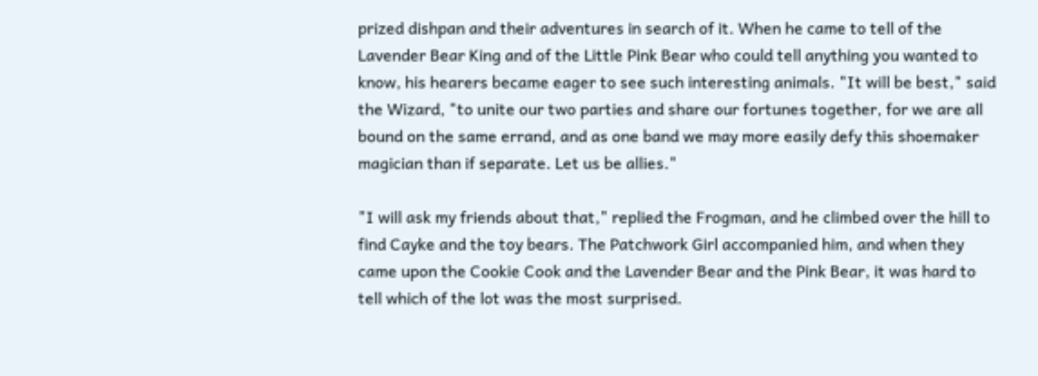prized dishpan and their adventures in search of it. When he came to tell of the Lavender Bear King and of the Little Pink Bear who could tell anything you wanted to know, his hearers became eager to see such interesting animals. "It will be best," said the Wizard, "to unite our two parties and share our fortunes together, for we are all bound on the same errand, and as one band we may more easily defy this shoemaker magician than if separate. Let us be allies."

"I will ask my friends about that," replied the Frogman, and he climbed over the hill to find Cayke and the toy bears. The Patchwork Girl accompanied him, and when they came upon the Cookie Cook and the Lavender Bear and the Pink Bear, it was hard to tell which of the lot was the most surprised.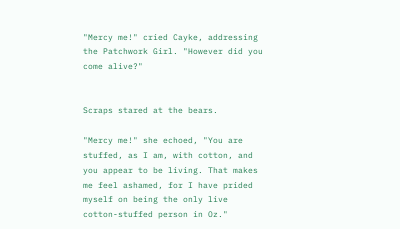"Mercy me!" cried Cayke, addressing the Patchwork Girl. "However did you come alive?"


Scraps stared at the bears.

"Mercy me!" she echoed, "You are stuffed, as I am, with cotton, and you appear to be living. That makes me feel ashamed, for I have prided myself on being the only live cotton-stuffed person in Oz."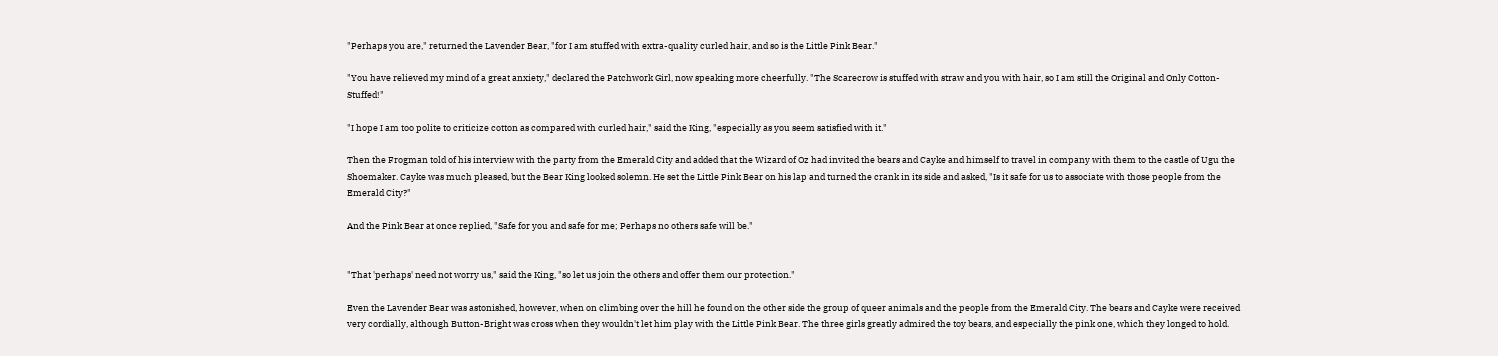"Perhaps you are," returned the Lavender Bear, "for I am stuffed with extra-quality curled hair, and so is the Little Pink Bear."

"You have relieved my mind of a great anxiety," declared the Patchwork Girl, now speaking more cheerfully. "The Scarecrow is stuffed with straw and you with hair, so I am still the Original and Only Cotton-Stuffed!"

"I hope I am too polite to criticize cotton as compared with curled hair," said the King, "especially as you seem satisfied with it."

Then the Frogman told of his interview with the party from the Emerald City and added that the Wizard of Oz had invited the bears and Cayke and himself to travel in company with them to the castle of Ugu the Shoemaker. Cayke was much pleased, but the Bear King looked solemn. He set the Little Pink Bear on his lap and turned the crank in its side and asked, "Is it safe for us to associate with those people from the Emerald City?"

And the Pink Bear at once replied, "Safe for you and safe for me; Perhaps no others safe will be."


"That 'perhaps' need not worry us," said the King, "so let us join the others and offer them our protection."

Even the Lavender Bear was astonished, however, when on climbing over the hill he found on the other side the group of queer animals and the people from the Emerald City. The bears and Cayke were received very cordially, although Button-Bright was cross when they wouldn't let him play with the Little Pink Bear. The three girls greatly admired the toy bears, and especially the pink one, which they longed to hold.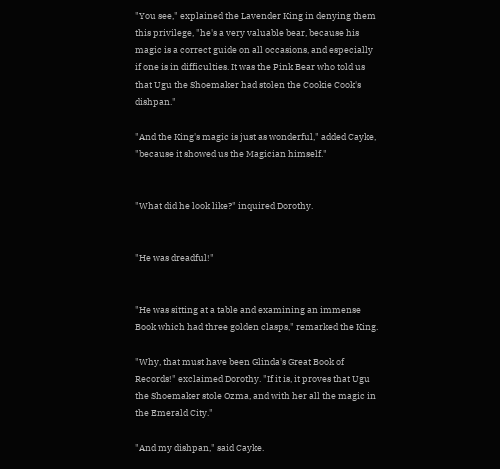"You see," explained the Lavender King in denying them this privilege, "he's a very valuable bear, because his magic is a correct guide on all occasions, and especially if one is in difficulties. It was the Pink Bear who told us that Ugu the Shoemaker had stolen the Cookie Cook's dishpan."

"And the King's magic is just as wonderful," added Cayke, "because it showed us the Magician himself."


"What did he look like?" inquired Dorothy.


"He was dreadful!"


"He was sitting at a table and examining an immense Book which had three golden clasps," remarked the King.

"Why, that must have been Glinda's Great Book of Records!" exclaimed Dorothy. "If it is, it proves that Ugu the Shoemaker stole Ozma, and with her all the magic in the Emerald City."

"And my dishpan," said Cayke.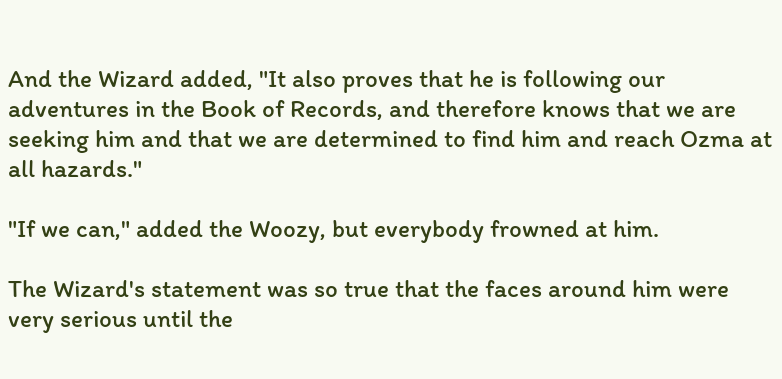And the Wizard added, "It also proves that he is following our adventures in the Book of Records, and therefore knows that we are seeking him and that we are determined to find him and reach Ozma at all hazards."

"If we can," added the Woozy, but everybody frowned at him.

The Wizard's statement was so true that the faces around him were very serious until the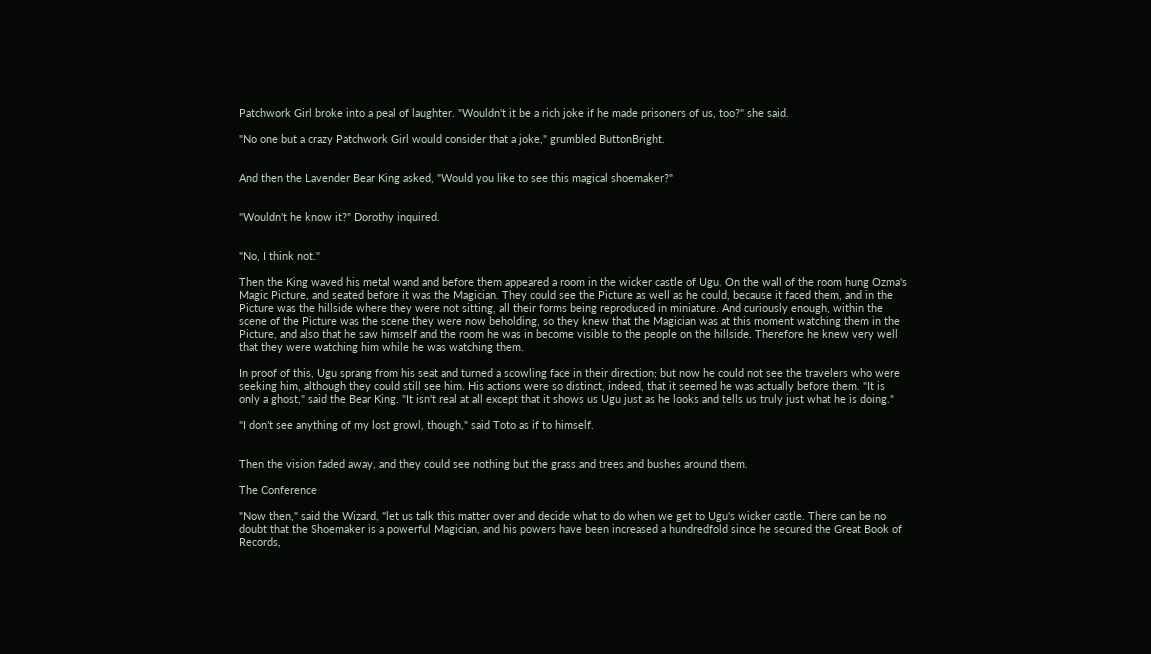Patchwork Girl broke into a peal of laughter. "Wouldn't it be a rich joke if he made prisoners of us, too?" she said.

"No one but a crazy Patchwork Girl would consider that a joke," grumbled ButtonBright.


And then the Lavender Bear King asked, "Would you like to see this magical shoemaker?"


"Wouldn't he know it?" Dorothy inquired.


"No, I think not."

Then the King waved his metal wand and before them appeared a room in the wicker castle of Ugu. On the wall of the room hung Ozma's Magic Picture, and seated before it was the Magician. They could see the Picture as well as he could, because it faced them, and in the Picture was the hillside where they were not sitting, all their forms being reproduced in miniature. And curiously enough, within the scene of the Picture was the scene they were now beholding, so they knew that the Magician was at this moment watching them in the Picture, and also that he saw himself and the room he was in become visible to the people on the hillside. Therefore he knew very well that they were watching him while he was watching them.

In proof of this, Ugu sprang from his seat and turned a scowling face in their direction; but now he could not see the travelers who were seeking him, although they could still see him. His actions were so distinct, indeed, that it seemed he was actually before them. "It is only a ghost," said the Bear King. "It isn't real at all except that it shows us Ugu just as he looks and tells us truly just what he is doing."

"I don't see anything of my lost growl, though," said Toto as if to himself.


Then the vision faded away, and they could see nothing but the grass and trees and bushes around them.

The Conference

"Now then," said the Wizard, "let us talk this matter over and decide what to do when we get to Ugu's wicker castle. There can be no doubt that the Shoemaker is a powerful Magician, and his powers have been increased a hundredfold since he secured the Great Book of Records,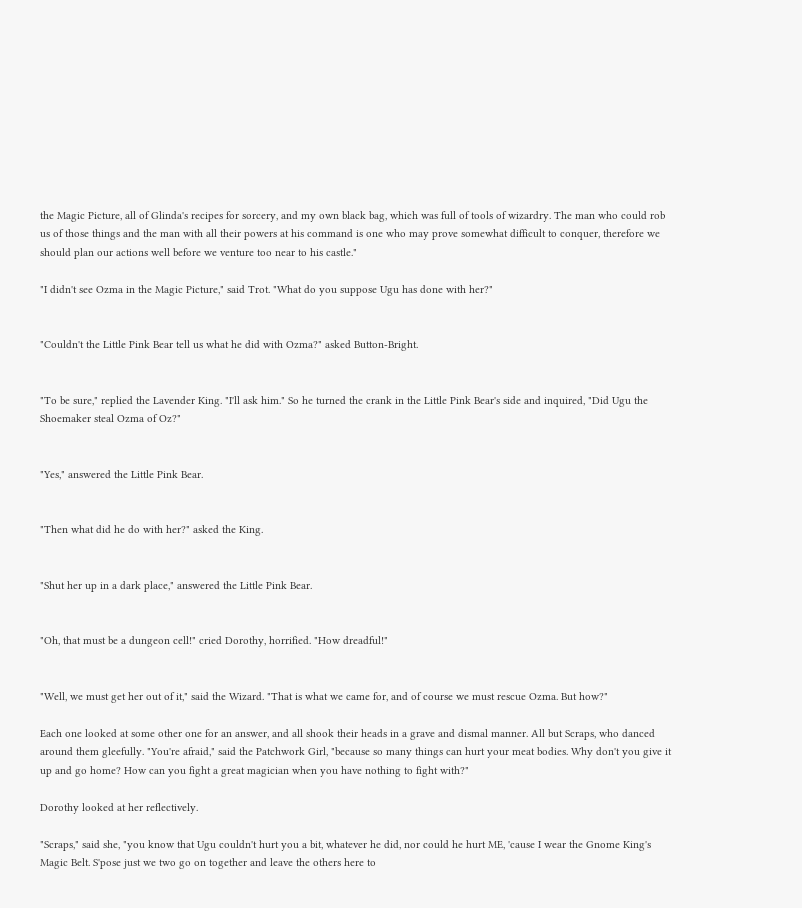the Magic Picture, all of Glinda's recipes for sorcery, and my own black bag, which was full of tools of wizardry. The man who could rob us of those things and the man with all their powers at his command is one who may prove somewhat difficult to conquer, therefore we should plan our actions well before we venture too near to his castle."

"I didn't see Ozma in the Magic Picture," said Trot. "What do you suppose Ugu has done with her?"


"Couldn't the Little Pink Bear tell us what he did with Ozma?" asked Button-Bright.


"To be sure," replied the Lavender King. "I'll ask him." So he turned the crank in the Little Pink Bear's side and inquired, "Did Ugu the Shoemaker steal Ozma of Oz?"


"Yes," answered the Little Pink Bear.


"Then what did he do with her?" asked the King.


"Shut her up in a dark place," answered the Little Pink Bear.


"Oh, that must be a dungeon cell!" cried Dorothy, horrified. "How dreadful!"


"Well, we must get her out of it," said the Wizard. "That is what we came for, and of course we must rescue Ozma. But how?"

Each one looked at some other one for an answer, and all shook their heads in a grave and dismal manner. All but Scraps, who danced around them gleefully. "You're afraid," said the Patchwork Girl, "because so many things can hurt your meat bodies. Why don't you give it up and go home? How can you fight a great magician when you have nothing to fight with?"

Dorothy looked at her reflectively.

"Scraps," said she, "you know that Ugu couldn't hurt you a bit, whatever he did, nor could he hurt ME, 'cause I wear the Gnome King's Magic Belt. S'pose just we two go on together and leave the others here to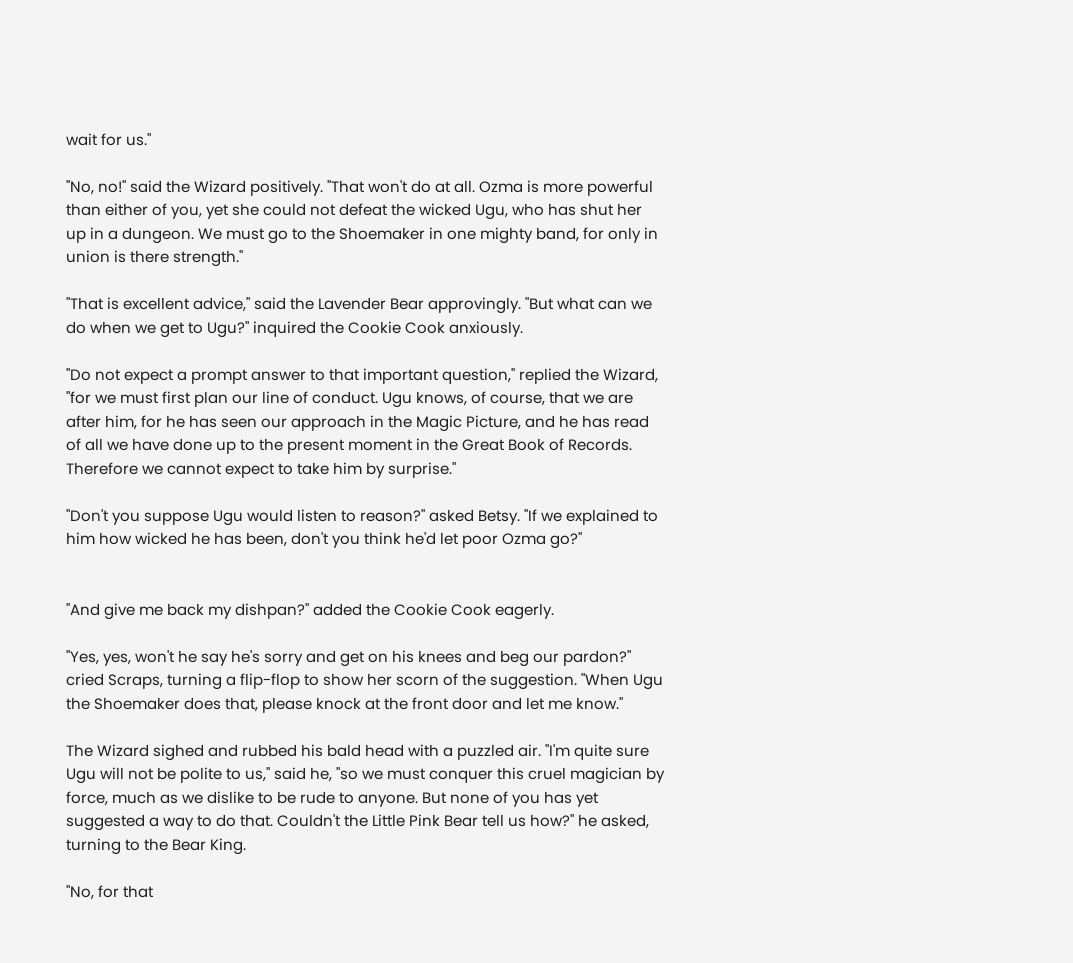wait for us."

"No, no!" said the Wizard positively. "That won't do at all. Ozma is more powerful than either of you, yet she could not defeat the wicked Ugu, who has shut her up in a dungeon. We must go to the Shoemaker in one mighty band, for only in union is there strength."

"That is excellent advice," said the Lavender Bear approvingly. "But what can we do when we get to Ugu?" inquired the Cookie Cook anxiously.

"Do not expect a prompt answer to that important question," replied the Wizard, "for we must first plan our line of conduct. Ugu knows, of course, that we are after him, for he has seen our approach in the Magic Picture, and he has read of all we have done up to the present moment in the Great Book of Records. Therefore we cannot expect to take him by surprise."

"Don't you suppose Ugu would listen to reason?" asked Betsy. "If we explained to him how wicked he has been, don't you think he'd let poor Ozma go?"


"And give me back my dishpan?" added the Cookie Cook eagerly.

"Yes, yes, won't he say he's sorry and get on his knees and beg our pardon?" cried Scraps, turning a flip-flop to show her scorn of the suggestion. "When Ugu the Shoemaker does that, please knock at the front door and let me know."

The Wizard sighed and rubbed his bald head with a puzzled air. "I'm quite sure Ugu will not be polite to us," said he, "so we must conquer this cruel magician by force, much as we dislike to be rude to anyone. But none of you has yet suggested a way to do that. Couldn't the Little Pink Bear tell us how?" he asked, turning to the Bear King.

"No, for that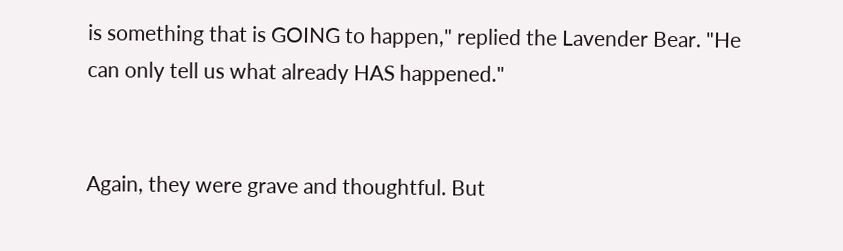is something that is GOING to happen," replied the Lavender Bear. "He can only tell us what already HAS happened."


Again, they were grave and thoughtful. But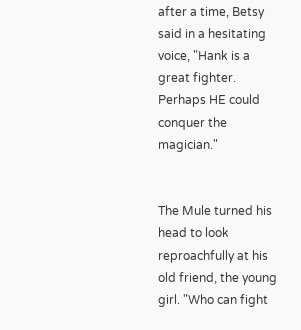after a time, Betsy said in a hesitating voice, "Hank is a great fighter. Perhaps HE could conquer the magician."


The Mule turned his head to look reproachfully at his old friend, the young girl. "Who can fight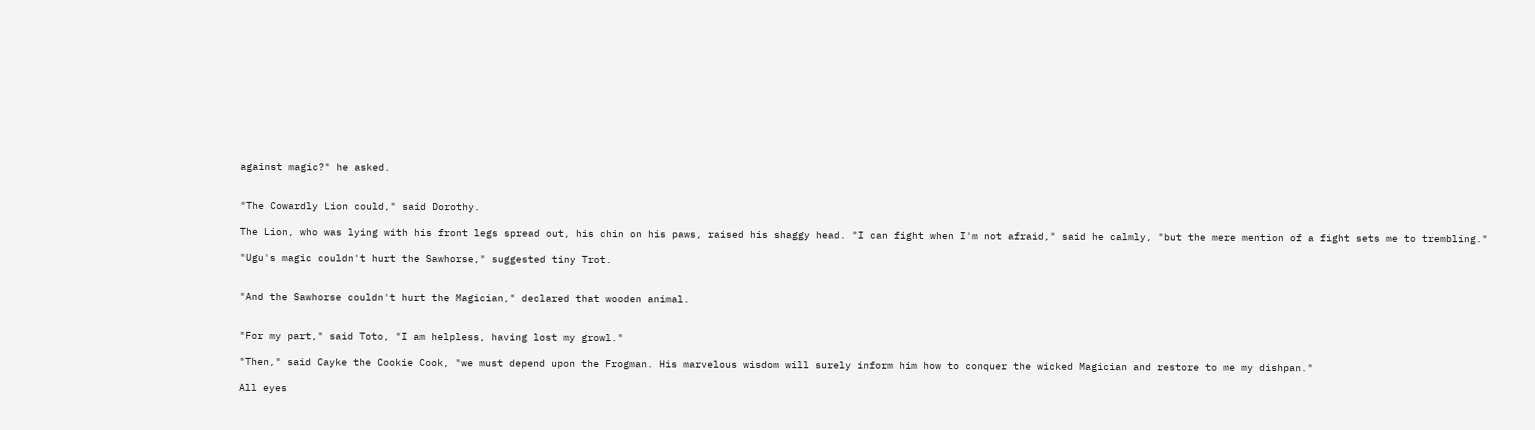against magic?" he asked.


"The Cowardly Lion could," said Dorothy.

The Lion, who was lying with his front legs spread out, his chin on his paws, raised his shaggy head. "I can fight when I'm not afraid," said he calmly, "but the mere mention of a fight sets me to trembling."

"Ugu's magic couldn't hurt the Sawhorse," suggested tiny Trot.


"And the Sawhorse couldn't hurt the Magician," declared that wooden animal.


"For my part," said Toto, "I am helpless, having lost my growl."

"Then," said Cayke the Cookie Cook, "we must depend upon the Frogman. His marvelous wisdom will surely inform him how to conquer the wicked Magician and restore to me my dishpan."

All eyes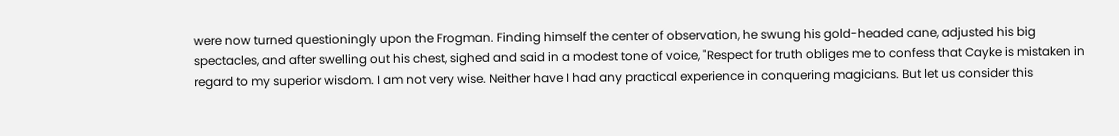were now turned questioningly upon the Frogman. Finding himself the center of observation, he swung his gold-headed cane, adjusted his big spectacles, and after swelling out his chest, sighed and said in a modest tone of voice, "Respect for truth obliges me to confess that Cayke is mistaken in regard to my superior wisdom. I am not very wise. Neither have I had any practical experience in conquering magicians. But let us consider this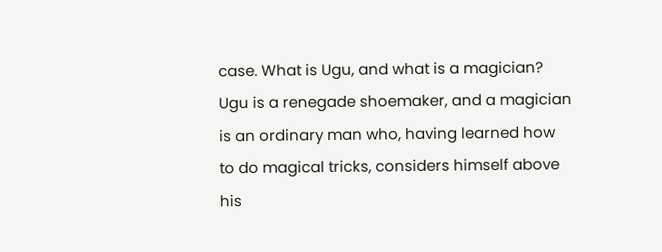case. What is Ugu, and what is a magician? Ugu is a renegade shoemaker, and a magician is an ordinary man who, having learned how to do magical tricks, considers himself above his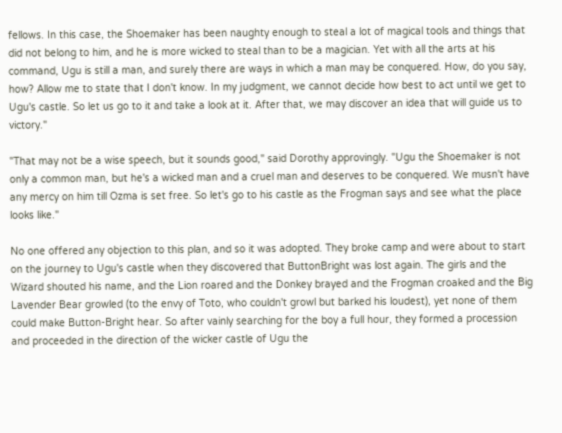fellows. In this case, the Shoemaker has been naughty enough to steal a lot of magical tools and things that did not belong to him, and he is more wicked to steal than to be a magician. Yet with all the arts at his command, Ugu is still a man, and surely there are ways in which a man may be conquered. How, do you say, how? Allow me to state that I don't know. In my judgment, we cannot decide how best to act until we get to Ugu's castle. So let us go to it and take a look at it. After that, we may discover an idea that will guide us to victory."

"That may not be a wise speech, but it sounds good," said Dorothy approvingly. "Ugu the Shoemaker is not only a common man, but he's a wicked man and a cruel man and deserves to be conquered. We musn't have any mercy on him till Ozma is set free. So let's go to his castle as the Frogman says and see what the place looks like."

No one offered any objection to this plan, and so it was adopted. They broke camp and were about to start on the journey to Ugu's castle when they discovered that ButtonBright was lost again. The girls and the Wizard shouted his name, and the Lion roared and the Donkey brayed and the Frogman croaked and the Big Lavender Bear growled (to the envy of Toto, who couldn't growl but barked his loudest), yet none of them could make Button-Bright hear. So after vainly searching for the boy a full hour, they formed a procession and proceeded in the direction of the wicker castle of Ugu the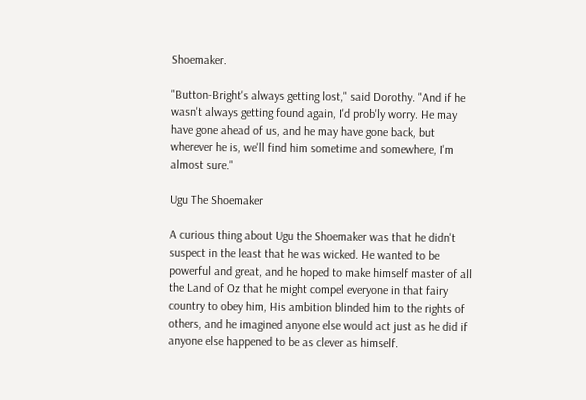Shoemaker.

"Button-Bright's always getting lost," said Dorothy. "And if he wasn't always getting found again, I'd prob'ly worry. He may have gone ahead of us, and he may have gone back, but wherever he is, we'll find him sometime and somewhere, I'm almost sure."

Ugu The Shoemaker

A curious thing about Ugu the Shoemaker was that he didn't suspect in the least that he was wicked. He wanted to be powerful and great, and he hoped to make himself master of all the Land of Oz that he might compel everyone in that fairy country to obey him, His ambition blinded him to the rights of others, and he imagined anyone else would act just as he did if anyone else happened to be as clever as himself.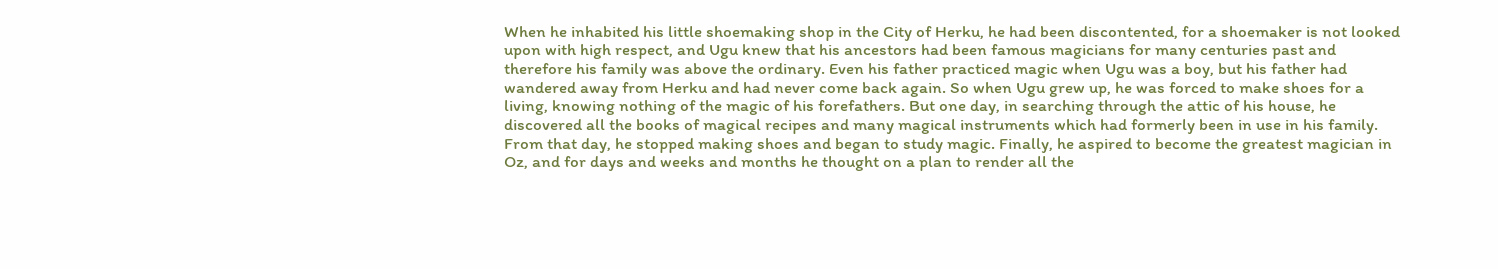When he inhabited his little shoemaking shop in the City of Herku, he had been discontented, for a shoemaker is not looked upon with high respect, and Ugu knew that his ancestors had been famous magicians for many centuries past and therefore his family was above the ordinary. Even his father practiced magic when Ugu was a boy, but his father had wandered away from Herku and had never come back again. So when Ugu grew up, he was forced to make shoes for a living, knowing nothing of the magic of his forefathers. But one day, in searching through the attic of his house, he discovered all the books of magical recipes and many magical instruments which had formerly been in use in his family. From that day, he stopped making shoes and began to study magic. Finally, he aspired to become the greatest magician in Oz, and for days and weeks and months he thought on a plan to render all the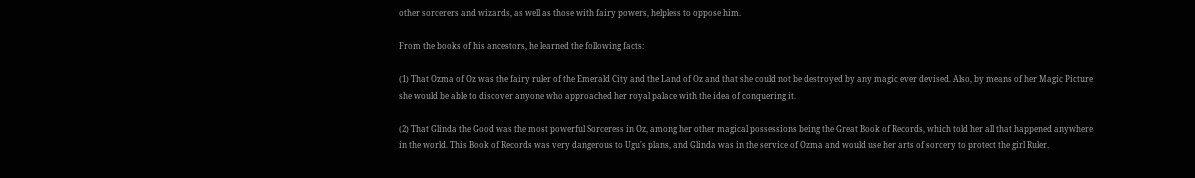other sorcerers and wizards, as well as those with fairy powers, helpless to oppose him.

From the books of his ancestors, he learned the following facts:

(1) That Ozma of Oz was the fairy ruler of the Emerald City and the Land of Oz and that she could not be destroyed by any magic ever devised. Also, by means of her Magic Picture she would be able to discover anyone who approached her royal palace with the idea of conquering it.

(2) That Glinda the Good was the most powerful Sorceress in Oz, among her other magical possessions being the Great Book of Records, which told her all that happened anywhere in the world. This Book of Records was very dangerous to Ugu's plans, and Glinda was in the service of Ozma and would use her arts of sorcery to protect the girl Ruler.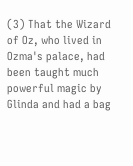(3) That the Wizard of Oz, who lived in Ozma's palace, had been taught much powerful magic by Glinda and had a bag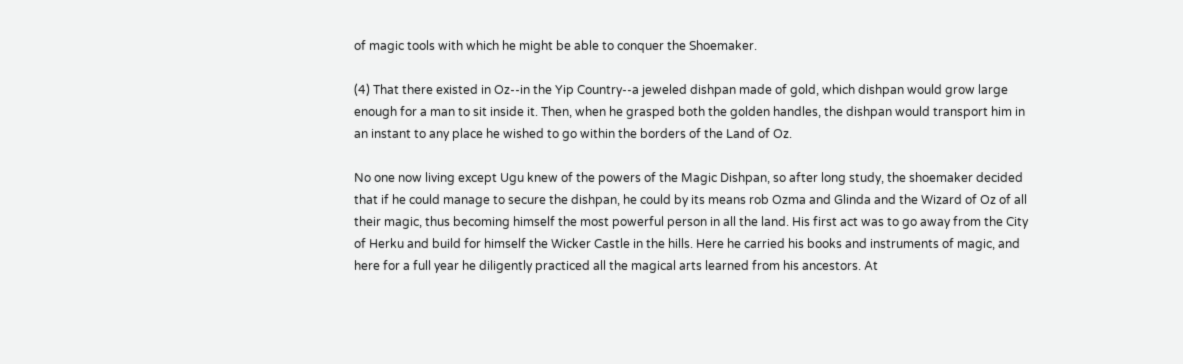of magic tools with which he might be able to conquer the Shoemaker.

(4) That there existed in Oz--in the Yip Country--a jeweled dishpan made of gold, which dishpan would grow large enough for a man to sit inside it. Then, when he grasped both the golden handles, the dishpan would transport him in an instant to any place he wished to go within the borders of the Land of Oz.

No one now living except Ugu knew of the powers of the Magic Dishpan, so after long study, the shoemaker decided that if he could manage to secure the dishpan, he could by its means rob Ozma and Glinda and the Wizard of Oz of all their magic, thus becoming himself the most powerful person in all the land. His first act was to go away from the City of Herku and build for himself the Wicker Castle in the hills. Here he carried his books and instruments of magic, and here for a full year he diligently practiced all the magical arts learned from his ancestors. At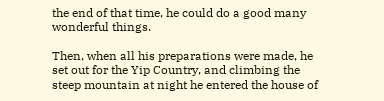the end of that time, he could do a good many wonderful things.

Then, when all his preparations were made, he set out for the Yip Country, and climbing the steep mountain at night he entered the house of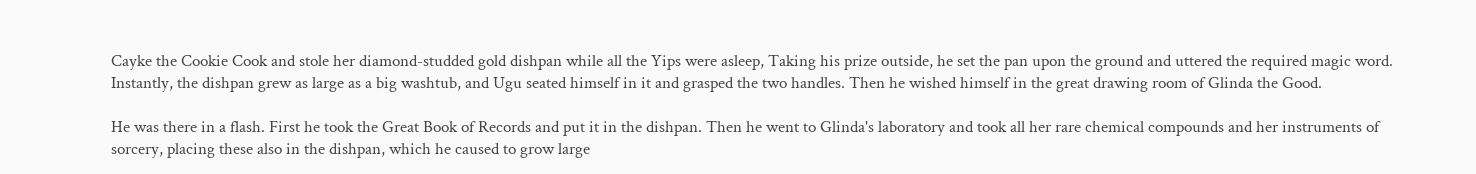Cayke the Cookie Cook and stole her diamond-studded gold dishpan while all the Yips were asleep, Taking his prize outside, he set the pan upon the ground and uttered the required magic word. Instantly, the dishpan grew as large as a big washtub, and Ugu seated himself in it and grasped the two handles. Then he wished himself in the great drawing room of Glinda the Good.

He was there in a flash. First he took the Great Book of Records and put it in the dishpan. Then he went to Glinda's laboratory and took all her rare chemical compounds and her instruments of sorcery, placing these also in the dishpan, which he caused to grow large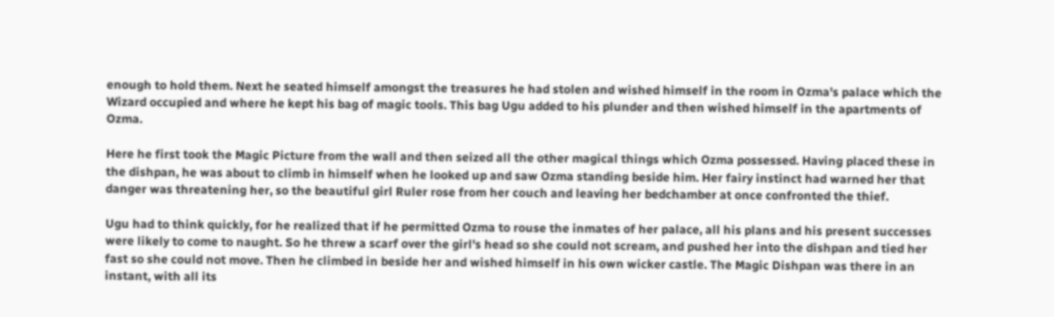enough to hold them. Next he seated himself amongst the treasures he had stolen and wished himself in the room in Ozma's palace which the Wizard occupied and where he kept his bag of magic tools. This bag Ugu added to his plunder and then wished himself in the apartments of Ozma.

Here he first took the Magic Picture from the wall and then seized all the other magical things which Ozma possessed. Having placed these in the dishpan, he was about to climb in himself when he looked up and saw Ozma standing beside him. Her fairy instinct had warned her that danger was threatening her, so the beautiful girl Ruler rose from her couch and leaving her bedchamber at once confronted the thief.

Ugu had to think quickly, for he realized that if he permitted Ozma to rouse the inmates of her palace, all his plans and his present successes were likely to come to naught. So he threw a scarf over the girl's head so she could not scream, and pushed her into the dishpan and tied her fast so she could not move. Then he climbed in beside her and wished himself in his own wicker castle. The Magic Dishpan was there in an instant, with all its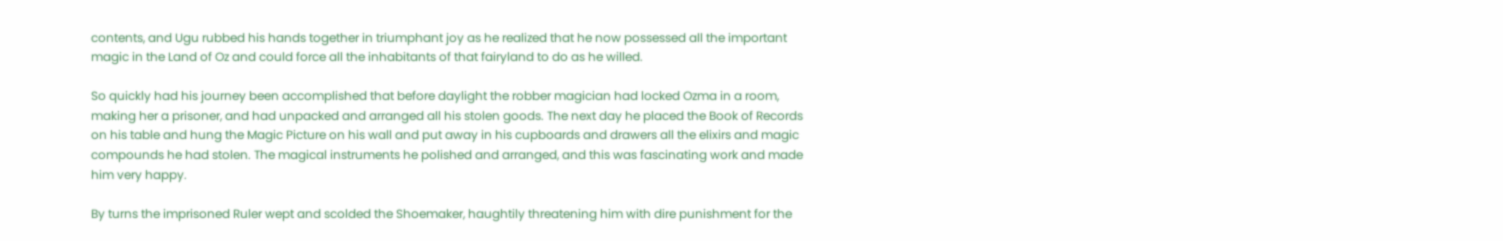contents, and Ugu rubbed his hands together in triumphant joy as he realized that he now possessed all the important magic in the Land of Oz and could force all the inhabitants of that fairyland to do as he willed.

So quickly had his journey been accomplished that before daylight the robber magician had locked Ozma in a room, making her a prisoner, and had unpacked and arranged all his stolen goods. The next day he placed the Book of Records on his table and hung the Magic Picture on his wall and put away in his cupboards and drawers all the elixirs and magic compounds he had stolen. The magical instruments he polished and arranged, and this was fascinating work and made him very happy.

By turns the imprisoned Ruler wept and scolded the Shoemaker, haughtily threatening him with dire punishment for the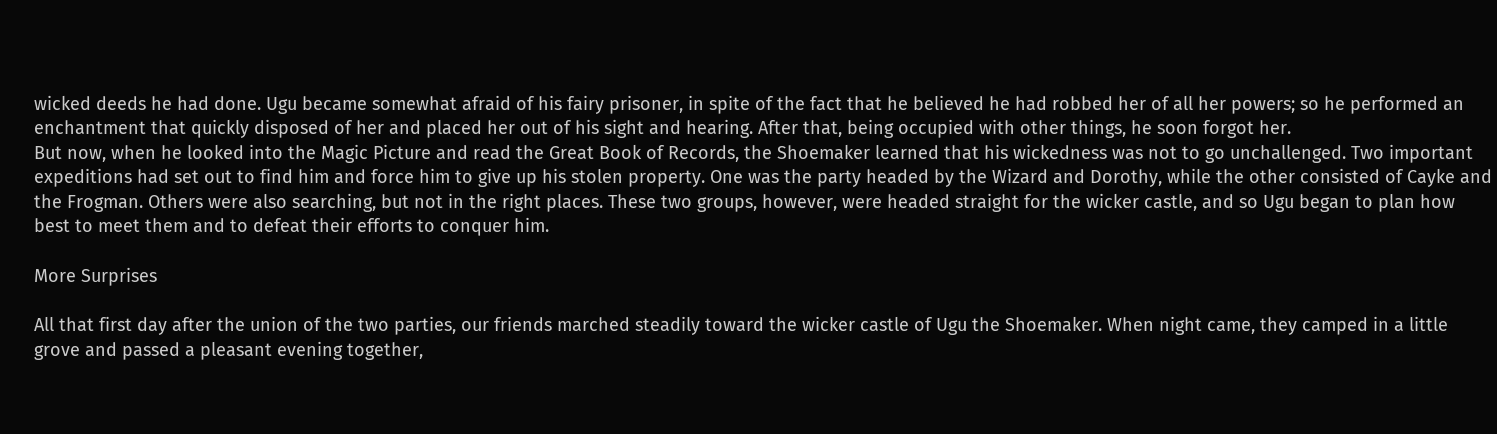wicked deeds he had done. Ugu became somewhat afraid of his fairy prisoner, in spite of the fact that he believed he had robbed her of all her powers; so he performed an enchantment that quickly disposed of her and placed her out of his sight and hearing. After that, being occupied with other things, he soon forgot her.
But now, when he looked into the Magic Picture and read the Great Book of Records, the Shoemaker learned that his wickedness was not to go unchallenged. Two important expeditions had set out to find him and force him to give up his stolen property. One was the party headed by the Wizard and Dorothy, while the other consisted of Cayke and the Frogman. Others were also searching, but not in the right places. These two groups, however, were headed straight for the wicker castle, and so Ugu began to plan how best to meet them and to defeat their efforts to conquer him.

More Surprises

All that first day after the union of the two parties, our friends marched steadily toward the wicker castle of Ugu the Shoemaker. When night came, they camped in a little grove and passed a pleasant evening together,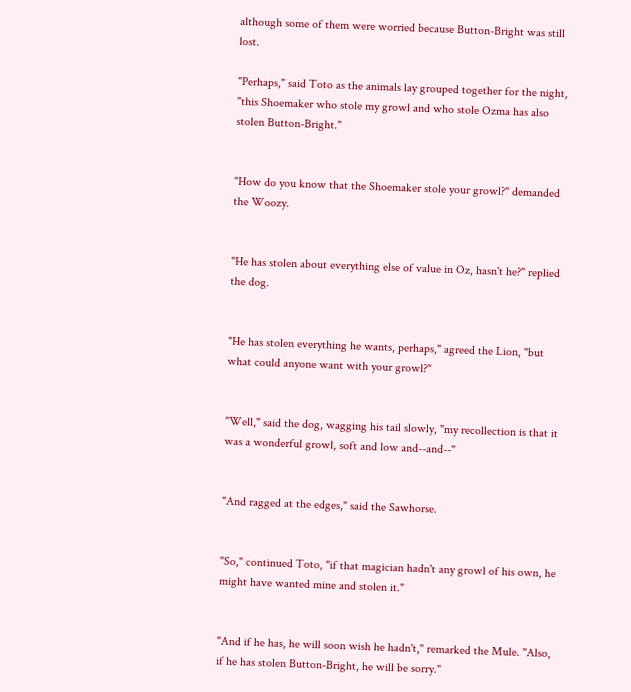although some of them were worried because Button-Bright was still lost.

"Perhaps," said Toto as the animals lay grouped together for the night, "this Shoemaker who stole my growl and who stole Ozma has also stolen Button-Bright."


"How do you know that the Shoemaker stole your growl?" demanded the Woozy.


"He has stolen about everything else of value in Oz, hasn't he?" replied the dog.


"He has stolen everything he wants, perhaps," agreed the Lion, "but what could anyone want with your growl?"


"Well," said the dog, wagging his tail slowly, "my recollection is that it was a wonderful growl, soft and low and--and--"


"And ragged at the edges," said the Sawhorse.


"So," continued Toto, "if that magician hadn't any growl of his own, he might have wanted mine and stolen it."


"And if he has, he will soon wish he hadn't," remarked the Mule. "Also, if he has stolen Button-Bright, he will be sorry."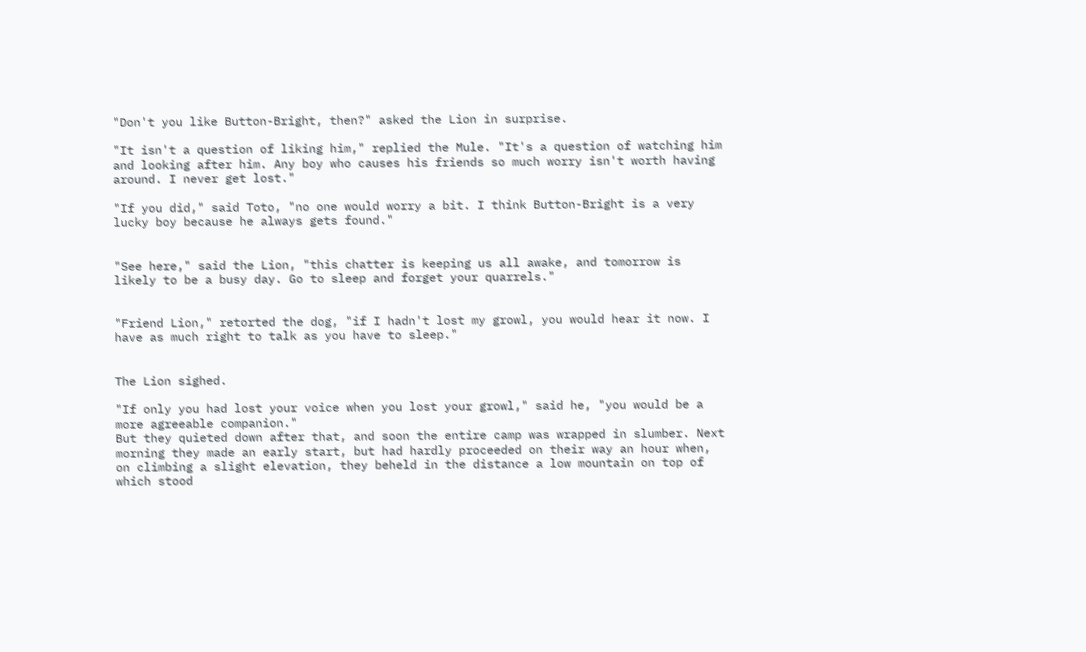"Don't you like Button-Bright, then?" asked the Lion in surprise.

"It isn't a question of liking him," replied the Mule. "It's a question of watching him and looking after him. Any boy who causes his friends so much worry isn't worth having around. I never get lost."

"If you did," said Toto, "no one would worry a bit. I think Button-Bright is a very lucky boy because he always gets found."


"See here," said the Lion, "this chatter is keeping us all awake, and tomorrow is likely to be a busy day. Go to sleep and forget your quarrels."


"Friend Lion," retorted the dog, "if I hadn't lost my growl, you would hear it now. I have as much right to talk as you have to sleep."


The Lion sighed.

"If only you had lost your voice when you lost your growl," said he, "you would be a more agreeable companion."
But they quieted down after that, and soon the entire camp was wrapped in slumber. Next morning they made an early start, but had hardly proceeded on their way an hour when, on climbing a slight elevation, they beheld in the distance a low mountain on top of which stood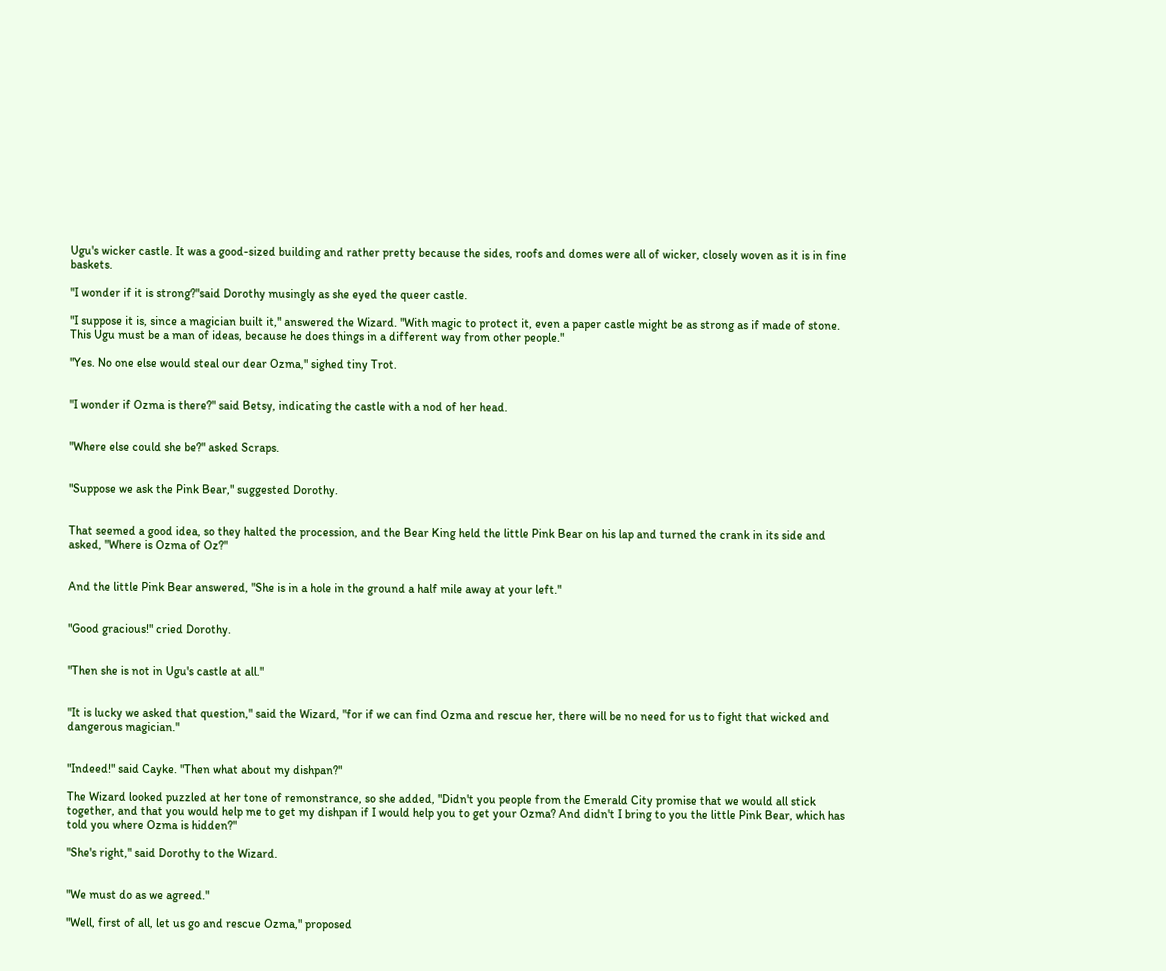Ugu's wicker castle. It was a good-sized building and rather pretty because the sides, roofs and domes were all of wicker, closely woven as it is in fine baskets.

"I wonder if it is strong?"said Dorothy musingly as she eyed the queer castle.

"I suppose it is, since a magician built it," answered the Wizard. "With magic to protect it, even a paper castle might be as strong as if made of stone. This Ugu must be a man of ideas, because he does things in a different way from other people."

"Yes. No one else would steal our dear Ozma," sighed tiny Trot.


"I wonder if Ozma is there?" said Betsy, indicating the castle with a nod of her head.


"Where else could she be?" asked Scraps.


"Suppose we ask the Pink Bear," suggested Dorothy.


That seemed a good idea, so they halted the procession, and the Bear King held the little Pink Bear on his lap and turned the crank in its side and asked, "Where is Ozma of Oz?"


And the little Pink Bear answered, "She is in a hole in the ground a half mile away at your left."


"Good gracious!" cried Dorothy.


"Then she is not in Ugu's castle at all."


"It is lucky we asked that question," said the Wizard, "for if we can find Ozma and rescue her, there will be no need for us to fight that wicked and dangerous magician."


"Indeed!" said Cayke. "Then what about my dishpan?"

The Wizard looked puzzled at her tone of remonstrance, so she added, "Didn't you people from the Emerald City promise that we would all stick together, and that you would help me to get my dishpan if I would help you to get your Ozma? And didn't I bring to you the little Pink Bear, which has told you where Ozma is hidden?"

"She's right," said Dorothy to the Wizard.


"We must do as we agreed."

"Well, first of all, let us go and rescue Ozma," proposed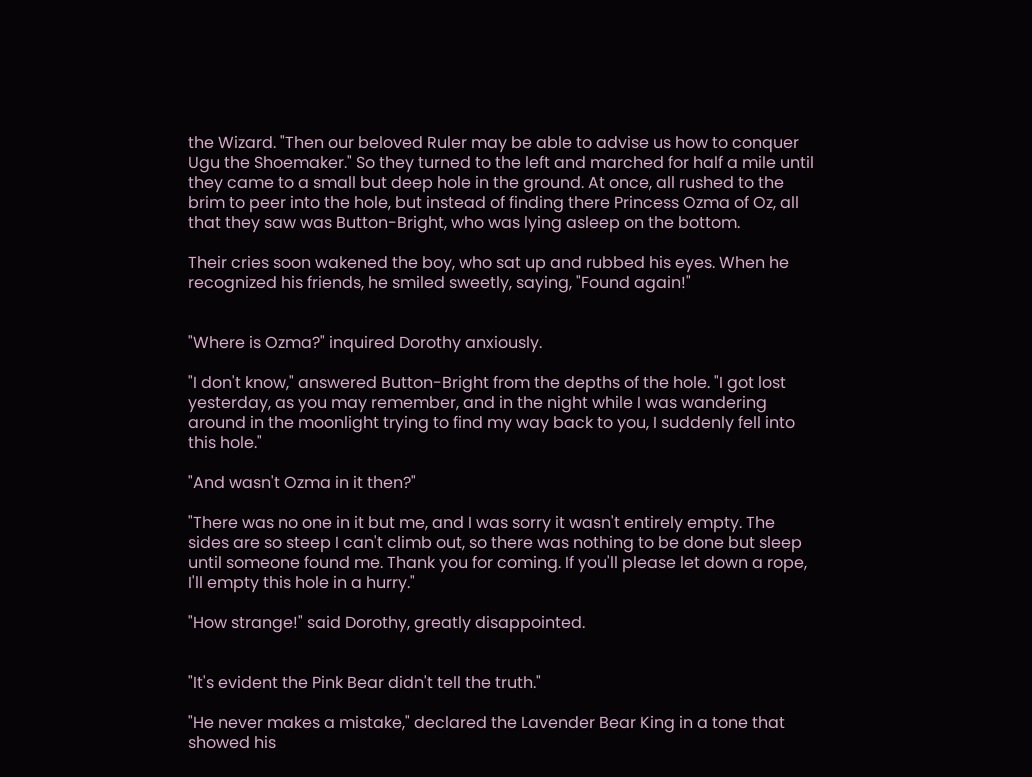the Wizard. "Then our beloved Ruler may be able to advise us how to conquer Ugu the Shoemaker." So they turned to the left and marched for half a mile until they came to a small but deep hole in the ground. At once, all rushed to the brim to peer into the hole, but instead of finding there Princess Ozma of Oz, all that they saw was Button-Bright, who was lying asleep on the bottom.

Their cries soon wakened the boy, who sat up and rubbed his eyes. When he recognized his friends, he smiled sweetly, saying, "Found again!"


"Where is Ozma?" inquired Dorothy anxiously.

"I don't know," answered Button-Bright from the depths of the hole. "I got lost yesterday, as you may remember, and in the night while I was wandering around in the moonlight trying to find my way back to you, I suddenly fell into this hole."

"And wasn't Ozma in it then?"

"There was no one in it but me, and I was sorry it wasn't entirely empty. The sides are so steep I can't climb out, so there was nothing to be done but sleep until someone found me. Thank you for coming. If you'll please let down a rope, I'll empty this hole in a hurry."

"How strange!" said Dorothy, greatly disappointed.


"It's evident the Pink Bear didn't tell the truth."

"He never makes a mistake," declared the Lavender Bear King in a tone that showed his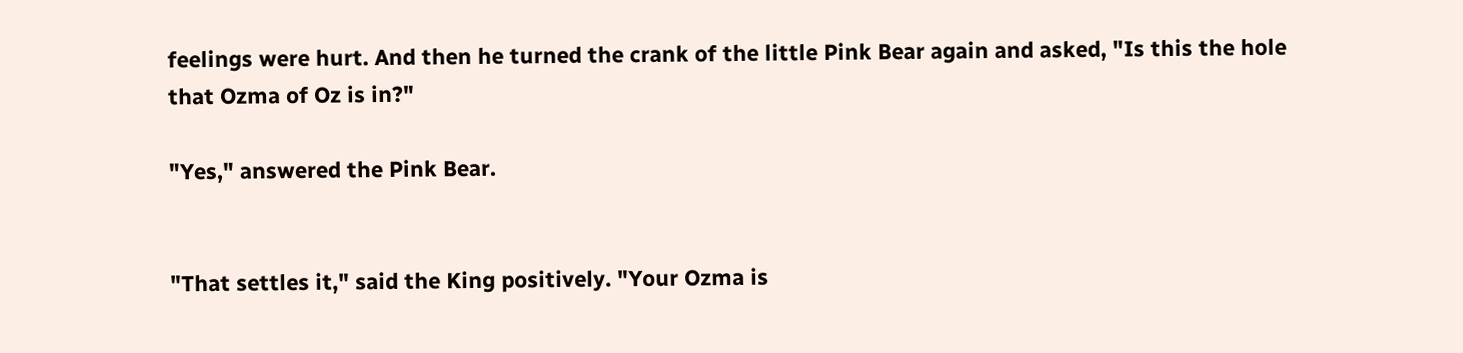feelings were hurt. And then he turned the crank of the little Pink Bear again and asked, "Is this the hole that Ozma of Oz is in?"

"Yes," answered the Pink Bear.


"That settles it," said the King positively. "Your Ozma is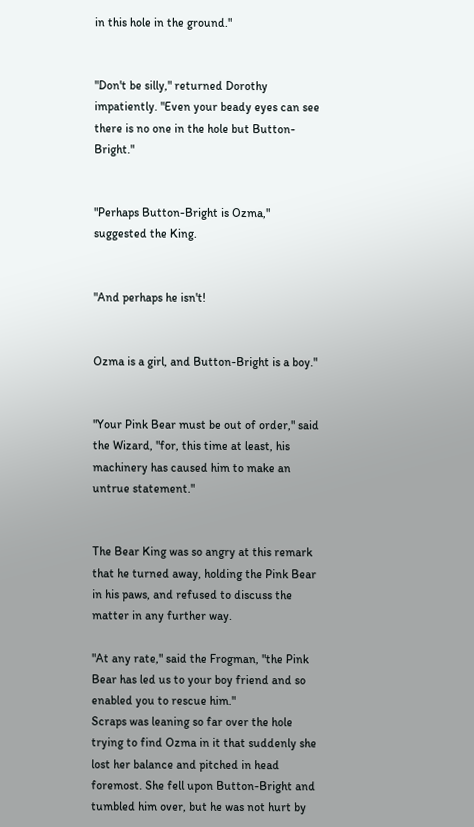in this hole in the ground."


"Don't be silly," returned Dorothy impatiently. "Even your beady eyes can see there is no one in the hole but Button-Bright."


"Perhaps Button-Bright is Ozma," suggested the King.


"And perhaps he isn't!


Ozma is a girl, and Button-Bright is a boy."


"Your Pink Bear must be out of order," said the Wizard, "for, this time at least, his machinery has caused him to make an untrue statement."


The Bear King was so angry at this remark that he turned away, holding the Pink Bear in his paws, and refused to discuss the matter in any further way.

"At any rate," said the Frogman, "the Pink Bear has led us to your boy friend and so enabled you to rescue him."
Scraps was leaning so far over the hole trying to find Ozma in it that suddenly she lost her balance and pitched in head foremost. She fell upon Button-Bright and tumbled him over, but he was not hurt by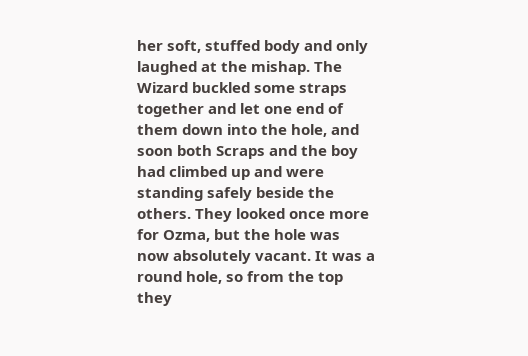her soft, stuffed body and only laughed at the mishap. The Wizard buckled some straps together and let one end of them down into the hole, and soon both Scraps and the boy had climbed up and were standing safely beside the others. They looked once more for Ozma, but the hole was now absolutely vacant. It was a round hole, so from the top they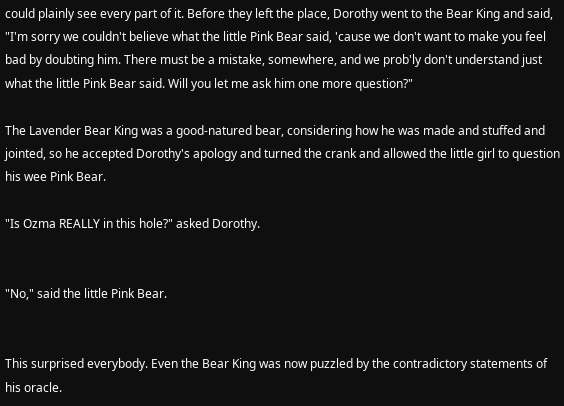could plainly see every part of it. Before they left the place, Dorothy went to the Bear King and said, "I'm sorry we couldn't believe what the little Pink Bear said, 'cause we don't want to make you feel bad by doubting him. There must be a mistake, somewhere, and we prob'ly don't understand just what the little Pink Bear said. Will you let me ask him one more question?"

The Lavender Bear King was a good-natured bear, considering how he was made and stuffed and jointed, so he accepted Dorothy's apology and turned the crank and allowed the little girl to question his wee Pink Bear.

"Is Ozma REALLY in this hole?" asked Dorothy.


"No," said the little Pink Bear.


This surprised everybody. Even the Bear King was now puzzled by the contradictory statements of his oracle.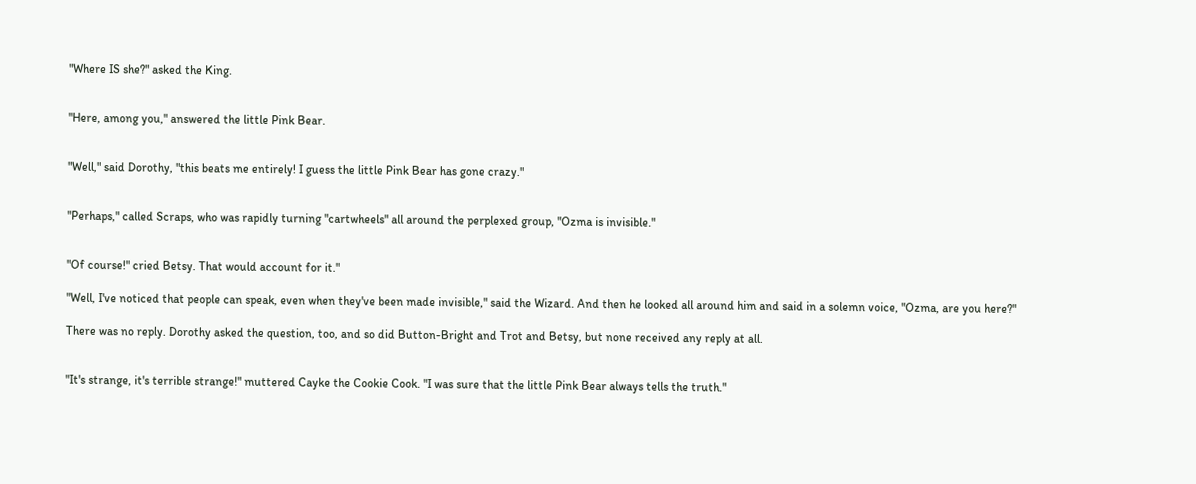"Where IS she?" asked the King.


"Here, among you," answered the little Pink Bear.


"Well," said Dorothy, "this beats me entirely! I guess the little Pink Bear has gone crazy."


"Perhaps," called Scraps, who was rapidly turning "cartwheels" all around the perplexed group, "Ozma is invisible."


"Of course!" cried Betsy. That would account for it."

"Well, I've noticed that people can speak, even when they've been made invisible," said the Wizard. And then he looked all around him and said in a solemn voice, "Ozma, are you here?"

There was no reply. Dorothy asked the question, too, and so did Button-Bright and Trot and Betsy, but none received any reply at all.


"It's strange, it's terrible strange!" muttered Cayke the Cookie Cook. "I was sure that the little Pink Bear always tells the truth."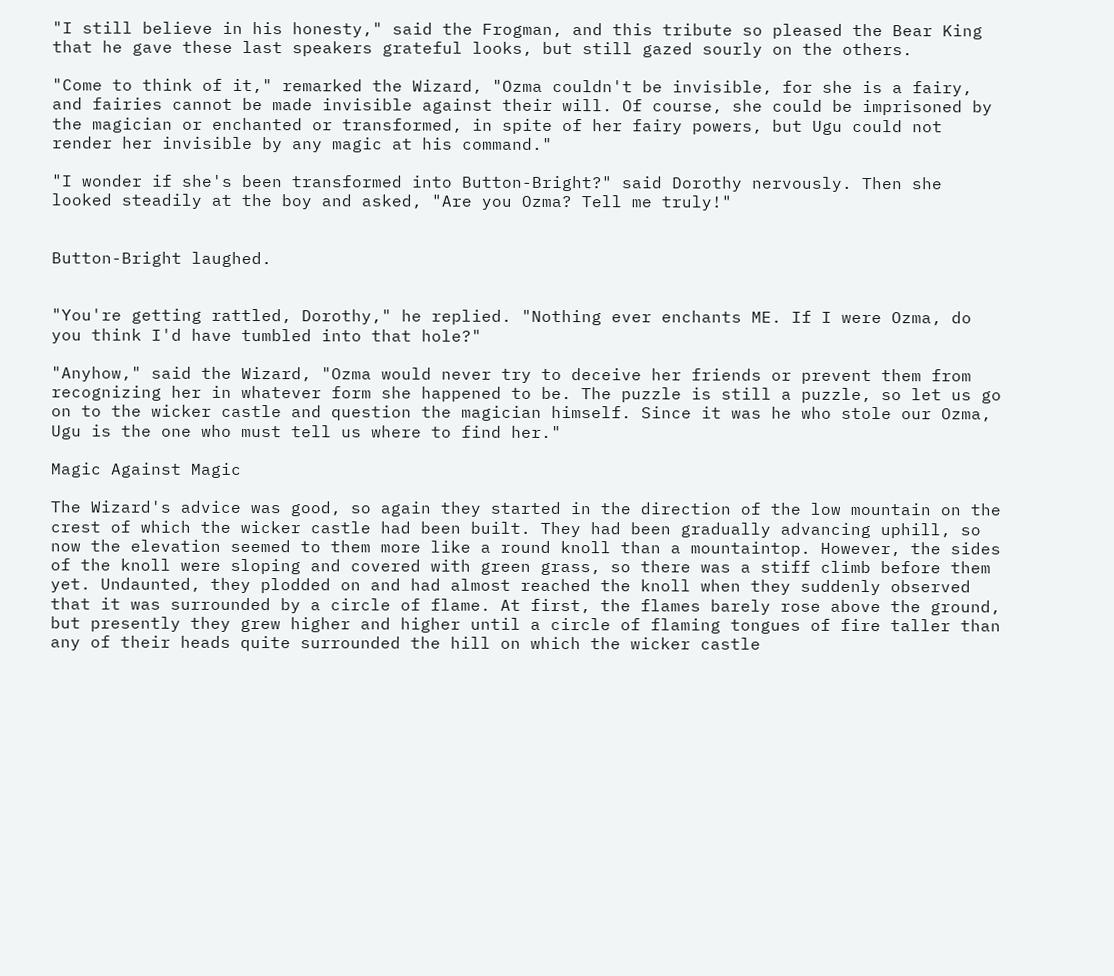"I still believe in his honesty," said the Frogman, and this tribute so pleased the Bear King that he gave these last speakers grateful looks, but still gazed sourly on the others.

"Come to think of it," remarked the Wizard, "Ozma couldn't be invisible, for she is a fairy, and fairies cannot be made invisible against their will. Of course, she could be imprisoned by the magician or enchanted or transformed, in spite of her fairy powers, but Ugu could not render her invisible by any magic at his command."

"I wonder if she's been transformed into Button-Bright?" said Dorothy nervously. Then she looked steadily at the boy and asked, "Are you Ozma? Tell me truly!"


Button-Bright laughed.


"You're getting rattled, Dorothy," he replied. "Nothing ever enchants ME. If I were Ozma, do you think I'd have tumbled into that hole?"

"Anyhow," said the Wizard, "Ozma would never try to deceive her friends or prevent them from recognizing her in whatever form she happened to be. The puzzle is still a puzzle, so let us go on to the wicker castle and question the magician himself. Since it was he who stole our Ozma, Ugu is the one who must tell us where to find her."

Magic Against Magic

The Wizard's advice was good, so again they started in the direction of the low mountain on the crest of which the wicker castle had been built. They had been gradually advancing uphill, so now the elevation seemed to them more like a round knoll than a mountaintop. However, the sides of the knoll were sloping and covered with green grass, so there was a stiff climb before them yet. Undaunted, they plodded on and had almost reached the knoll when they suddenly observed that it was surrounded by a circle of flame. At first, the flames barely rose above the ground, but presently they grew higher and higher until a circle of flaming tongues of fire taller than any of their heads quite surrounded the hill on which the wicker castle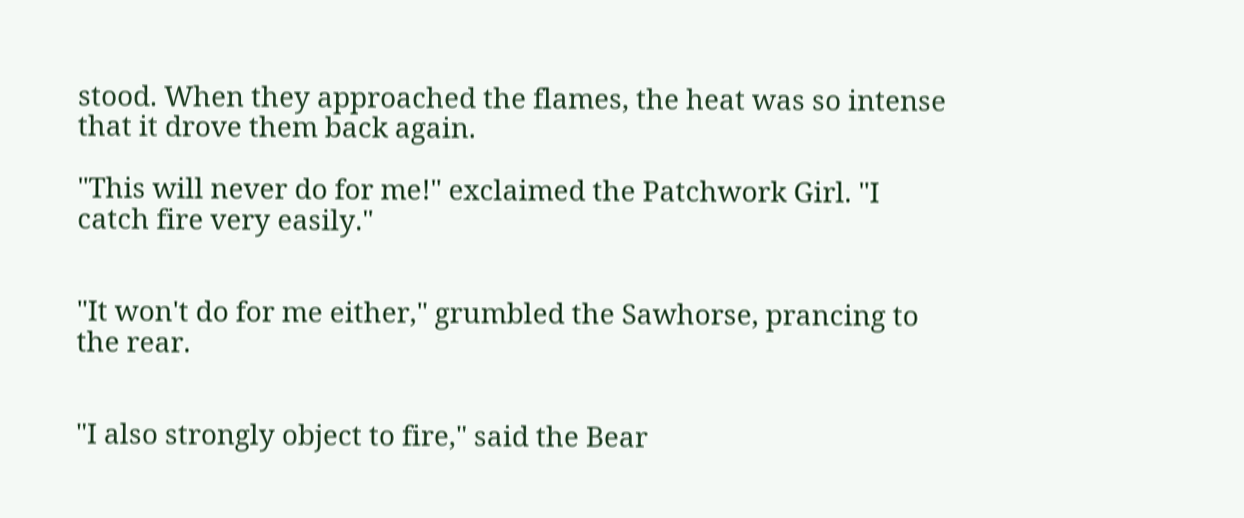stood. When they approached the flames, the heat was so intense that it drove them back again.

"This will never do for me!" exclaimed the Patchwork Girl. "I catch fire very easily."


"It won't do for me either," grumbled the Sawhorse, prancing to the rear.


"I also strongly object to fire," said the Bear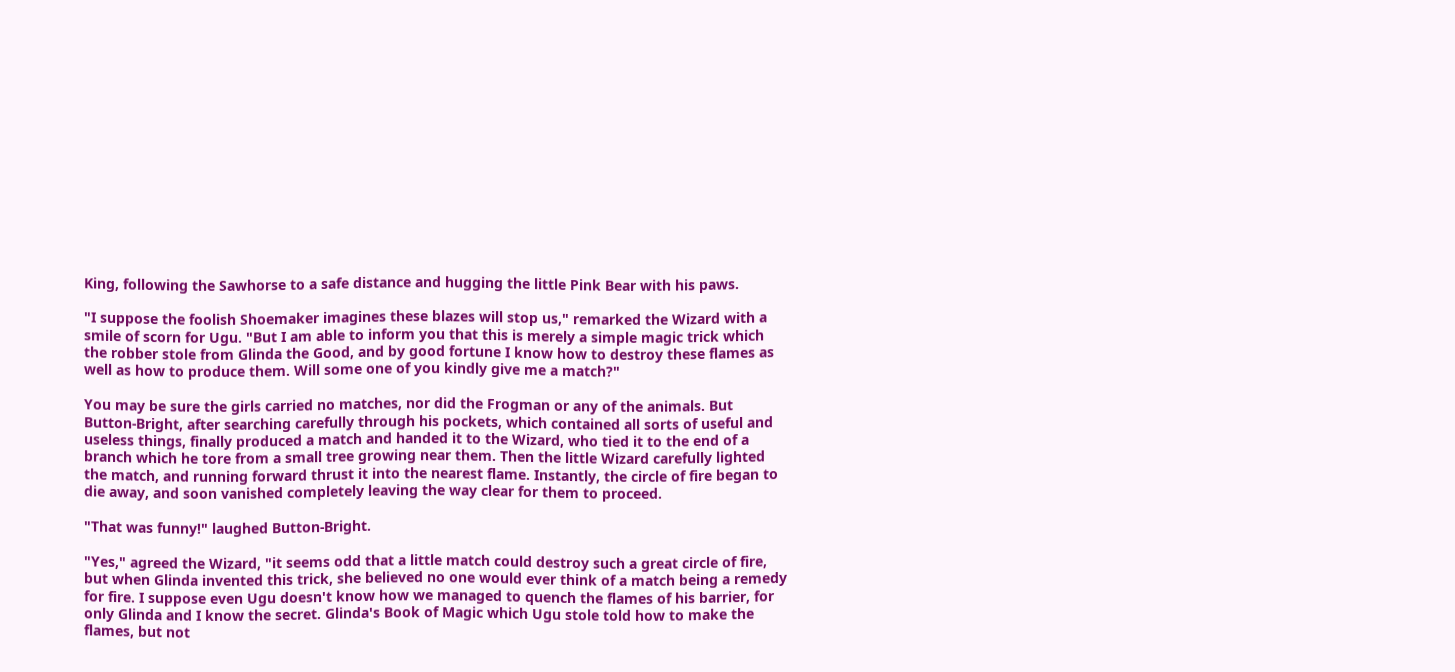King, following the Sawhorse to a safe distance and hugging the little Pink Bear with his paws.

"I suppose the foolish Shoemaker imagines these blazes will stop us," remarked the Wizard with a smile of scorn for Ugu. "But I am able to inform you that this is merely a simple magic trick which the robber stole from Glinda the Good, and by good fortune I know how to destroy these flames as well as how to produce them. Will some one of you kindly give me a match?"

You may be sure the girls carried no matches, nor did the Frogman or any of the animals. But Button-Bright, after searching carefully through his pockets, which contained all sorts of useful and useless things, finally produced a match and handed it to the Wizard, who tied it to the end of a branch which he tore from a small tree growing near them. Then the little Wizard carefully lighted the match, and running forward thrust it into the nearest flame. Instantly, the circle of fire began to die away, and soon vanished completely leaving the way clear for them to proceed.

"That was funny!" laughed Button-Bright.

"Yes," agreed the Wizard, "it seems odd that a little match could destroy such a great circle of fire, but when Glinda invented this trick, she believed no one would ever think of a match being a remedy for fire. I suppose even Ugu doesn't know how we managed to quench the flames of his barrier, for only Glinda and I know the secret. Glinda's Book of Magic which Ugu stole told how to make the flames, but not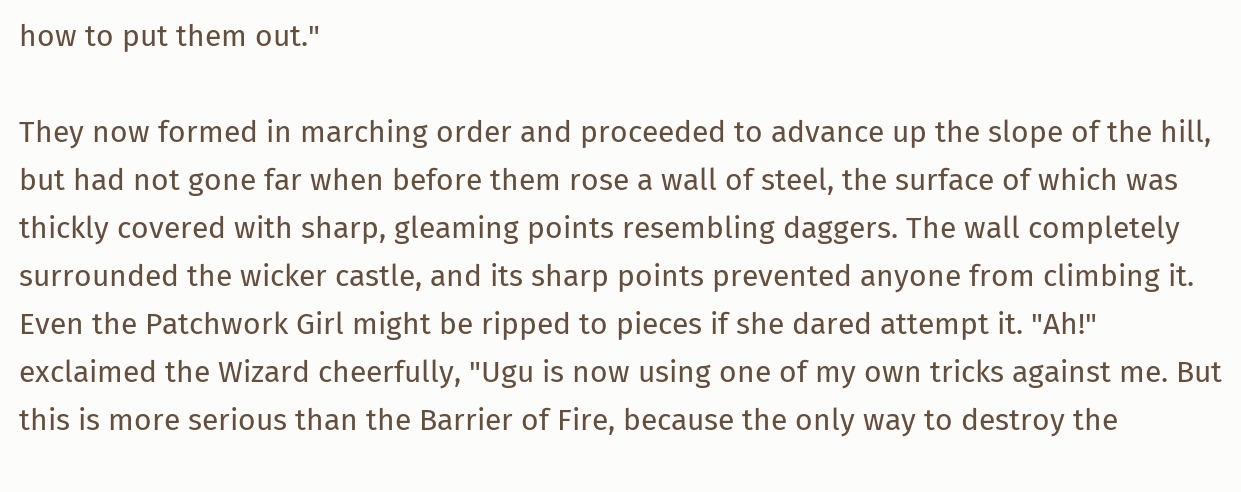how to put them out."

They now formed in marching order and proceeded to advance up the slope of the hill, but had not gone far when before them rose a wall of steel, the surface of which was thickly covered with sharp, gleaming points resembling daggers. The wall completely surrounded the wicker castle, and its sharp points prevented anyone from climbing it. Even the Patchwork Girl might be ripped to pieces if she dared attempt it. "Ah!" exclaimed the Wizard cheerfully, "Ugu is now using one of my own tricks against me. But this is more serious than the Barrier of Fire, because the only way to destroy the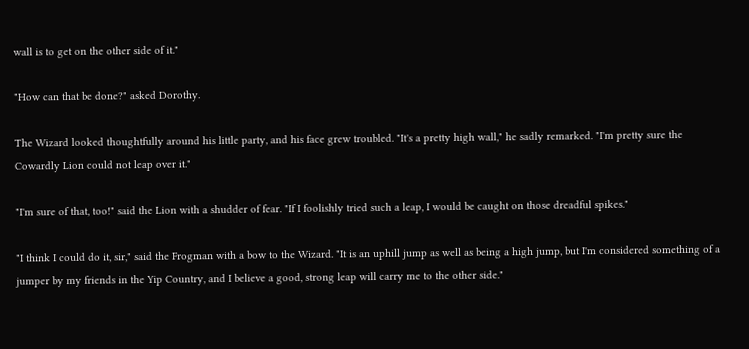wall is to get on the other side of it."

"How can that be done?" asked Dorothy.

The Wizard looked thoughtfully around his little party, and his face grew troubled. "It's a pretty high wall," he sadly remarked. "I'm pretty sure the Cowardly Lion could not leap over it."

"I'm sure of that, too!" said the Lion with a shudder of fear. "If I foolishly tried such a leap, I would be caught on those dreadful spikes."

"I think I could do it, sir," said the Frogman with a bow to the Wizard. "It is an uphill jump as well as being a high jump, but I'm considered something of a jumper by my friends in the Yip Country, and I believe a good, strong leap will carry me to the other side."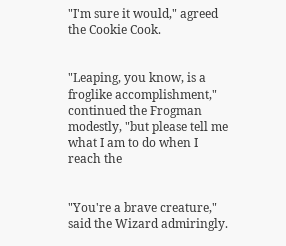"I'm sure it would," agreed the Cookie Cook.


"Leaping, you know, is a froglike accomplishment," continued the Frogman modestly, "but please tell me what I am to do when I reach the


"You're a brave creature," said the Wizard admiringly.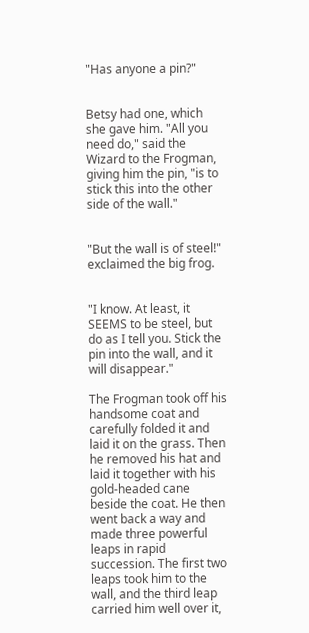"Has anyone a pin?"


Betsy had one, which she gave him. "All you need do," said the Wizard to the Frogman, giving him the pin, "is to stick this into the other side of the wall."


"But the wall is of steel!" exclaimed the big frog.


"I know. At least, it SEEMS to be steel, but do as I tell you. Stick the pin into the wall, and it will disappear."

The Frogman took off his handsome coat and carefully folded it and laid it on the grass. Then he removed his hat and laid it together with his gold-headed cane beside the coat. He then went back a way and made three powerful leaps in rapid succession. The first two leaps took him to the wall, and the third leap carried him well over it,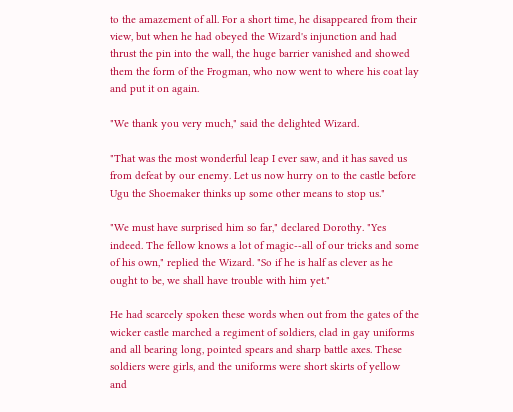to the amazement of all. For a short time, he disappeared from their view, but when he had obeyed the Wizard's injunction and had thrust the pin into the wall, the huge barrier vanished and showed them the form of the Frogman, who now went to where his coat lay and put it on again.

"We thank you very much," said the delighted Wizard.

"That was the most wonderful leap I ever saw, and it has saved us from defeat by our enemy. Let us now hurry on to the castle before Ugu the Shoemaker thinks up some other means to stop us."

"We must have surprised him so far," declared Dorothy. "Yes indeed. The fellow knows a lot of magic--all of our tricks and some of his own," replied the Wizard. "So if he is half as clever as he ought to be, we shall have trouble with him yet."

He had scarcely spoken these words when out from the gates of the wicker castle marched a regiment of soldiers, clad in gay uniforms and all bearing long, pointed spears and sharp battle axes. These soldiers were girls, and the uniforms were short skirts of yellow and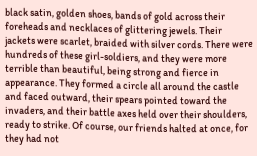black satin, golden shoes, bands of gold across their foreheads and necklaces of glittering jewels. Their jackets were scarlet, braided with silver cords. There were hundreds of these girl-soldiers, and they were more terrible than beautiful, being strong and fierce in appearance. They formed a circle all around the castle and faced outward, their spears pointed toward the invaders, and their battle axes held over their shoulders, ready to strike. Of course, our friends halted at once, for they had not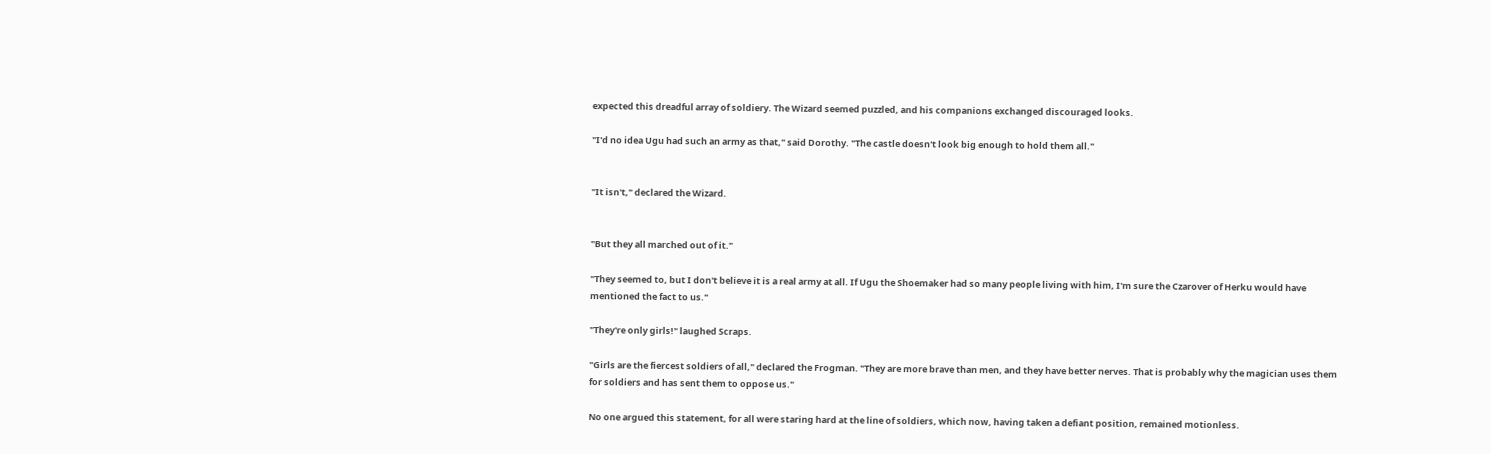expected this dreadful array of soldiery. The Wizard seemed puzzled, and his companions exchanged discouraged looks.

"I'd no idea Ugu had such an army as that," said Dorothy. "The castle doesn't look big enough to hold them all."


"It isn't," declared the Wizard.


"But they all marched out of it."

"They seemed to, but I don't believe it is a real army at all. If Ugu the Shoemaker had so many people living with him, I'm sure the Czarover of Herku would have mentioned the fact to us."

"They're only girls!" laughed Scraps.

"Girls are the fiercest soldiers of all," declared the Frogman. "They are more brave than men, and they have better nerves. That is probably why the magician uses them for soldiers and has sent them to oppose us."

No one argued this statement, for all were staring hard at the line of soldiers, which now, having taken a defiant position, remained motionless.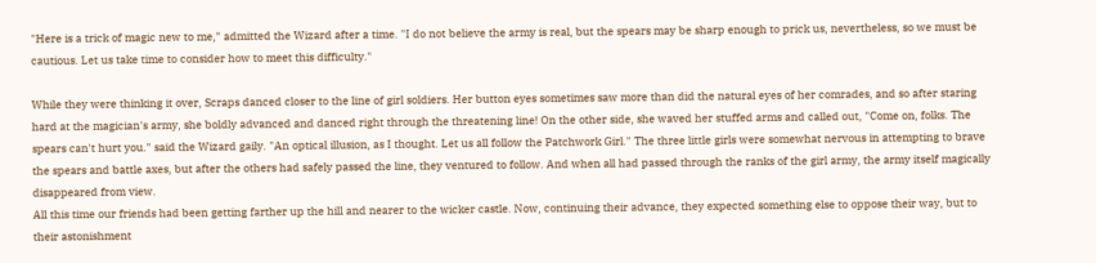"Here is a trick of magic new to me," admitted the Wizard after a time. "I do not believe the army is real, but the spears may be sharp enough to prick us, nevertheless, so we must be cautious. Let us take time to consider how to meet this difficulty."

While they were thinking it over, Scraps danced closer to the line of girl soldiers. Her button eyes sometimes saw more than did the natural eyes of her comrades, and so after staring hard at the magician's army, she boldly advanced and danced right through the threatening line! On the other side, she waved her stuffed arms and called out, "Come on, folks. The spears can't hurt you." said the Wizard gaily. "An optical illusion, as I thought. Let us all follow the Patchwork Girl." The three little girls were somewhat nervous in attempting to brave the spears and battle axes, but after the others had safely passed the line, they ventured to follow. And when all had passed through the ranks of the girl army, the army itself magically disappeared from view.
All this time our friends had been getting farther up the hill and nearer to the wicker castle. Now, continuing their advance, they expected something else to oppose their way, but to their astonishment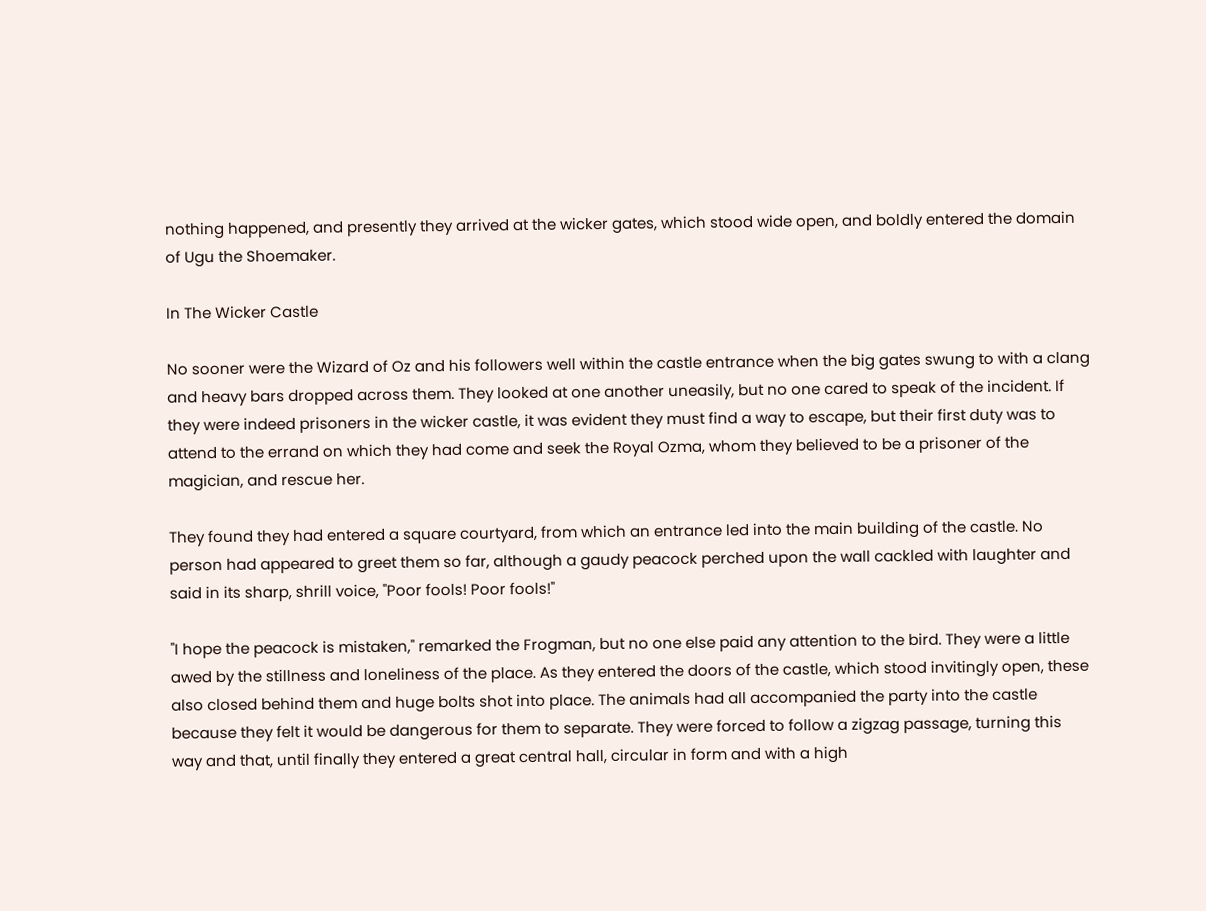nothing happened, and presently they arrived at the wicker gates, which stood wide open, and boldly entered the domain of Ugu the Shoemaker.

In The Wicker Castle

No sooner were the Wizard of Oz and his followers well within the castle entrance when the big gates swung to with a clang and heavy bars dropped across them. They looked at one another uneasily, but no one cared to speak of the incident. If they were indeed prisoners in the wicker castle, it was evident they must find a way to escape, but their first duty was to attend to the errand on which they had come and seek the Royal Ozma, whom they believed to be a prisoner of the magician, and rescue her.

They found they had entered a square courtyard, from which an entrance led into the main building of the castle. No person had appeared to greet them so far, although a gaudy peacock perched upon the wall cackled with laughter and said in its sharp, shrill voice, "Poor fools! Poor fools!"

"I hope the peacock is mistaken," remarked the Frogman, but no one else paid any attention to the bird. They were a little awed by the stillness and loneliness of the place. As they entered the doors of the castle, which stood invitingly open, these also closed behind them and huge bolts shot into place. The animals had all accompanied the party into the castle because they felt it would be dangerous for them to separate. They were forced to follow a zigzag passage, turning this way and that, until finally they entered a great central hall, circular in form and with a high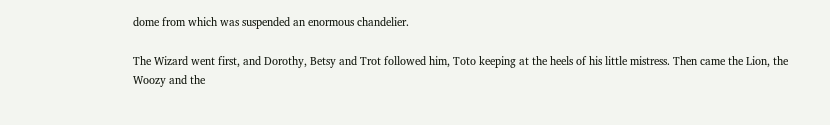dome from which was suspended an enormous chandelier.

The Wizard went first, and Dorothy, Betsy and Trot followed him, Toto keeping at the heels of his little mistress. Then came the Lion, the Woozy and the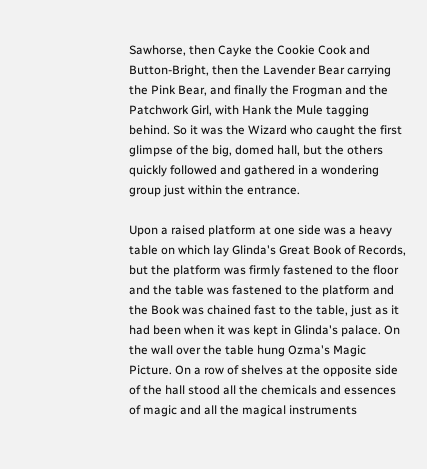Sawhorse, then Cayke the Cookie Cook and Button-Bright, then the Lavender Bear carrying the Pink Bear, and finally the Frogman and the Patchwork Girl, with Hank the Mule tagging behind. So it was the Wizard who caught the first glimpse of the big, domed hall, but the others quickly followed and gathered in a wondering group just within the entrance.

Upon a raised platform at one side was a heavy table on which lay Glinda's Great Book of Records, but the platform was firmly fastened to the floor and the table was fastened to the platform and the Book was chained fast to the table, just as it had been when it was kept in Glinda's palace. On the wall over the table hung Ozma's Magic Picture. On a row of shelves at the opposite side of the hall stood all the chemicals and essences of magic and all the magical instruments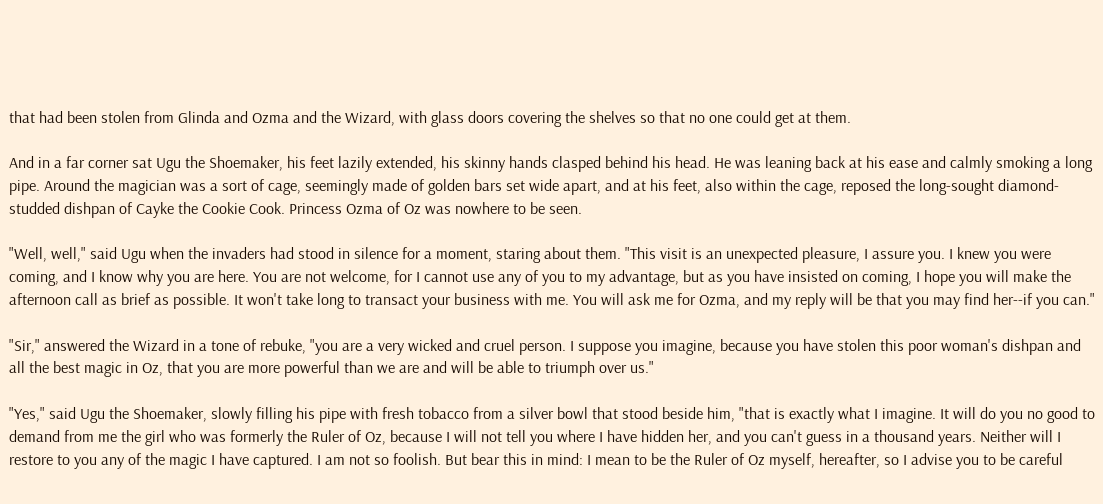that had been stolen from Glinda and Ozma and the Wizard, with glass doors covering the shelves so that no one could get at them.

And in a far corner sat Ugu the Shoemaker, his feet lazily extended, his skinny hands clasped behind his head. He was leaning back at his ease and calmly smoking a long pipe. Around the magician was a sort of cage, seemingly made of golden bars set wide apart, and at his feet, also within the cage, reposed the long-sought diamond-studded dishpan of Cayke the Cookie Cook. Princess Ozma of Oz was nowhere to be seen.

"Well, well," said Ugu when the invaders had stood in silence for a moment, staring about them. "This visit is an unexpected pleasure, I assure you. I knew you were coming, and I know why you are here. You are not welcome, for I cannot use any of you to my advantage, but as you have insisted on coming, I hope you will make the afternoon call as brief as possible. It won't take long to transact your business with me. You will ask me for Ozma, and my reply will be that you may find her--if you can."

"Sir," answered the Wizard in a tone of rebuke, "you are a very wicked and cruel person. I suppose you imagine, because you have stolen this poor woman's dishpan and all the best magic in Oz, that you are more powerful than we are and will be able to triumph over us."

"Yes," said Ugu the Shoemaker, slowly filling his pipe with fresh tobacco from a silver bowl that stood beside him, "that is exactly what I imagine. It will do you no good to demand from me the girl who was formerly the Ruler of Oz, because I will not tell you where I have hidden her, and you can't guess in a thousand years. Neither will I restore to you any of the magic I have captured. I am not so foolish. But bear this in mind: I mean to be the Ruler of Oz myself, hereafter, so I advise you to be careful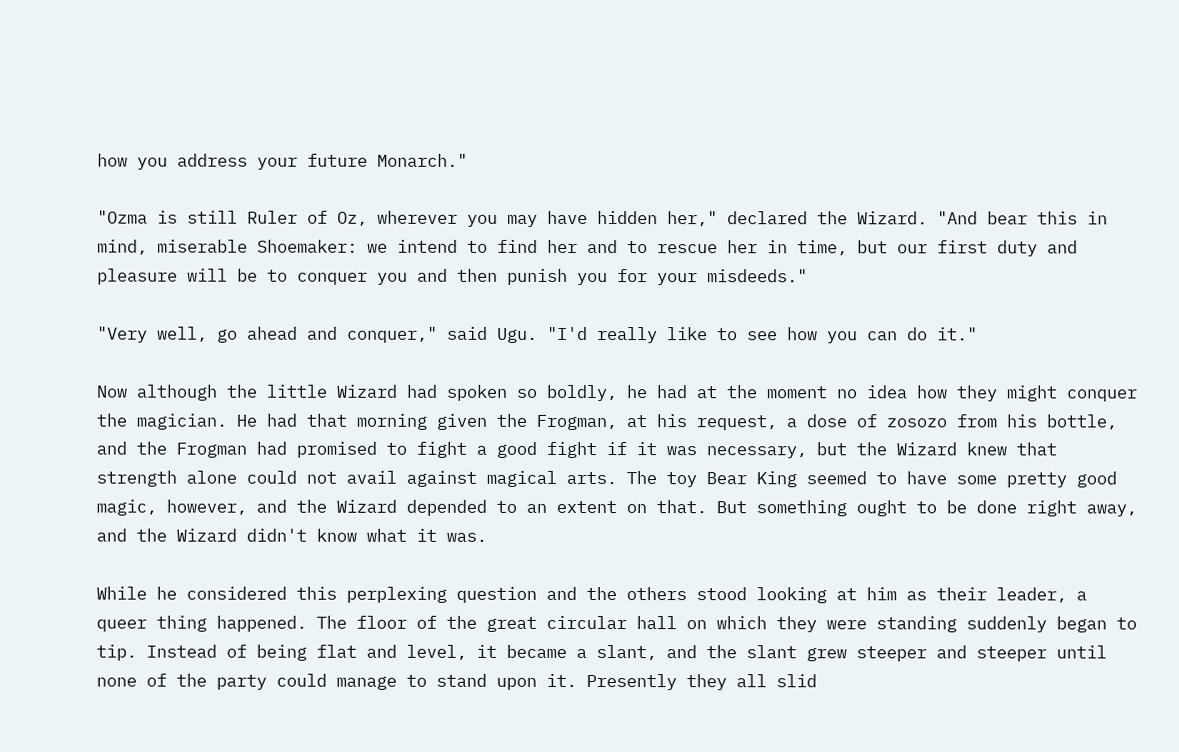how you address your future Monarch."

"Ozma is still Ruler of Oz, wherever you may have hidden her," declared the Wizard. "And bear this in mind, miserable Shoemaker: we intend to find her and to rescue her in time, but our first duty and pleasure will be to conquer you and then punish you for your misdeeds."

"Very well, go ahead and conquer," said Ugu. "I'd really like to see how you can do it."

Now although the little Wizard had spoken so boldly, he had at the moment no idea how they might conquer the magician. He had that morning given the Frogman, at his request, a dose of zosozo from his bottle, and the Frogman had promised to fight a good fight if it was necessary, but the Wizard knew that strength alone could not avail against magical arts. The toy Bear King seemed to have some pretty good magic, however, and the Wizard depended to an extent on that. But something ought to be done right away, and the Wizard didn't know what it was.

While he considered this perplexing question and the others stood looking at him as their leader, a queer thing happened. The floor of the great circular hall on which they were standing suddenly began to tip. Instead of being flat and level, it became a slant, and the slant grew steeper and steeper until none of the party could manage to stand upon it. Presently they all slid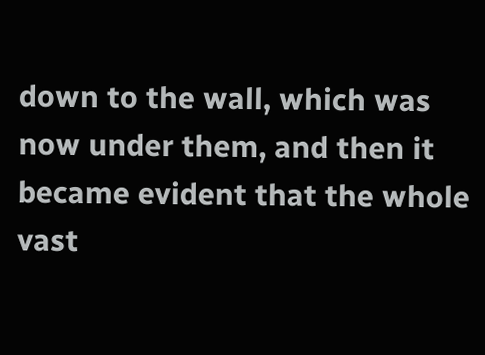down to the wall, which was now under them, and then it became evident that the whole vast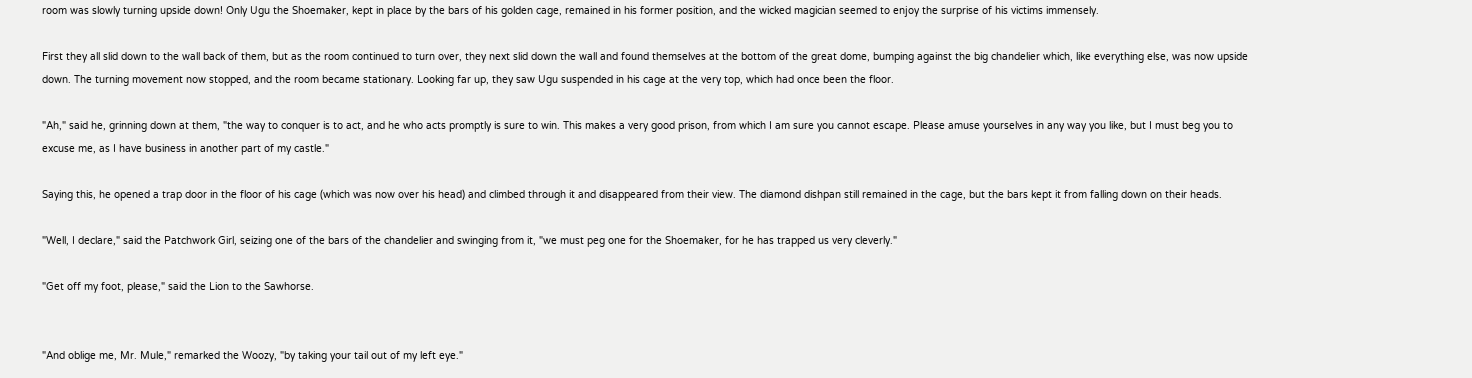room was slowly turning upside down! Only Ugu the Shoemaker, kept in place by the bars of his golden cage, remained in his former position, and the wicked magician seemed to enjoy the surprise of his victims immensely.

First they all slid down to the wall back of them, but as the room continued to turn over, they next slid down the wall and found themselves at the bottom of the great dome, bumping against the big chandelier which, like everything else, was now upside down. The turning movement now stopped, and the room became stationary. Looking far up, they saw Ugu suspended in his cage at the very top, which had once been the floor.

"Ah," said he, grinning down at them, "the way to conquer is to act, and he who acts promptly is sure to win. This makes a very good prison, from which I am sure you cannot escape. Please amuse yourselves in any way you like, but I must beg you to excuse me, as I have business in another part of my castle."

Saying this, he opened a trap door in the floor of his cage (which was now over his head) and climbed through it and disappeared from their view. The diamond dishpan still remained in the cage, but the bars kept it from falling down on their heads.

"Well, I declare," said the Patchwork Girl, seizing one of the bars of the chandelier and swinging from it, "we must peg one for the Shoemaker, for he has trapped us very cleverly."

"Get off my foot, please," said the Lion to the Sawhorse.


"And oblige me, Mr. Mule," remarked the Woozy, "by taking your tail out of my left eye."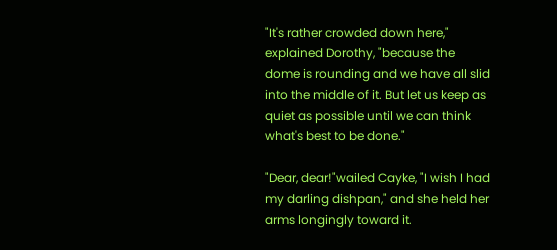"It's rather crowded down here," explained Dorothy, "because the dome is rounding and we have all slid into the middle of it. But let us keep as quiet as possible until we can think what's best to be done."

"Dear, dear!"wailed Cayke, "I wish I had my darling dishpan," and she held her arms longingly toward it.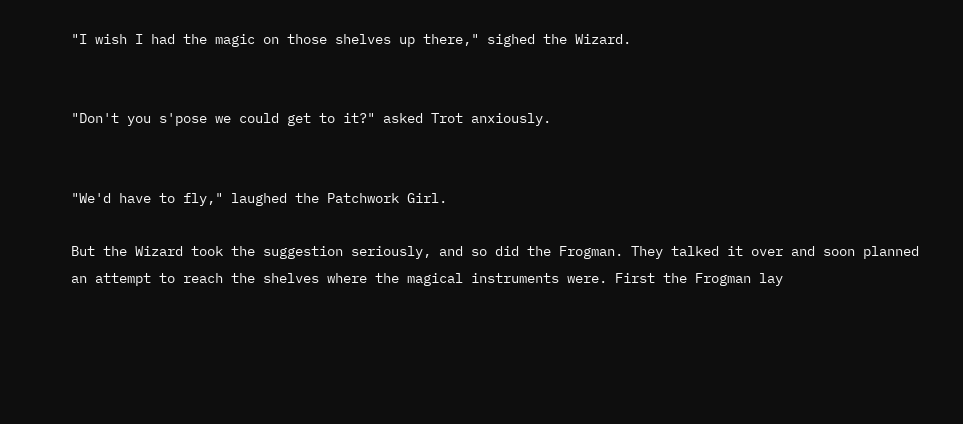"I wish I had the magic on those shelves up there," sighed the Wizard.


"Don't you s'pose we could get to it?" asked Trot anxiously.


"We'd have to fly," laughed the Patchwork Girl.

But the Wizard took the suggestion seriously, and so did the Frogman. They talked it over and soon planned an attempt to reach the shelves where the magical instruments were. First the Frogman lay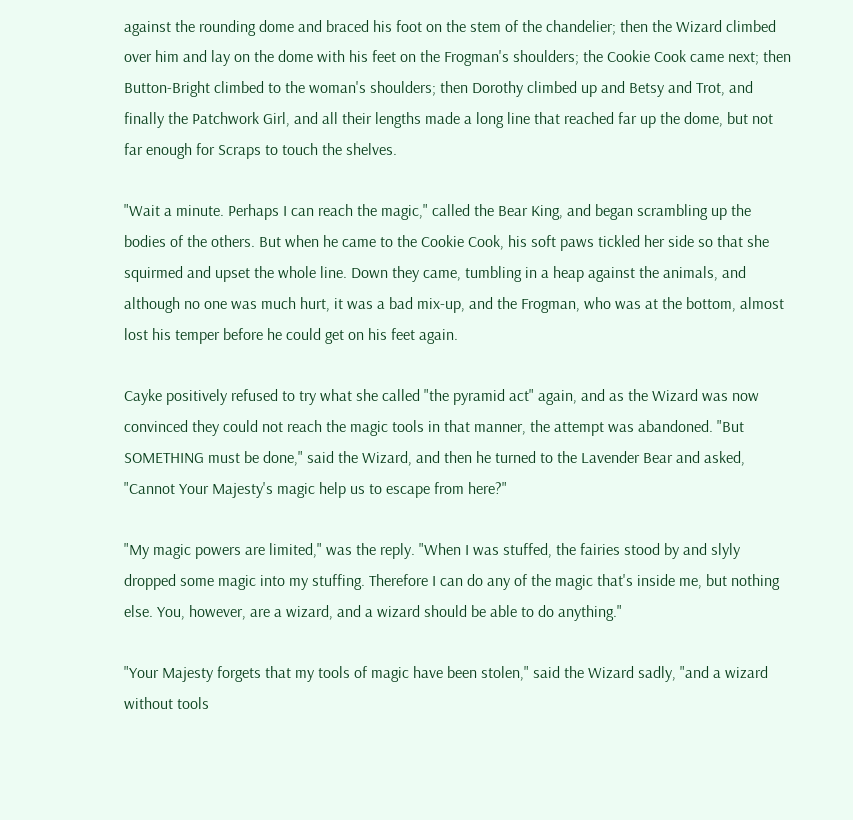against the rounding dome and braced his foot on the stem of the chandelier; then the Wizard climbed over him and lay on the dome with his feet on the Frogman's shoulders; the Cookie Cook came next; then Button-Bright climbed to the woman's shoulders; then Dorothy climbed up and Betsy and Trot, and finally the Patchwork Girl, and all their lengths made a long line that reached far up the dome, but not far enough for Scraps to touch the shelves.

"Wait a minute. Perhaps I can reach the magic," called the Bear King, and began scrambling up the bodies of the others. But when he came to the Cookie Cook, his soft paws tickled her side so that she squirmed and upset the whole line. Down they came, tumbling in a heap against the animals, and although no one was much hurt, it was a bad mix-up, and the Frogman, who was at the bottom, almost lost his temper before he could get on his feet again.

Cayke positively refused to try what she called "the pyramid act" again, and as the Wizard was now convinced they could not reach the magic tools in that manner, the attempt was abandoned. "But SOMETHING must be done," said the Wizard, and then he turned to the Lavender Bear and asked, "Cannot Your Majesty's magic help us to escape from here?"

"My magic powers are limited," was the reply. "When I was stuffed, the fairies stood by and slyly dropped some magic into my stuffing. Therefore I can do any of the magic that's inside me, but nothing else. You, however, are a wizard, and a wizard should be able to do anything."

"Your Majesty forgets that my tools of magic have been stolen," said the Wizard sadly, "and a wizard without tools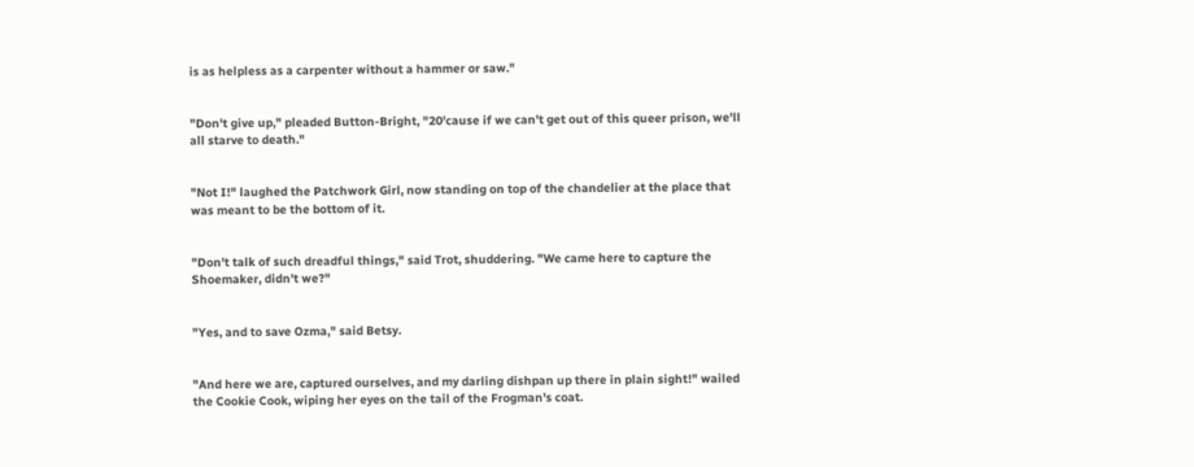is as helpless as a carpenter without a hammer or saw."


"Don't give up," pleaded Button-Bright, "20'cause if we can't get out of this queer prison, we'll all starve to death."


"Not I!" laughed the Patchwork Girl, now standing on top of the chandelier at the place that was meant to be the bottom of it.


"Don't talk of such dreadful things," said Trot, shuddering. "We came here to capture the Shoemaker, didn't we?"


"Yes, and to save Ozma," said Betsy.


"And here we are, captured ourselves, and my darling dishpan up there in plain sight!" wailed the Cookie Cook, wiping her eyes on the tail of the Frogman's coat.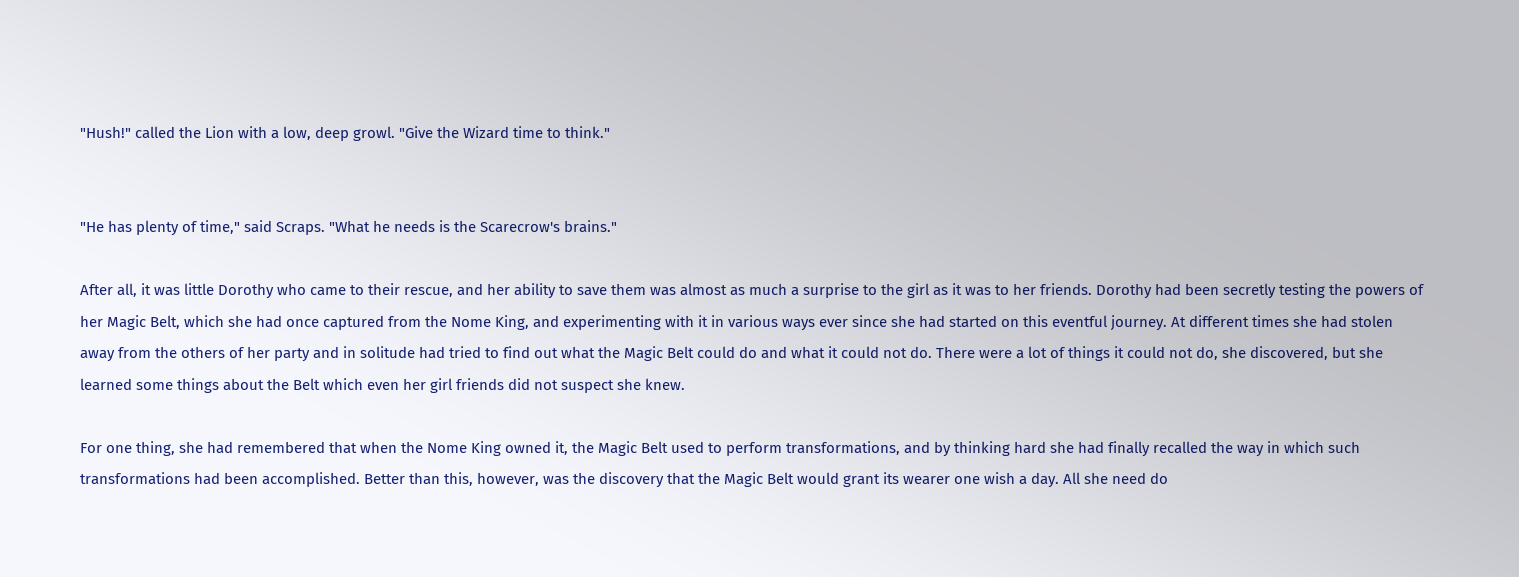"Hush!" called the Lion with a low, deep growl. "Give the Wizard time to think."


"He has plenty of time," said Scraps. "What he needs is the Scarecrow's brains."

After all, it was little Dorothy who came to their rescue, and her ability to save them was almost as much a surprise to the girl as it was to her friends. Dorothy had been secretly testing the powers of her Magic Belt, which she had once captured from the Nome King, and experimenting with it in various ways ever since she had started on this eventful journey. At different times she had stolen away from the others of her party and in solitude had tried to find out what the Magic Belt could do and what it could not do. There were a lot of things it could not do, she discovered, but she learned some things about the Belt which even her girl friends did not suspect she knew.

For one thing, she had remembered that when the Nome King owned it, the Magic Belt used to perform transformations, and by thinking hard she had finally recalled the way in which such transformations had been accomplished. Better than this, however, was the discovery that the Magic Belt would grant its wearer one wish a day. All she need do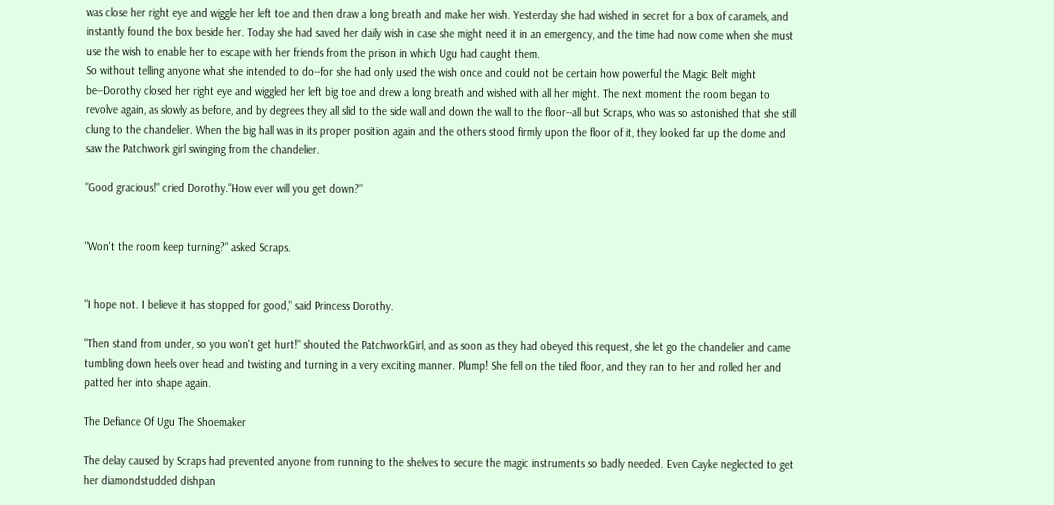was close her right eye and wiggle her left toe and then draw a long breath and make her wish. Yesterday she had wished in secret for a box of caramels, and instantly found the box beside her. Today she had saved her daily wish in case she might need it in an emergency, and the time had now come when she must use the wish to enable her to escape with her friends from the prison in which Ugu had caught them.
So without telling anyone what she intended to do--for she had only used the wish once and could not be certain how powerful the Magic Belt might be--Dorothy closed her right eye and wiggled her left big toe and drew a long breath and wished with all her might. The next moment the room began to revolve again, as slowly as before, and by degrees they all slid to the side wall and down the wall to the floor--all but Scraps, who was so astonished that she still clung to the chandelier. When the big hall was in its proper position again and the others stood firmly upon the floor of it, they looked far up the dome and saw the Patchwork girl swinging from the chandelier.

"Good gracious!" cried Dorothy."How ever will you get down?"


"Won't the room keep turning?" asked Scraps.


"I hope not. I believe it has stopped for good," said Princess Dorothy.

"Then stand from under, so you won't get hurt!" shouted the PatchworkGirl, and as soon as they had obeyed this request, she let go the chandelier and came tumbling down heels over head and twisting and turning in a very exciting manner. Plump! She fell on the tiled floor, and they ran to her and rolled her and patted her into shape again.

The Defiance Of Ugu The Shoemaker

The delay caused by Scraps had prevented anyone from running to the shelves to secure the magic instruments so badly needed. Even Cayke neglected to get her diamondstudded dishpan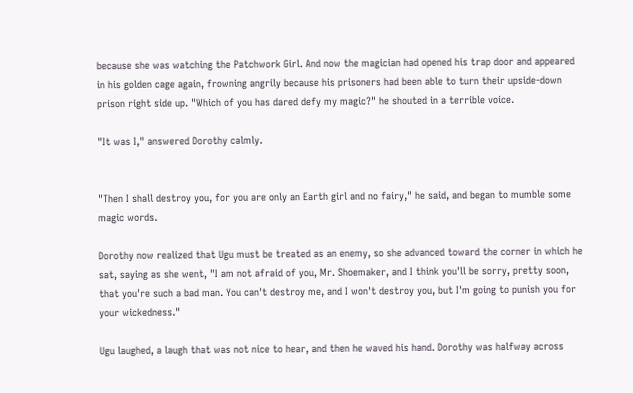because she was watching the Patchwork Girl. And now the magician had opened his trap door and appeared in his golden cage again, frowning angrily because his prisoners had been able to turn their upside-down prison right side up. "Which of you has dared defy my magic?" he shouted in a terrible voice.

"It was I," answered Dorothy calmly.


"Then I shall destroy you, for you are only an Earth girl and no fairy," he said, and began to mumble some magic words.

Dorothy now realized that Ugu must be treated as an enemy, so she advanced toward the corner in which he sat, saying as she went, "I am not afraid of you, Mr. Shoemaker, and I think you'll be sorry, pretty soon, that you're such a bad man. You can't destroy me, and I won't destroy you, but I'm going to punish you for your wickedness."

Ugu laughed, a laugh that was not nice to hear, and then he waved his hand. Dorothy was halfway across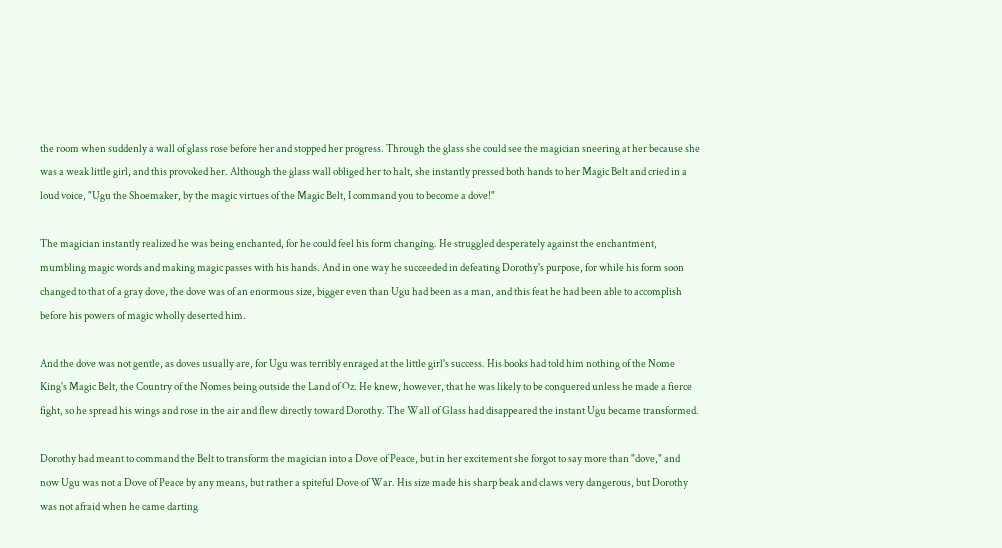the room when suddenly a wall of glass rose before her and stopped her progress. Through the glass she could see the magician sneering at her because she was a weak little girl, and this provoked her. Although the glass wall obliged her to halt, she instantly pressed both hands to her Magic Belt and cried in a loud voice, "Ugu the Shoemaker, by the magic virtues of the Magic Belt, I command you to become a dove!"

The magician instantly realized he was being enchanted, for he could feel his form changing. He struggled desperately against the enchantment, mumbling magic words and making magic passes with his hands. And in one way he succeeded in defeating Dorothy's purpose, for while his form soon changed to that of a gray dove, the dove was of an enormous size, bigger even than Ugu had been as a man, and this feat he had been able to accomplish before his powers of magic wholly deserted him.

And the dove was not gentle, as doves usually are, for Ugu was terribly enraged at the little girl's success. His books had told him nothing of the Nome King's Magic Belt, the Country of the Nomes being outside the Land of Oz. He knew, however, that he was likely to be conquered unless he made a fierce fight, so he spread his wings and rose in the air and flew directly toward Dorothy. The Wall of Glass had disappeared the instant Ugu became transformed.

Dorothy had meant to command the Belt to transform the magician into a Dove of Peace, but in her excitement she forgot to say more than "dove," and now Ugu was not a Dove of Peace by any means, but rather a spiteful Dove of War. His size made his sharp beak and claws very dangerous, but Dorothy was not afraid when he came darting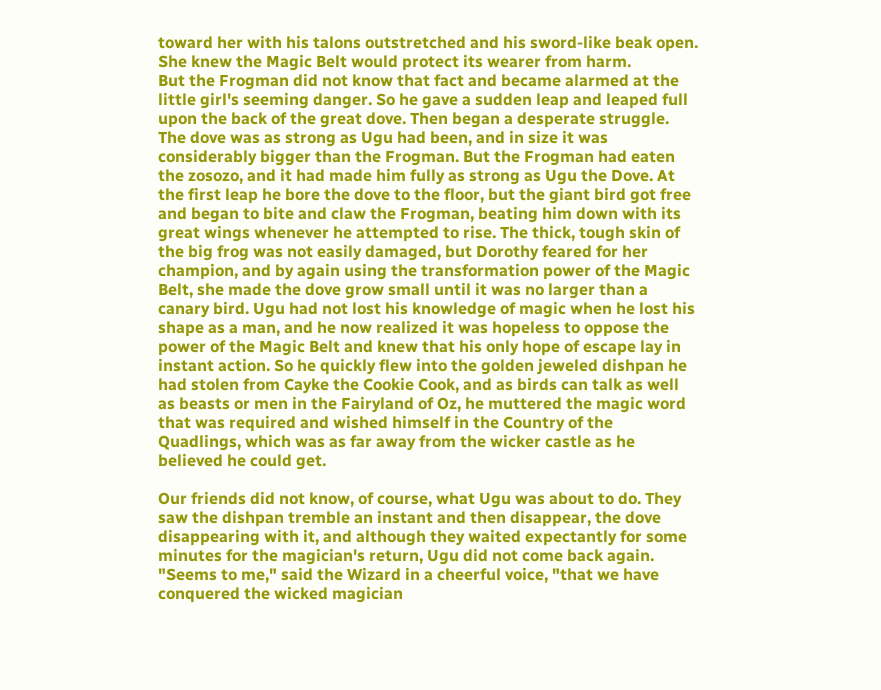toward her with his talons outstretched and his sword-like beak open. She knew the Magic Belt would protect its wearer from harm.
But the Frogman did not know that fact and became alarmed at the little girl's seeming danger. So he gave a sudden leap and leaped full upon the back of the great dove. Then began a desperate struggle. The dove was as strong as Ugu had been, and in size it was considerably bigger than the Frogman. But the Frogman had eaten the zosozo, and it had made him fully as strong as Ugu the Dove. At the first leap he bore the dove to the floor, but the giant bird got free and began to bite and claw the Frogman, beating him down with its great wings whenever he attempted to rise. The thick, tough skin of the big frog was not easily damaged, but Dorothy feared for her champion, and by again using the transformation power of the Magic Belt, she made the dove grow small until it was no larger than a canary bird. Ugu had not lost his knowledge of magic when he lost his shape as a man, and he now realized it was hopeless to oppose the power of the Magic Belt and knew that his only hope of escape lay in instant action. So he quickly flew into the golden jeweled dishpan he had stolen from Cayke the Cookie Cook, and as birds can talk as well as beasts or men in the Fairyland of Oz, he muttered the magic word that was required and wished himself in the Country of the Quadlings, which was as far away from the wicker castle as he believed he could get.

Our friends did not know, of course, what Ugu was about to do. They saw the dishpan tremble an instant and then disappear, the dove disappearing with it, and although they waited expectantly for some minutes for the magician's return, Ugu did not come back again. "Seems to me," said the Wizard in a cheerful voice, "that we have conquered the wicked magician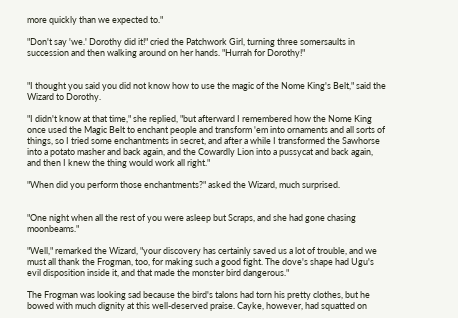more quickly than we expected to."

"Don't say 'we.' Dorothy did it!" cried the Patchwork Girl, turning three somersaults in succession and then walking around on her hands. "Hurrah for Dorothy!"


"I thought you said you did not know how to use the magic of the Nome King's Belt," said the Wizard to Dorothy.

"I didn't know at that time," she replied, "but afterward I remembered how the Nome King once used the Magic Belt to enchant people and transform 'em into ornaments and all sorts of things, so I tried some enchantments in secret, and after a while I transformed the Sawhorse into a potato masher and back again, and the Cowardly Lion into a pussycat and back again, and then I knew the thing would work all right."

"When did you perform those enchantments?" asked the Wizard, much surprised.


"One night when all the rest of you were asleep but Scraps, and she had gone chasing moonbeams."

"Well," remarked the Wizard, "your discovery has certainly saved us a lot of trouble, and we must all thank the Frogman, too, for making such a good fight. The dove's shape had Ugu's evil disposition inside it, and that made the monster bird dangerous."

The Frogman was looking sad because the bird's talons had torn his pretty clothes, but he bowed with much dignity at this well-deserved praise. Cayke, however, had squatted on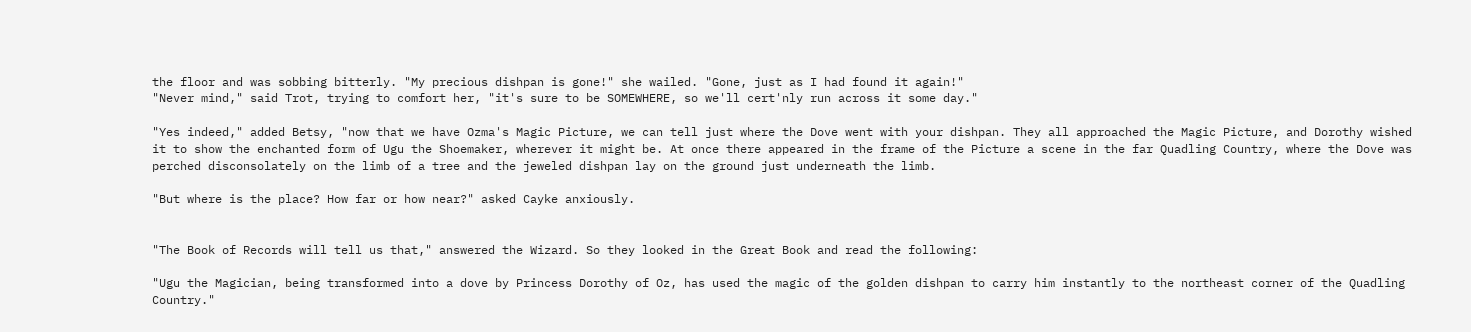the floor and was sobbing bitterly. "My precious dishpan is gone!" she wailed. "Gone, just as I had found it again!"
"Never mind," said Trot, trying to comfort her, "it's sure to be SOMEWHERE, so we'll cert'nly run across it some day."

"Yes indeed," added Betsy, "now that we have Ozma's Magic Picture, we can tell just where the Dove went with your dishpan. They all approached the Magic Picture, and Dorothy wished it to show the enchanted form of Ugu the Shoemaker, wherever it might be. At once there appeared in the frame of the Picture a scene in the far Quadling Country, where the Dove was perched disconsolately on the limb of a tree and the jeweled dishpan lay on the ground just underneath the limb.

"But where is the place? How far or how near?" asked Cayke anxiously.


"The Book of Records will tell us that," answered the Wizard. So they looked in the Great Book and read the following:

"Ugu the Magician, being transformed into a dove by Princess Dorothy of Oz, has used the magic of the golden dishpan to carry him instantly to the northeast corner of the Quadling Country."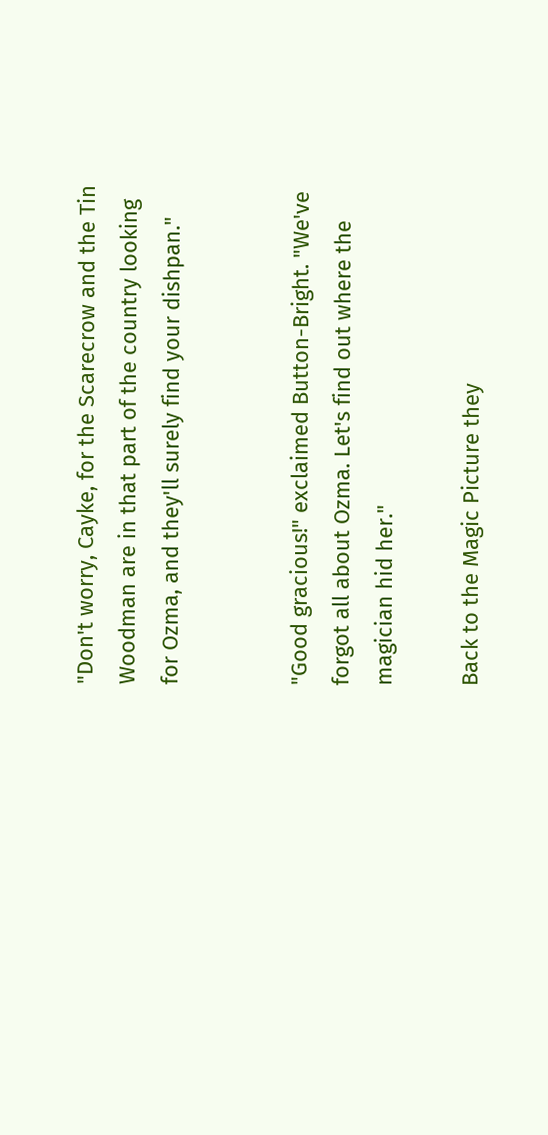"Don't worry, Cayke, for the Scarecrow and the Tin Woodman are in that part of the country looking for Ozma, and they'll surely find your dishpan."


"Good gracious!" exclaimed Button-Bright. "We've forgot all about Ozma. Let's find out where the magician hid her."

Back to the Magic Picture they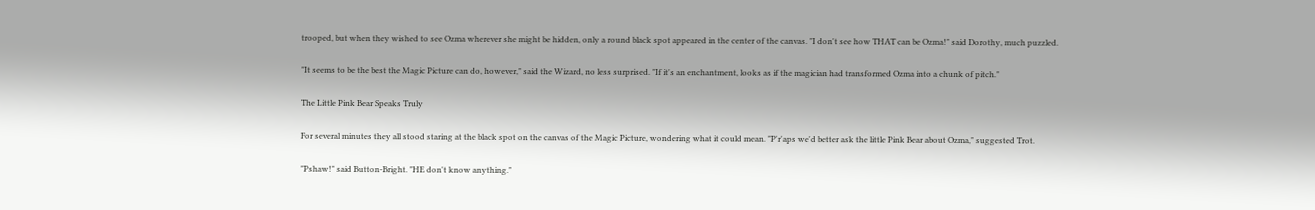trooped, but when they wished to see Ozma wherever she might be hidden, only a round black spot appeared in the center of the canvas. "I don't see how THAT can be Ozma!" said Dorothy, much puzzled.

"It seems to be the best the Magic Picture can do, however," said the Wizard, no less surprised. "If it's an enchantment, looks as if the magician had transformed Ozma into a chunk of pitch."

The Little Pink Bear Speaks Truly

For several minutes they all stood staring at the black spot on the canvas of the Magic Picture, wondering what it could mean. "P'r'aps we'd better ask the little Pink Bear about Ozma," suggested Trot.

"Pshaw!" said Button-Bright. "HE don't know anything."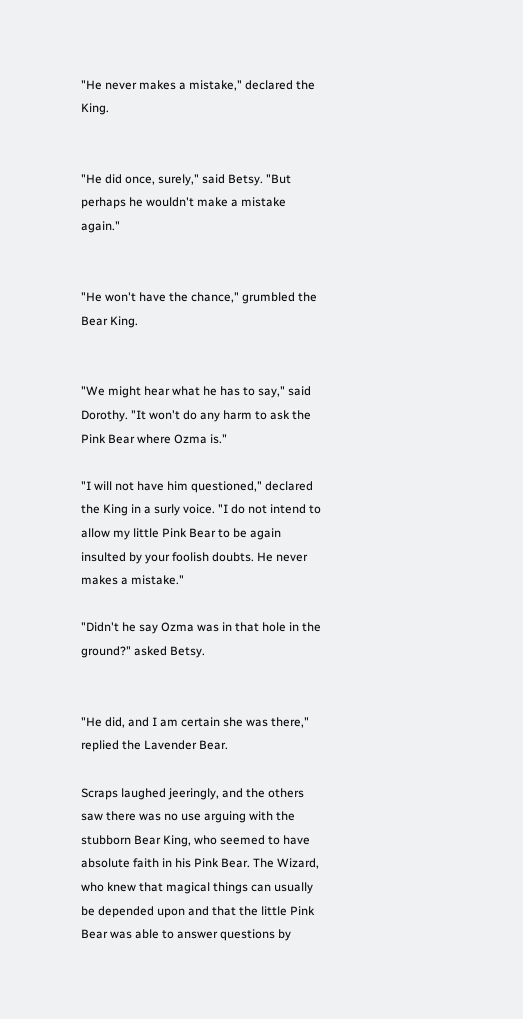"He never makes a mistake," declared the King.


"He did once, surely," said Betsy. "But perhaps he wouldn't make a mistake again."


"He won't have the chance," grumbled the Bear King.


"We might hear what he has to say," said Dorothy. "It won't do any harm to ask the Pink Bear where Ozma is."

"I will not have him questioned," declared the King in a surly voice. "I do not intend to allow my little Pink Bear to be again insulted by your foolish doubts. He never makes a mistake."

"Didn't he say Ozma was in that hole in the ground?" asked Betsy.


"He did, and I am certain she was there," replied the Lavender Bear.

Scraps laughed jeeringly, and the others saw there was no use arguing with the stubborn Bear King, who seemed to have absolute faith in his Pink Bear. The Wizard, who knew that magical things can usually be depended upon and that the little Pink Bear was able to answer questions by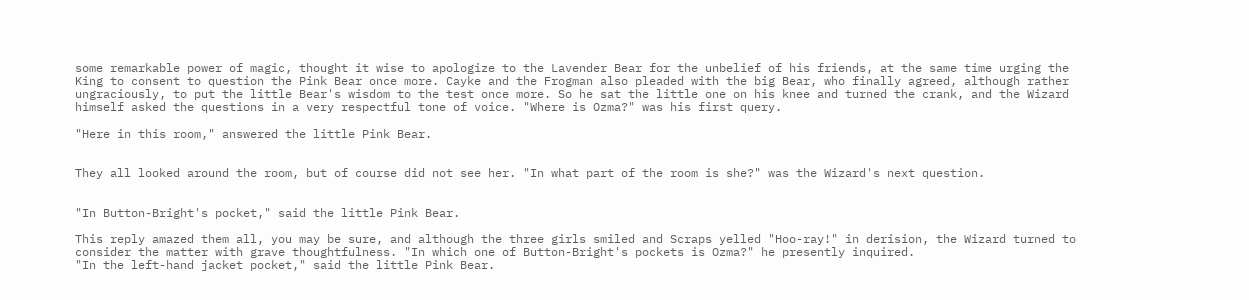some remarkable power of magic, thought it wise to apologize to the Lavender Bear for the unbelief of his friends, at the same time urging the King to consent to question the Pink Bear once more. Cayke and the Frogman also pleaded with the big Bear, who finally agreed, although rather ungraciously, to put the little Bear's wisdom to the test once more. So he sat the little one on his knee and turned the crank, and the Wizard himself asked the questions in a very respectful tone of voice. "Where is Ozma?" was his first query.

"Here in this room," answered the little Pink Bear.


They all looked around the room, but of course did not see her. "In what part of the room is she?" was the Wizard's next question.


"In Button-Bright's pocket," said the little Pink Bear.

This reply amazed them all, you may be sure, and although the three girls smiled and Scraps yelled "Hoo-ray!" in derision, the Wizard turned to consider the matter with grave thoughtfulness. "In which one of Button-Bright's pockets is Ozma?" he presently inquired.
"In the left-hand jacket pocket," said the little Pink Bear.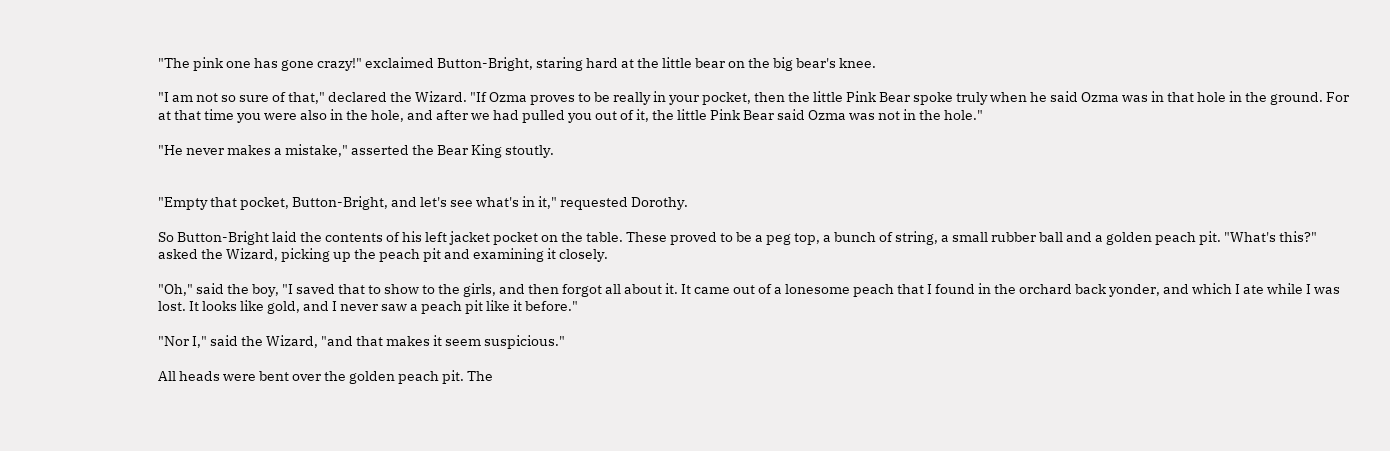"The pink one has gone crazy!" exclaimed Button-Bright, staring hard at the little bear on the big bear's knee.

"I am not so sure of that," declared the Wizard. "If Ozma proves to be really in your pocket, then the little Pink Bear spoke truly when he said Ozma was in that hole in the ground. For at that time you were also in the hole, and after we had pulled you out of it, the little Pink Bear said Ozma was not in the hole."

"He never makes a mistake," asserted the Bear King stoutly.


"Empty that pocket, Button-Bright, and let's see what's in it," requested Dorothy.

So Button-Bright laid the contents of his left jacket pocket on the table. These proved to be a peg top, a bunch of string, a small rubber ball and a golden peach pit. "What's this?" asked the Wizard, picking up the peach pit and examining it closely.

"Oh," said the boy, "I saved that to show to the girls, and then forgot all about it. It came out of a lonesome peach that I found in the orchard back yonder, and which I ate while I was lost. It looks like gold, and I never saw a peach pit like it before."

"Nor I," said the Wizard, "and that makes it seem suspicious."

All heads were bent over the golden peach pit. The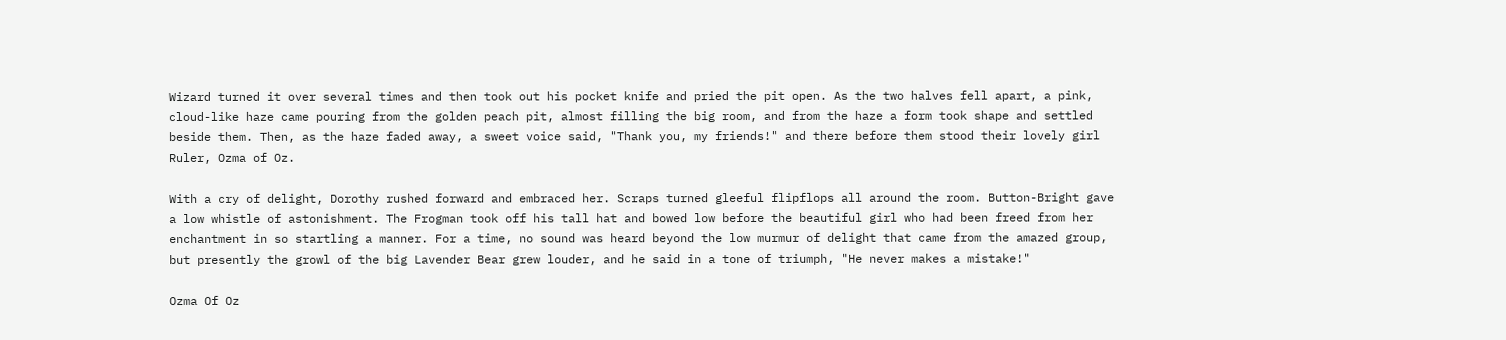Wizard turned it over several times and then took out his pocket knife and pried the pit open. As the two halves fell apart, a pink, cloud-like haze came pouring from the golden peach pit, almost filling the big room, and from the haze a form took shape and settled beside them. Then, as the haze faded away, a sweet voice said, "Thank you, my friends!" and there before them stood their lovely girl Ruler, Ozma of Oz.

With a cry of delight, Dorothy rushed forward and embraced her. Scraps turned gleeful flipflops all around the room. Button-Bright gave a low whistle of astonishment. The Frogman took off his tall hat and bowed low before the beautiful girl who had been freed from her enchantment in so startling a manner. For a time, no sound was heard beyond the low murmur of delight that came from the amazed group, but presently the growl of the big Lavender Bear grew louder, and he said in a tone of triumph, "He never makes a mistake!"

Ozma Of Oz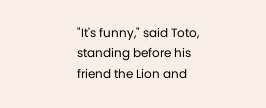"It's funny," said Toto, standing before his friend the Lion and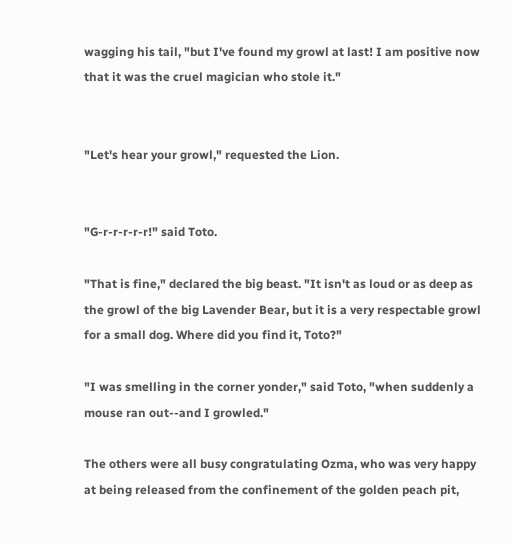wagging his tail, "but I've found my growl at last! I am positive now that it was the cruel magician who stole it."


"Let's hear your growl," requested the Lion.


"G-r-r-r-r-r!" said Toto.

"That is fine," declared the big beast. "It isn't as loud or as deep as the growl of the big Lavender Bear, but it is a very respectable growl for a small dog. Where did you find it, Toto?"

"I was smelling in the corner yonder," said Toto, "when suddenly a mouse ran out--and I growled."

The others were all busy congratulating Ozma, who was very happy at being released from the confinement of the golden peach pit,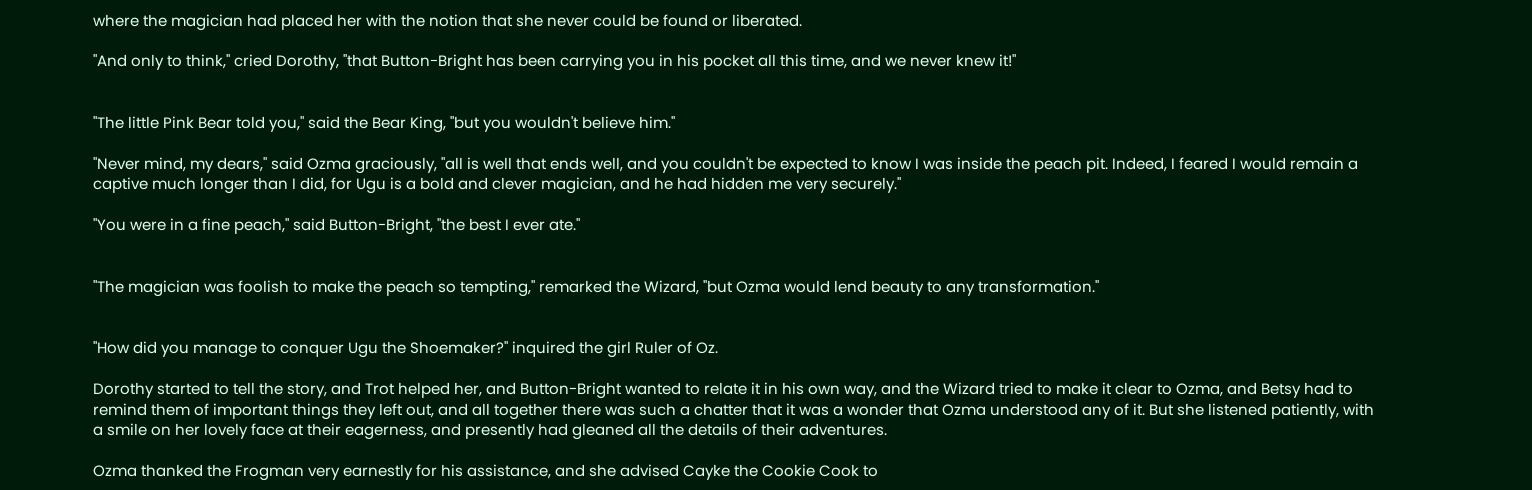where the magician had placed her with the notion that she never could be found or liberated.

"And only to think," cried Dorothy, "that Button-Bright has been carrying you in his pocket all this time, and we never knew it!"


"The little Pink Bear told you," said the Bear King, "but you wouldn't believe him."

"Never mind, my dears," said Ozma graciously, "all is well that ends well, and you couldn't be expected to know I was inside the peach pit. Indeed, I feared I would remain a captive much longer than I did, for Ugu is a bold and clever magician, and he had hidden me very securely."

"You were in a fine peach," said Button-Bright, "the best I ever ate."


"The magician was foolish to make the peach so tempting," remarked the Wizard, "but Ozma would lend beauty to any transformation."


"How did you manage to conquer Ugu the Shoemaker?" inquired the girl Ruler of Oz.

Dorothy started to tell the story, and Trot helped her, and Button-Bright wanted to relate it in his own way, and the Wizard tried to make it clear to Ozma, and Betsy had to remind them of important things they left out, and all together there was such a chatter that it was a wonder that Ozma understood any of it. But she listened patiently, with a smile on her lovely face at their eagerness, and presently had gleaned all the details of their adventures.

Ozma thanked the Frogman very earnestly for his assistance, and she advised Cayke the Cookie Cook to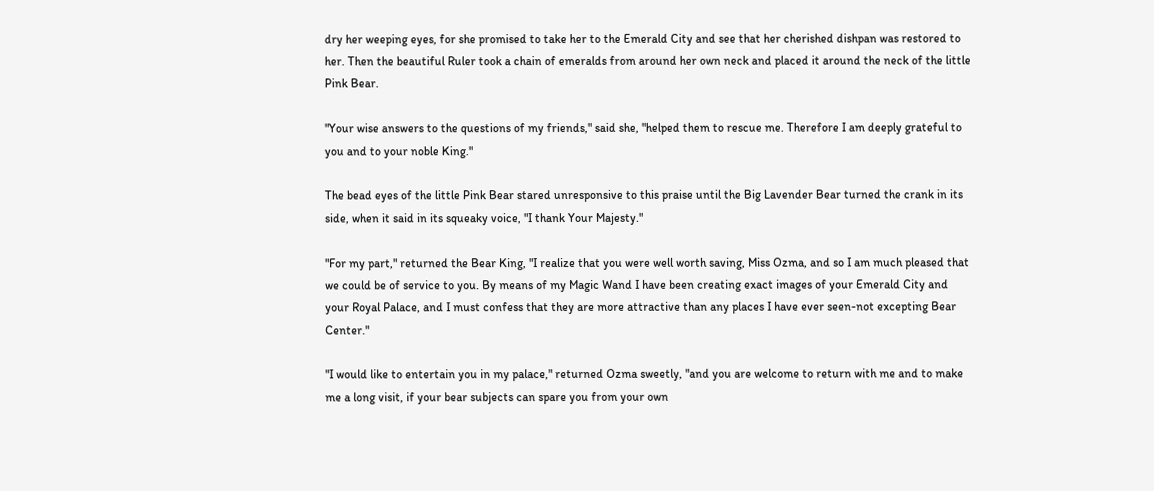dry her weeping eyes, for she promised to take her to the Emerald City and see that her cherished dishpan was restored to her. Then the beautiful Ruler took a chain of emeralds from around her own neck and placed it around the neck of the little Pink Bear.

"Your wise answers to the questions of my friends," said she, "helped them to rescue me. Therefore I am deeply grateful to you and to your noble King."

The bead eyes of the little Pink Bear stared unresponsive to this praise until the Big Lavender Bear turned the crank in its side, when it said in its squeaky voice, "I thank Your Majesty."

"For my part," returned the Bear King, "I realize that you were well worth saving, Miss Ozma, and so I am much pleased that we could be of service to you. By means of my Magic Wand I have been creating exact images of your Emerald City and your Royal Palace, and I must confess that they are more attractive than any places I have ever seen-not excepting Bear Center."

"I would like to entertain you in my palace," returned Ozma sweetly, "and you are welcome to return with me and to make me a long visit, if your bear subjects can spare you from your own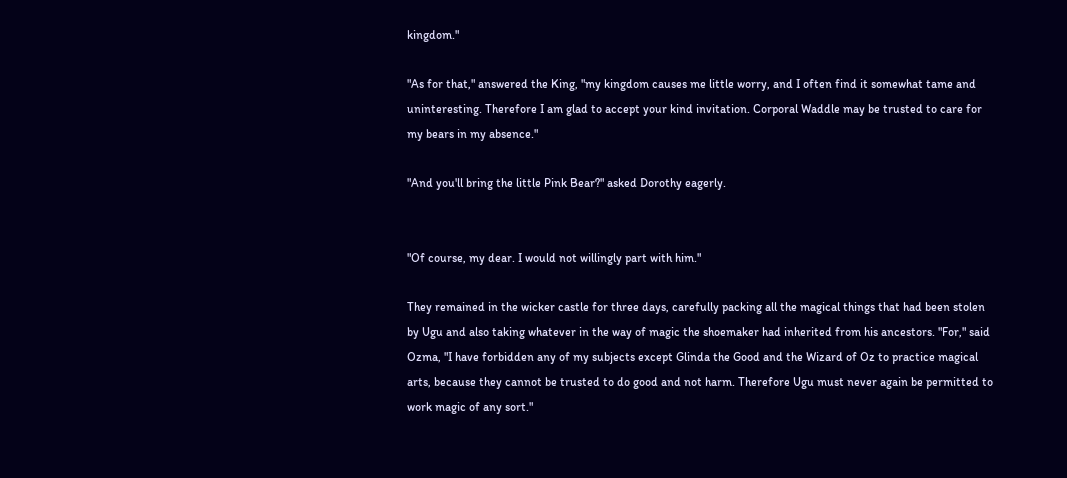kingdom."

"As for that," answered the King, "my kingdom causes me little worry, and I often find it somewhat tame and uninteresting. Therefore I am glad to accept your kind invitation. Corporal Waddle may be trusted to care for my bears in my absence."

"And you'll bring the little Pink Bear?" asked Dorothy eagerly.


"Of course, my dear. I would not willingly part with him."

They remained in the wicker castle for three days, carefully packing all the magical things that had been stolen by Ugu and also taking whatever in the way of magic the shoemaker had inherited from his ancestors. "For," said Ozma, "I have forbidden any of my subjects except Glinda the Good and the Wizard of Oz to practice magical arts, because they cannot be trusted to do good and not harm. Therefore Ugu must never again be permitted to work magic of any sort."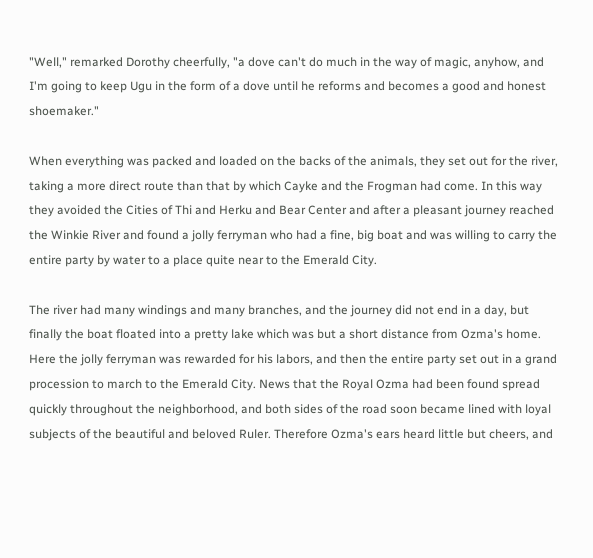"Well," remarked Dorothy cheerfully, "a dove can't do much in the way of magic, anyhow, and I'm going to keep Ugu in the form of a dove until he reforms and becomes a good and honest shoemaker."

When everything was packed and loaded on the backs of the animals, they set out for the river, taking a more direct route than that by which Cayke and the Frogman had come. In this way they avoided the Cities of Thi and Herku and Bear Center and after a pleasant journey reached the Winkie River and found a jolly ferryman who had a fine, big boat and was willing to carry the entire party by water to a place quite near to the Emerald City.

The river had many windings and many branches, and the journey did not end in a day, but finally the boat floated into a pretty lake which was but a short distance from Ozma's home. Here the jolly ferryman was rewarded for his labors, and then the entire party set out in a grand procession to march to the Emerald City. News that the Royal Ozma had been found spread quickly throughout the neighborhood, and both sides of the road soon became lined with loyal subjects of the beautiful and beloved Ruler. Therefore Ozma's ears heard little but cheers, and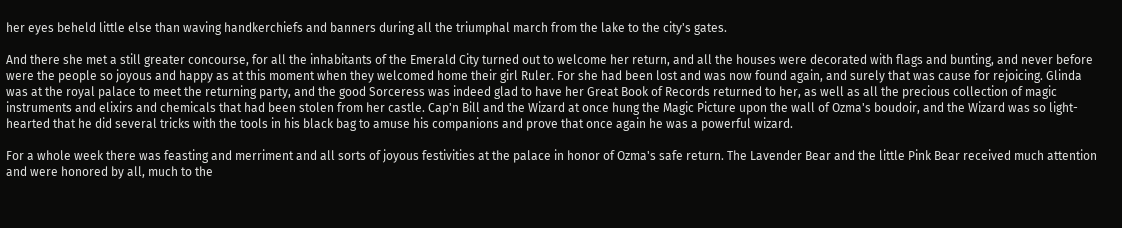her eyes beheld little else than waving handkerchiefs and banners during all the triumphal march from the lake to the city's gates.

And there she met a still greater concourse, for all the inhabitants of the Emerald City turned out to welcome her return, and all the houses were decorated with flags and bunting, and never before were the people so joyous and happy as at this moment when they welcomed home their girl Ruler. For she had been lost and was now found again, and surely that was cause for rejoicing. Glinda was at the royal palace to meet the returning party, and the good Sorceress was indeed glad to have her Great Book of Records returned to her, as well as all the precious collection of magic instruments and elixirs and chemicals that had been stolen from her castle. Cap'n Bill and the Wizard at once hung the Magic Picture upon the wall of Ozma's boudoir, and the Wizard was so light-hearted that he did several tricks with the tools in his black bag to amuse his companions and prove that once again he was a powerful wizard.

For a whole week there was feasting and merriment and all sorts of joyous festivities at the palace in honor of Ozma's safe return. The Lavender Bear and the little Pink Bear received much attention and were honored by all, much to the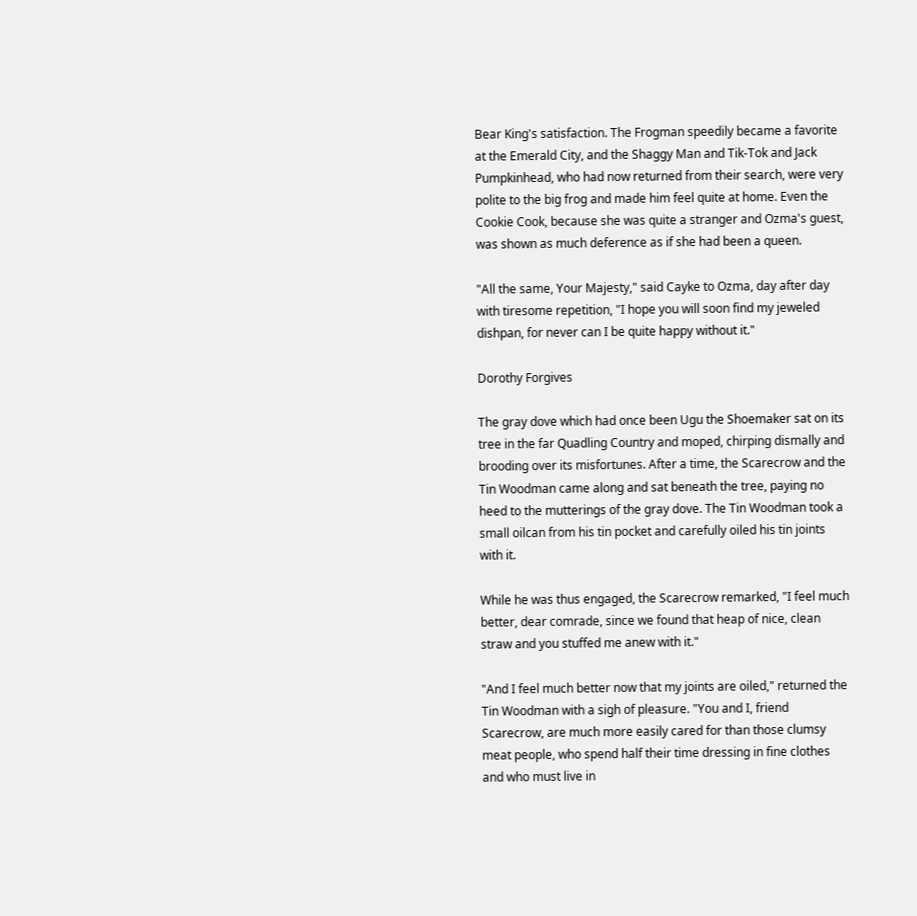Bear King's satisfaction. The Frogman speedily became a favorite at the Emerald City, and the Shaggy Man and Tik-Tok and Jack Pumpkinhead, who had now returned from their search, were very polite to the big frog and made him feel quite at home. Even the Cookie Cook, because she was quite a stranger and Ozma's guest, was shown as much deference as if she had been a queen.

"All the same, Your Majesty," said Cayke to Ozma, day after day with tiresome repetition, "I hope you will soon find my jeweled dishpan, for never can I be quite happy without it."

Dorothy Forgives

The gray dove which had once been Ugu the Shoemaker sat on its tree in the far Quadling Country and moped, chirping dismally and brooding over its misfortunes. After a time, the Scarecrow and the Tin Woodman came along and sat beneath the tree, paying no heed to the mutterings of the gray dove. The Tin Woodman took a small oilcan from his tin pocket and carefully oiled his tin joints with it.

While he was thus engaged, the Scarecrow remarked, "I feel much better, dear comrade, since we found that heap of nice, clean straw and you stuffed me anew with it."

"And I feel much better now that my joints are oiled," returned the Tin Woodman with a sigh of pleasure. "You and I, friend Scarecrow, are much more easily cared for than those clumsy meat people, who spend half their time dressing in fine clothes and who must live in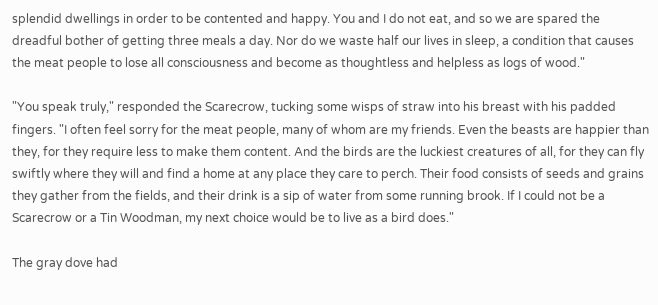splendid dwellings in order to be contented and happy. You and I do not eat, and so we are spared the dreadful bother of getting three meals a day. Nor do we waste half our lives in sleep, a condition that causes the meat people to lose all consciousness and become as thoughtless and helpless as logs of wood."

"You speak truly," responded the Scarecrow, tucking some wisps of straw into his breast with his padded fingers. "I often feel sorry for the meat people, many of whom are my friends. Even the beasts are happier than they, for they require less to make them content. And the birds are the luckiest creatures of all, for they can fly swiftly where they will and find a home at any place they care to perch. Their food consists of seeds and grains they gather from the fields, and their drink is a sip of water from some running brook. If I could not be a Scarecrow or a Tin Woodman, my next choice would be to live as a bird does."

The gray dove had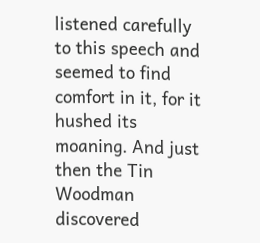listened carefully to this speech and seemed to find comfort in it, for it hushed its moaning. And just then the Tin Woodman discovered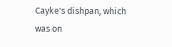Cayke's dishpan, which was on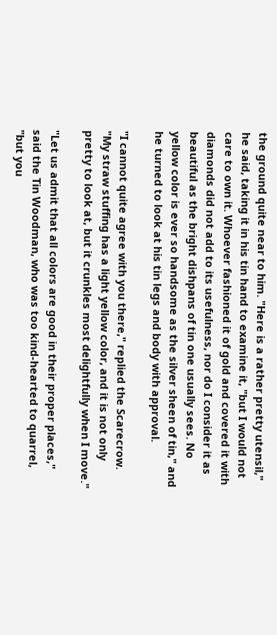the ground quite near to him. "Here is a rather pretty utensil," he said, taking it in his tin hand to examine it, "but I would not care to own it. Whoever fashioned it of gold and covered it with diamonds did not add to its usefulness, nor do I consider it as beautiful as the bright dishpans of tin one usually sees. No yellow color is ever so handsome as the silver sheen of tin," and he turned to look at his tin legs and body with approval.

"I cannot quite agree with you there," replied the Scarecrow. "My straw stuffing has a light yellow color, and it is not only pretty to look at, but it crunkles most delightfully when I move."

"Let us admit that all colors are good in their proper places," said the Tin Woodman, who was too kind-hearted to quarrel, "but you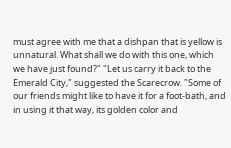must agree with me that a dishpan that is yellow is unnatural. What shall we do with this one, which we have just found?" "Let us carry it back to the Emerald City," suggested the Scarecrow. "Some of our friends might like to have it for a foot-bath, and in using it that way, its golden color and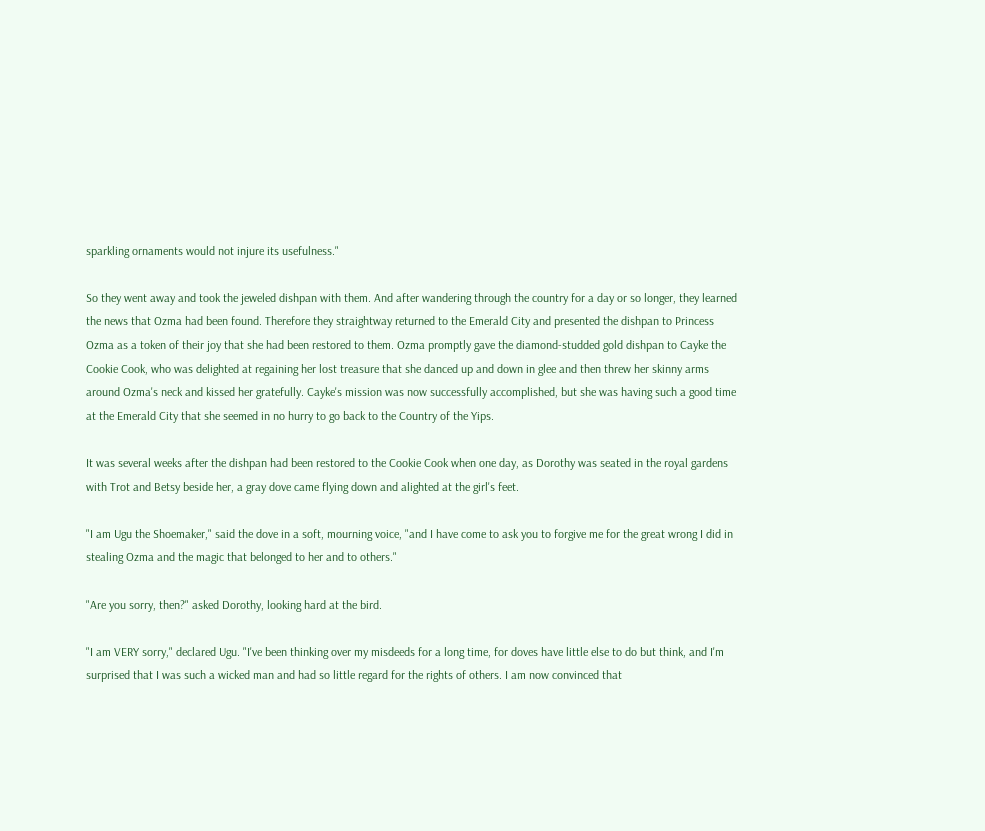sparkling ornaments would not injure its usefulness."

So they went away and took the jeweled dishpan with them. And after wandering through the country for a day or so longer, they learned the news that Ozma had been found. Therefore they straightway returned to the Emerald City and presented the dishpan to Princess Ozma as a token of their joy that she had been restored to them. Ozma promptly gave the diamond-studded gold dishpan to Cayke the Cookie Cook, who was delighted at regaining her lost treasure that she danced up and down in glee and then threw her skinny arms around Ozma's neck and kissed her gratefully. Cayke's mission was now successfully accomplished, but she was having such a good time at the Emerald City that she seemed in no hurry to go back to the Country of the Yips.

It was several weeks after the dishpan had been restored to the Cookie Cook when one day, as Dorothy was seated in the royal gardens with Trot and Betsy beside her, a gray dove came flying down and alighted at the girl's feet.

"I am Ugu the Shoemaker," said the dove in a soft, mourning voice, "and I have come to ask you to forgive me for the great wrong I did in stealing Ozma and the magic that belonged to her and to others."

"Are you sorry, then?" asked Dorothy, looking hard at the bird.

"I am VERY sorry," declared Ugu. "I've been thinking over my misdeeds for a long time, for doves have little else to do but think, and I'm surprised that I was such a wicked man and had so little regard for the rights of others. I am now convinced that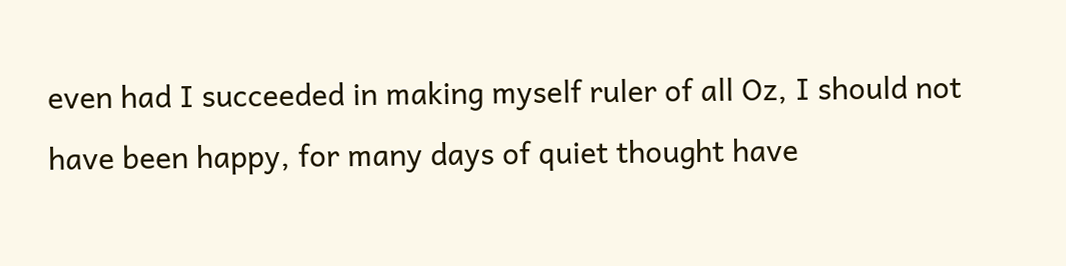even had I succeeded in making myself ruler of all Oz, I should not have been happy, for many days of quiet thought have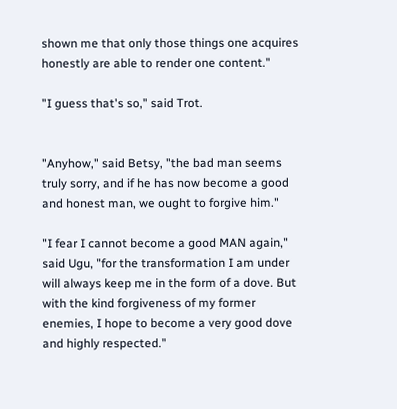shown me that only those things one acquires honestly are able to render one content."

"I guess that's so," said Trot.


"Anyhow," said Betsy, "the bad man seems truly sorry, and if he has now become a good and honest man, we ought to forgive him."

"I fear I cannot become a good MAN again," said Ugu, "for the transformation I am under will always keep me in the form of a dove. But with the kind forgiveness of my former enemies, I hope to become a very good dove and highly respected."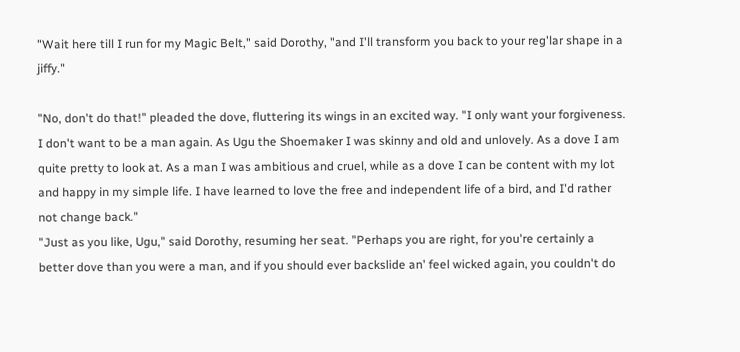"Wait here till I run for my Magic Belt," said Dorothy, "and I'll transform you back to your reg'lar shape in a jiffy."

"No, don't do that!" pleaded the dove, fluttering its wings in an excited way. "I only want your forgiveness. I don't want to be a man again. As Ugu the Shoemaker I was skinny and old and unlovely. As a dove I am quite pretty to look at. As a man I was ambitious and cruel, while as a dove I can be content with my lot and happy in my simple life. I have learned to love the free and independent life of a bird, and I'd rather not change back."
"Just as you like, Ugu," said Dorothy, resuming her seat. "Perhaps you are right, for you're certainly a better dove than you were a man, and if you should ever backslide an' feel wicked again, you couldn't do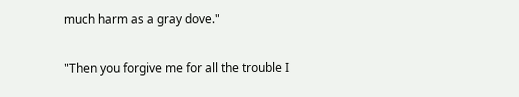much harm as a gray dove."

"Then you forgive me for all the trouble I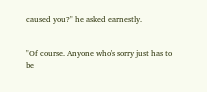caused you?" he asked earnestly.


"Of course. Anyone who's sorry just has to be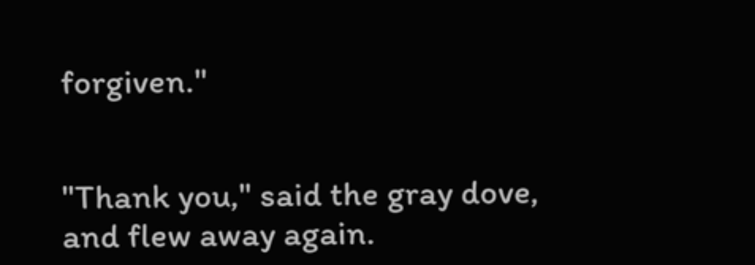forgiven."


"Thank you," said the gray dove, and flew away again.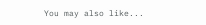You may also like...